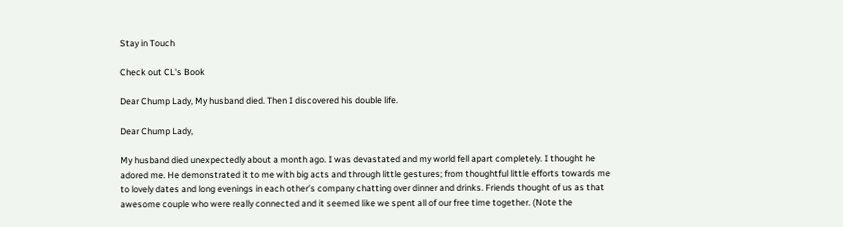Stay in Touch

Check out CL's Book

Dear Chump Lady, My husband died. Then I discovered his double life.

Dear Chump Lady,

My husband died unexpectedly about a month ago. I was devastated and my world fell apart completely. I thought he adored me. He demonstrated it to me with big acts and through little gestures; from thoughtful little efforts towards me to lovely dates and long evenings in each other’s company chatting over dinner and drinks. Friends thought of us as that awesome couple who were really connected and it seemed like we spent all of our free time together. (Note the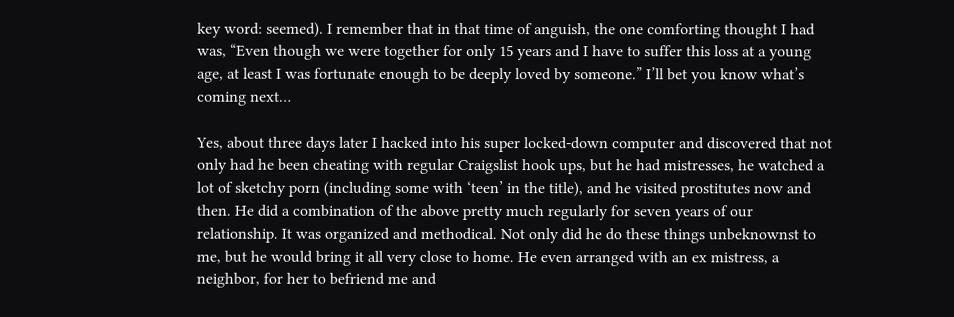key word: seemed). I remember that in that time of anguish, the one comforting thought I had was, “Even though we were together for only 15 years and I have to suffer this loss at a young age, at least I was fortunate enough to be deeply loved by someone.” I’ll bet you know what’s coming next…

Yes, about three days later I hacked into his super locked-down computer and discovered that not only had he been cheating with regular Craigslist hook ups, but he had mistresses, he watched a lot of sketchy porn (including some with ‘teen’ in the title), and he visited prostitutes now and then. He did a combination of the above pretty much regularly for seven years of our relationship. It was organized and methodical. Not only did he do these things unbeknownst to me, but he would bring it all very close to home. He even arranged with an ex mistress, a neighbor, for her to befriend me and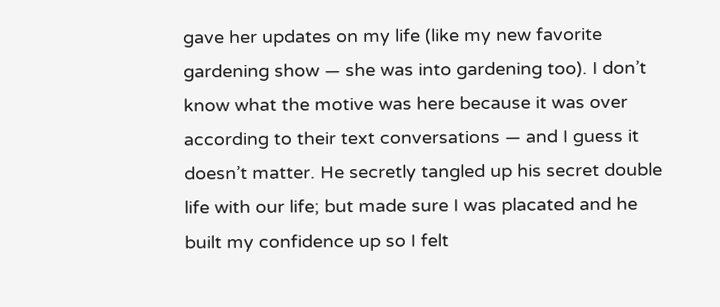gave her updates on my life (like my new favorite gardening show — she was into gardening too). I don’t know what the motive was here because it was over according to their text conversations — and I guess it doesn’t matter. He secretly tangled up his secret double life with our life; but made sure I was placated and he built my confidence up so I felt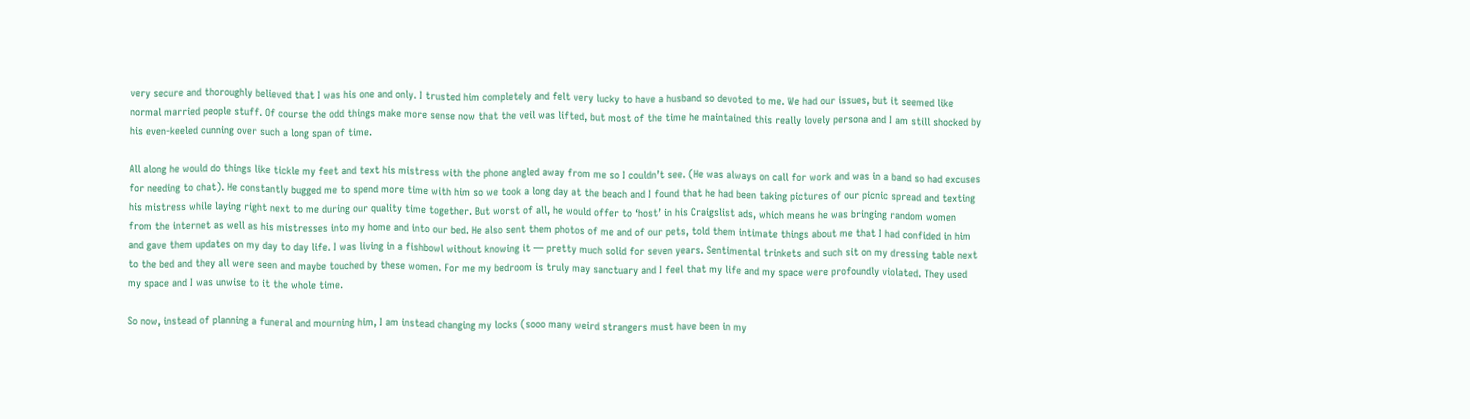very secure and thoroughly believed that I was his one and only. I trusted him completely and felt very lucky to have a husband so devoted to me. We had our issues, but it seemed like normal married people stuff. Of course the odd things make more sense now that the veil was lifted, but most of the time he maintained this really lovely persona and I am still shocked by his even-keeled cunning over such a long span of time.

All along he would do things like tickle my feet and text his mistress with the phone angled away from me so I couldn’t see. (He was always on call for work and was in a band so had excuses for needing to chat). He constantly bugged me to spend more time with him so we took a long day at the beach and I found that he had been taking pictures of our picnic spread and texting his mistress while laying right next to me during our quality time together. But worst of all, he would offer to ‘host’ in his Craigslist ads, which means he was bringing random women from the internet as well as his mistresses into my home and into our bed. He also sent them photos of me and of our pets, told them intimate things about me that I had confided in him and gave them updates on my day to day life. I was living in a fishbowl without knowing it — pretty much solid for seven years. Sentimental trinkets and such sit on my dressing table next to the bed and they all were seen and maybe touched by these women. For me my bedroom is truly may sanctuary and I feel that my life and my space were profoundly violated. They used my space and I was unwise to it the whole time.

So now, instead of planning a funeral and mourning him, I am instead changing my locks (sooo many weird strangers must have been in my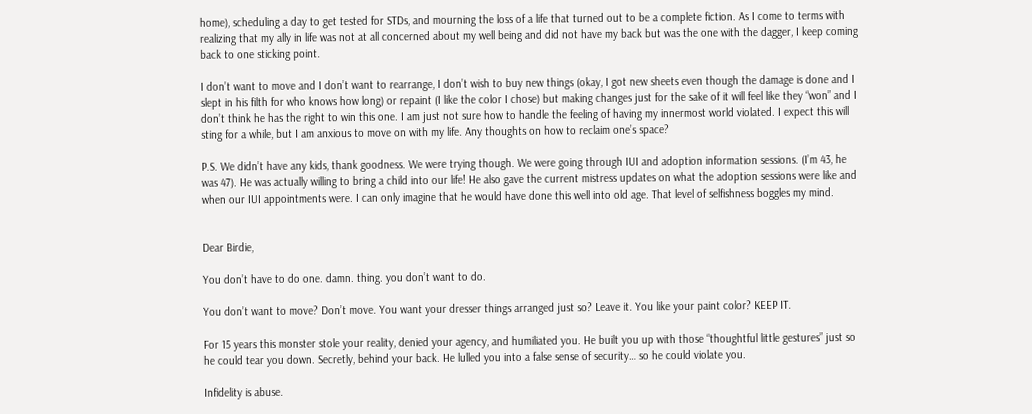home), scheduling a day to get tested for STDs, and mourning the loss of a life that turned out to be a complete fiction. As I come to terms with realizing that my ally in life was not at all concerned about my well being and did not have my back but was the one with the dagger, I keep coming back to one sticking point.

I don’t want to move and I don’t want to rearrange, I don’t wish to buy new things (okay, I got new sheets even though the damage is done and I slept in his filth for who knows how long) or repaint (I like the color I chose) but making changes just for the sake of it will feel like they “won” and I don’t think he has the right to win this one. I am just not sure how to handle the feeling of having my innermost world violated. I expect this will sting for a while, but I am anxious to move on with my life. Any thoughts on how to reclaim one’s space?

P.S. We didn’t have any kids, thank goodness. We were trying though. We were going through IUI and adoption information sessions. (I’m 43, he was 47). He was actually willing to bring a child into our life! He also gave the current mistress updates on what the adoption sessions were like and when our IUI appointments were. I can only imagine that he would have done this well into old age. That level of selfishness boggles my mind.


Dear Birdie,

You don’t have to do one. damn. thing. you don’t want to do.

You don’t want to move? Don’t move. You want your dresser things arranged just so? Leave it. You like your paint color? KEEP IT.

For 15 years this monster stole your reality, denied your agency, and humiliated you. He built you up with those “thoughtful little gestures” just so he could tear you down. Secretly, behind your back. He lulled you into a false sense of security… so he could violate you.

Infidelity is abuse.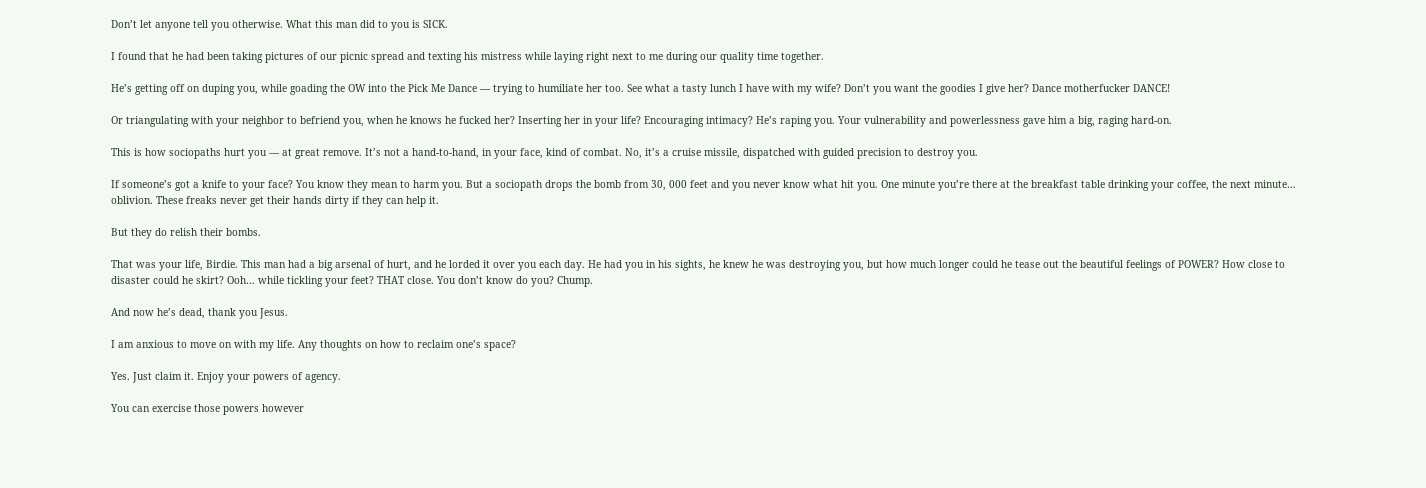Don’t let anyone tell you otherwise. What this man did to you is SICK.

I found that he had been taking pictures of our picnic spread and texting his mistress while laying right next to me during our quality time together.

He’s getting off on duping you, while goading the OW into the Pick Me Dance — trying to humiliate her too. See what a tasty lunch I have with my wife? Don’t you want the goodies I give her? Dance motherfucker DANCE!

Or triangulating with your neighbor to befriend you, when he knows he fucked her? Inserting her in your life? Encouraging intimacy? He’s raping you. Your vulnerability and powerlessness gave him a big, raging hard-on.

This is how sociopaths hurt you — at great remove. It’s not a hand-to-hand, in your face, kind of combat. No, it’s a cruise missile, dispatched with guided precision to destroy you.

If someone’s got a knife to your face? You know they mean to harm you. But a sociopath drops the bomb from 30, 000 feet and you never know what hit you. One minute you’re there at the breakfast table drinking your coffee, the next minute… oblivion. These freaks never get their hands dirty if they can help it.

But they do relish their bombs.

That was your life, Birdie. This man had a big arsenal of hurt, and he lorded it over you each day. He had you in his sights, he knew he was destroying you, but how much longer could he tease out the beautiful feelings of POWER? How close to disaster could he skirt? Ooh… while tickling your feet? THAT close. You don’t know do you? Chump.

And now he’s dead, thank you Jesus.

I am anxious to move on with my life. Any thoughts on how to reclaim one’s space?

Yes. Just claim it. Enjoy your powers of agency.

You can exercise those powers however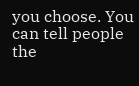you choose. You can tell people the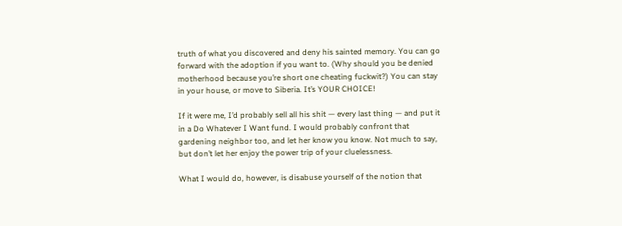truth of what you discovered and deny his sainted memory. You can go forward with the adoption if you want to. (Why should you be denied motherhood because you’re short one cheating fuckwit?) You can stay in your house, or move to Siberia. It’s YOUR CHOICE!

If it were me, I’d probably sell all his shit — every last thing — and put it in a Do Whatever I Want fund. I would probably confront that gardening neighbor too, and let her know you know. Not much to say, but don’t let her enjoy the power trip of your cluelessness.

What I would do, however, is disabuse yourself of the notion that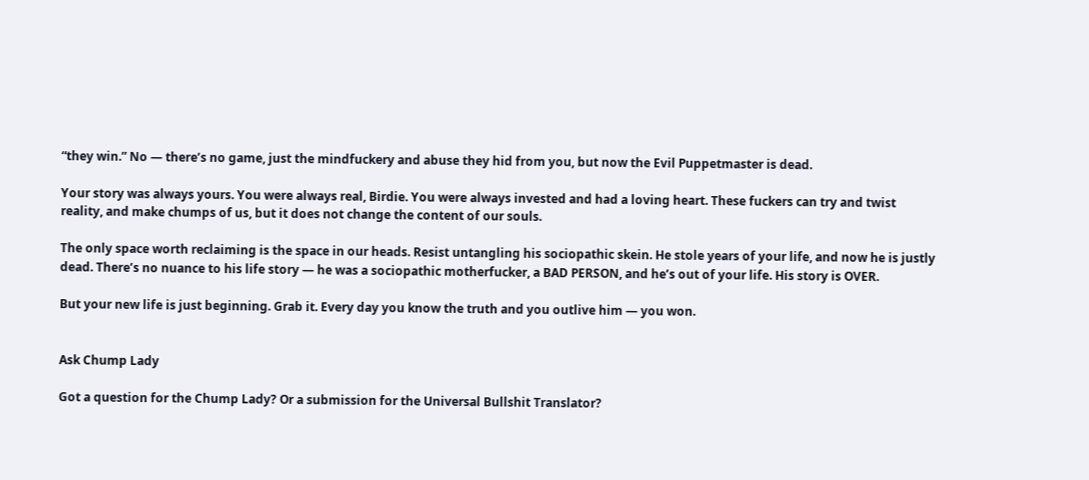“they win.” No — there’s no game, just the mindfuckery and abuse they hid from you, but now the Evil Puppetmaster is dead.

Your story was always yours. You were always real, Birdie. You were always invested and had a loving heart. These fuckers can try and twist reality, and make chumps of us, but it does not change the content of our souls.

The only space worth reclaiming is the space in our heads. Resist untangling his sociopathic skein. He stole years of your life, and now he is justly dead. There’s no nuance to his life story — he was a sociopathic motherfucker, a BAD PERSON, and he’s out of your life. His story is OVER.

But your new life is just beginning. Grab it. Every day you know the truth and you outlive him — you won.


Ask Chump Lady

Got a question for the Chump Lady? Or a submission for the Universal Bullshit Translator?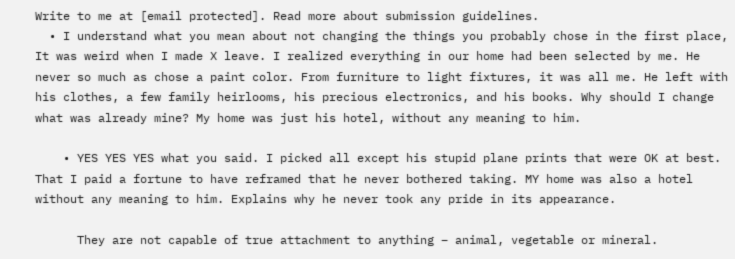Write to me at [email protected]. Read more about submission guidelines.
  • I understand what you mean about not changing the things you probably chose in the first place, It was weird when I made X leave. I realized everything in our home had been selected by me. He never so much as chose a paint color. From furniture to light fixtures, it was all me. He left with his clothes, a few family heirlooms, his precious electronics, and his books. Why should I change what was already mine? My home was just his hotel, without any meaning to him.

    • YES YES YES what you said. I picked all except his stupid plane prints that were OK at best. That I paid a fortune to have reframed that he never bothered taking. MY home was also a hotel without any meaning to him. Explains why he never took any pride in its appearance.

      They are not capable of true attachment to anything – animal, vegetable or mineral.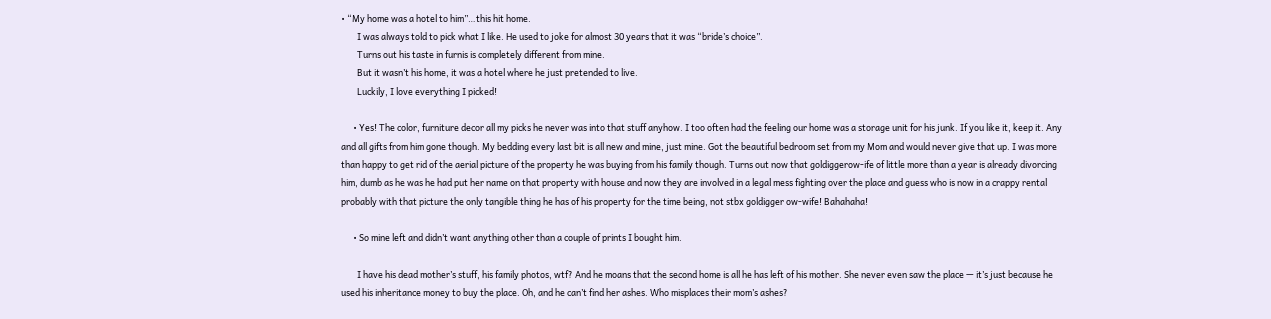• “My home was a hotel to him”…this hit home.
        I was always told to pick what I like. He used to joke for almost 30 years that it was “bride’s choice”.
        Turns out his taste in furnis is completely different from mine.
        But it wasn’t his home, it was a hotel where he just pretended to live.
        Luckily, I love everything I picked!

      • Yes! The color, furniture decor all my picks he never was into that stuff anyhow. I too often had the feeling our home was a storage unit for his junk. If you like it, keep it. Any and all gifts from him gone though. My bedding every last bit is all new and mine, just mine. Got the beautiful bedroom set from my Mom and would never give that up. I was more than happy to get rid of the aerial picture of the property he was buying from his family though. Turns out now that goldiggerow-ife of little more than a year is already divorcing him, dumb as he was he had put her name on that property with house and now they are involved in a legal mess fighting over the place and guess who is now in a crappy rental probably with that picture the only tangible thing he has of his property for the time being, not stbx goldigger ow-wife! Bahahaha!

      • So mine left and didn’t want anything other than a couple of prints I bought him.

        I have his dead mother’s stuff, his family photos, wtf? And he moans that the second home is all he has left of his mother. She never even saw the place — it’s just because he used his inheritance money to buy the place. Oh, and he can’t find her ashes. Who misplaces their mom’s ashes?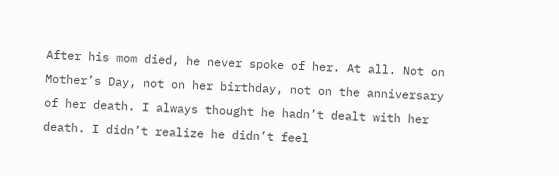After his mom died, he never spoke of her. At all. Not on Mother’s Day, not on her birthday, not on the anniversary of her death. I always thought he hadn’t dealt with her death. I didn’t realize he didn’t feel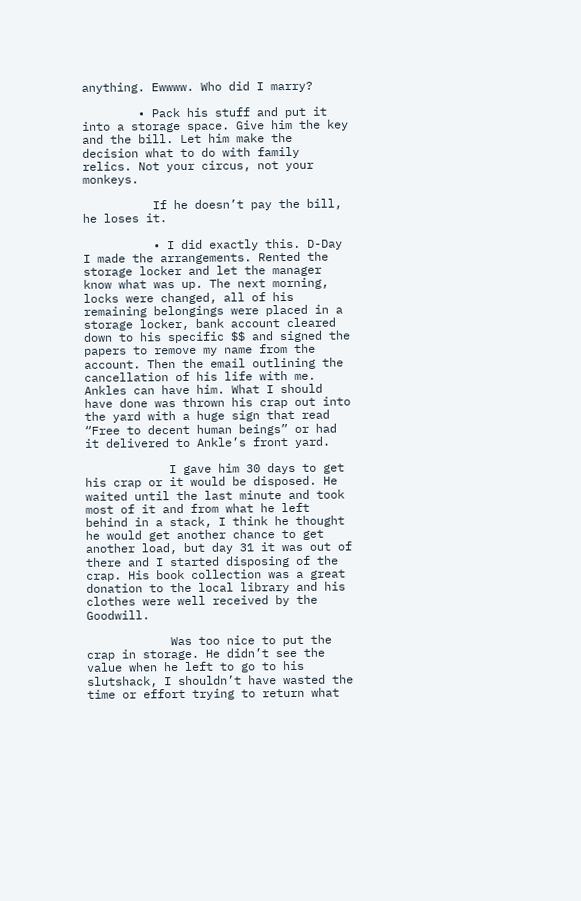anything. Ewwww. Who did I marry?

        • Pack his stuff and put it into a storage space. Give him the key and the bill. Let him make the decision what to do with family relics. Not your circus, not your monkeys.

          If he doesn’t pay the bill, he loses it.

          • I did exactly this. D-Day I made the arrangements. Rented the storage locker and let the manager know what was up. The next morning, locks were changed, all of his remaining belongings were placed in a storage locker, bank account cleared down to his specific $$ and signed the papers to remove my name from the account. Then the email outlining the cancellation of his life with me. Ankles can have him. What I should have done was thrown his crap out into the yard with a huge sign that read “Free to decent human beings” or had it delivered to Ankle’s front yard.

            I gave him 30 days to get his crap or it would be disposed. He waited until the last minute and took most of it and from what he left behind in a stack, I think he thought he would get another chance to get another load, but day 31 it was out of there and I started disposing of the crap. His book collection was a great donation to the local library and his clothes were well received by the Goodwill.

            Was too nice to put the crap in storage. He didn’t see the value when he left to go to his slutshack, I shouldn’t have wasted the time or effort trying to return what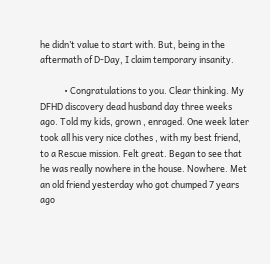he didn’t value to start with. But, being in the aftermath of D-Day, I claim temporary insanity.

            • Congratulations to you. Clear thinking. My DFHD discovery dead husband day three weeks ago. Told my kids, grown , enraged. One week later took all his very nice clothes , with my best friend, to a Rescue mission. Felt great. Began to see that he was really nowhere in the house. Nowhere. Met an old friend yesterday who got chumped 7 years ago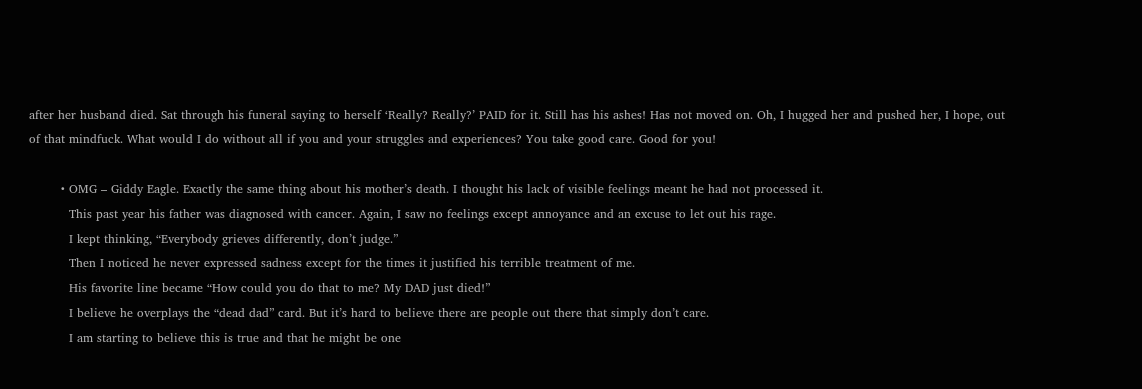after her husband died. Sat through his funeral saying to herself ‘Really? Really?’ PAID for it. Still has his ashes! Has not moved on. Oh, I hugged her and pushed her, I hope, out of that mindfuck. What would I do without all if you and your struggles and experiences? You take good care. Good for you!

        • OMG – Giddy Eagle. Exactly the same thing about his mother’s death. I thought his lack of visible feelings meant he had not processed it.
          This past year his father was diagnosed with cancer. Again, I saw no feelings except annoyance and an excuse to let out his rage.
          I kept thinking, “Everybody grieves differently, don’t judge.”
          Then I noticed he never expressed sadness except for the times it justified his terrible treatment of me.
          His favorite line became “How could you do that to me? My DAD just died!”
          I believe he overplays the “dead dad” card. But it’s hard to believe there are people out there that simply don’t care.
          I am starting to believe this is true and that he might be one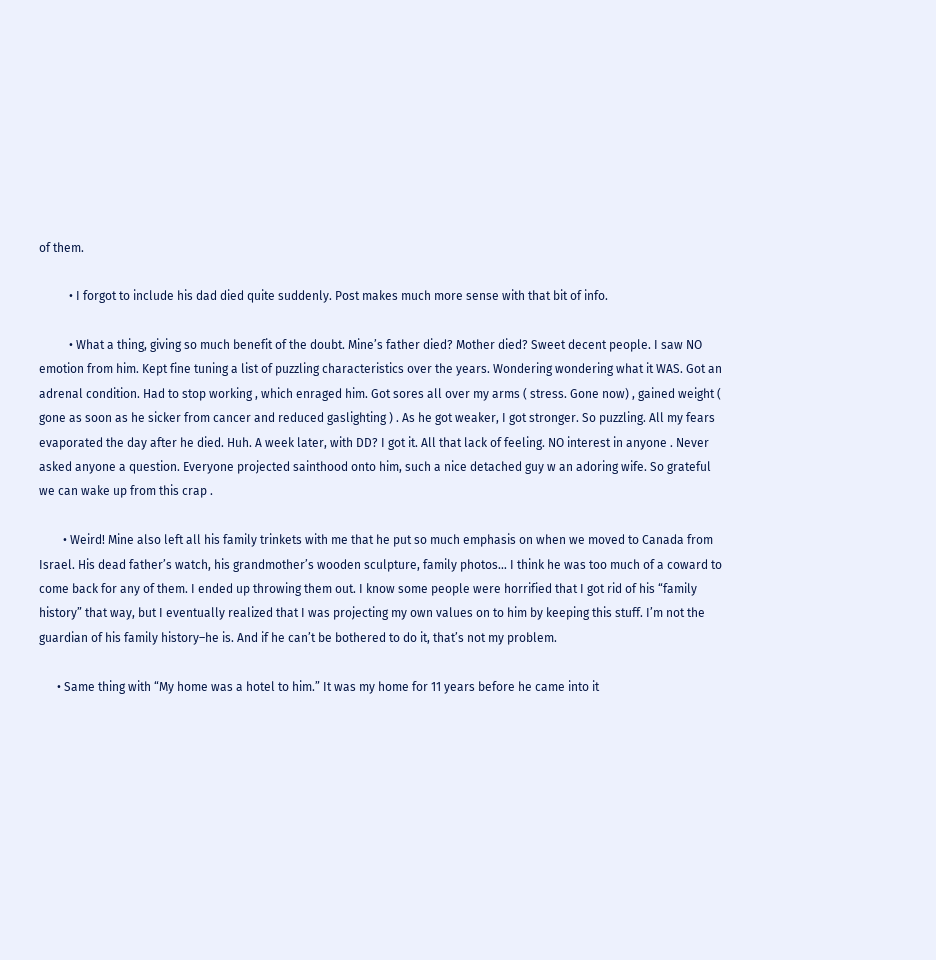of them.

          • I forgot to include his dad died quite suddenly. Post makes much more sense with that bit of info.

          • What a thing, giving so much benefit of the doubt. Mine’s father died? Mother died? Sweet decent people. I saw NO emotion from him. Kept fine tuning a list of puzzling characteristics over the years. Wondering wondering what it WAS. Got an adrenal condition. Had to stop working , which enraged him. Got sores all over my arms ( stress. Gone now) , gained weight ( gone as soon as he sicker from cancer and reduced gaslighting ) . As he got weaker, I got stronger. So puzzling. All my fears evaporated the day after he died. Huh. A week later, with DD? I got it. All that lack of feeling. NO interest in anyone . Never asked anyone a question. Everyone projected sainthood onto him, such a nice detached guy w an adoring wife. So grateful we can wake up from this crap .

        • Weird! Mine also left all his family trinkets with me that he put so much emphasis on when we moved to Canada from Israel. His dead father’s watch, his grandmother’s wooden sculpture, family photos… I think he was too much of a coward to come back for any of them. I ended up throwing them out. I know some people were horrified that I got rid of his “family history” that way, but I eventually realized that I was projecting my own values on to him by keeping this stuff. I’m not the guardian of his family history–he is. And if he can’t be bothered to do it, that’s not my problem.

      • Same thing with “My home was a hotel to him.” It was my home for 11 years before he came into it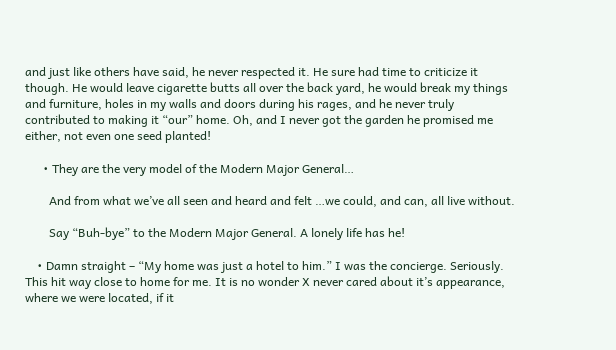and just like others have said, he never respected it. He sure had time to criticize it though. He would leave cigarette butts all over the back yard, he would break my things and furniture, holes in my walls and doors during his rages, and he never truly contributed to making it “our” home. Oh, and I never got the garden he promised me either, not even one seed planted!

      • They are the very model of the Modern Major General…

        And from what we’ve all seen and heard and felt …we could, and can, all live without.

        Say “Buh-bye” to the Modern Major General. A lonely life has he!

    • Damn straight – “My home was just a hotel to him.” I was the concierge. Seriously. This hit way close to home for me. It is no wonder X never cared about it’s appearance, where we were located, if it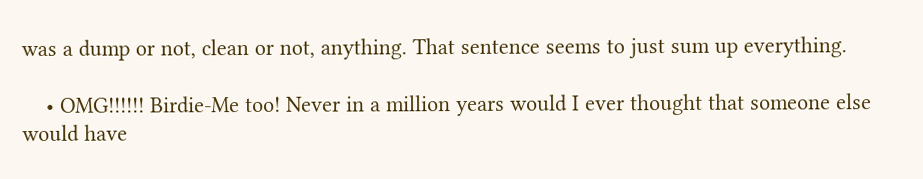was a dump or not, clean or not, anything. That sentence seems to just sum up everything.

    • OMG!!!!!! Birdie-Me too! Never in a million years would I ever thought that someone else would have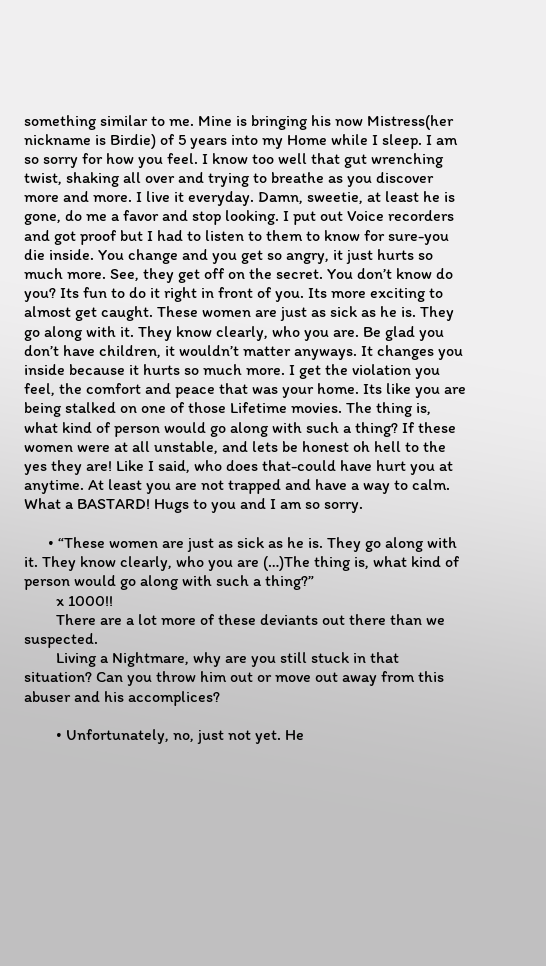something similar to me. Mine is bringing his now Mistress(her nickname is Birdie) of 5 years into my Home while I sleep. I am so sorry for how you feel. I know too well that gut wrenching twist, shaking all over and trying to breathe as you discover more and more. I live it everyday. Damn, sweetie, at least he is gone, do me a favor and stop looking. I put out Voice recorders and got proof but I had to listen to them to know for sure-you die inside. You change and you get so angry, it just hurts so much more. See, they get off on the secret. You don’t know do you? Its fun to do it right in front of you. Its more exciting to almost get caught. These women are just as sick as he is. They go along with it. They know clearly, who you are. Be glad you don’t have children, it wouldn’t matter anyways. It changes you inside because it hurts so much more. I get the violation you feel, the comfort and peace that was your home. Its like you are being stalked on one of those Lifetime movies. The thing is, what kind of person would go along with such a thing? If these women were at all unstable, and lets be honest oh hell to the yes they are! Like I said, who does that-could have hurt you at anytime. At least you are not trapped and have a way to calm. What a BASTARD! Hugs to you and I am so sorry.

      • “These women are just as sick as he is. They go along with it. They know clearly, who you are (…)The thing is, what kind of person would go along with such a thing?”
        x 1000!!
        There are a lot more of these deviants out there than we suspected.
        Living a Nightmare, why are you still stuck in that situation? Can you throw him out or move out away from this abuser and his accomplices?

        • Unfortunately, no, just not yet. He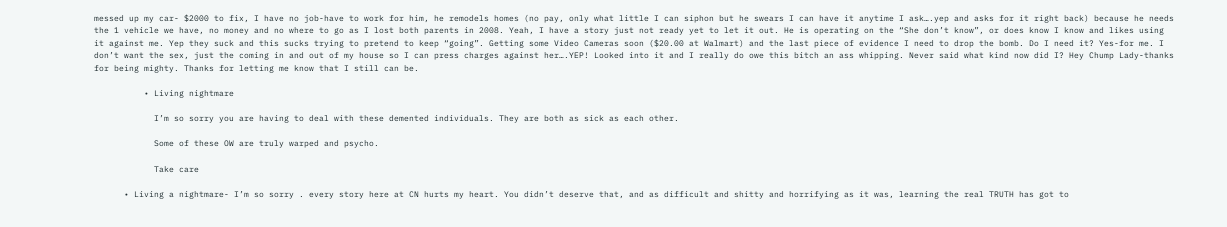messed up my car- $2000 to fix, I have no job-have to work for him, he remodels homes (no pay, only what little I can siphon but he swears I can have it anytime I ask….yep and asks for it right back) because he needs the 1 vehicle we have, no money and no where to go as I lost both parents in 2008. Yeah, I have a story just not ready yet to let it out. He is operating on the “She don’t know”, or does know I know and likes using it against me. Yep they suck and this sucks trying to pretend to keep “going”. Getting some Video Cameras soon ($20.00 at Walmart) and the last piece of evidence I need to drop the bomb. Do I need it? Yes-for me. I don’t want the sex, just the coming in and out of my house so I can press charges against her….YEP! Looked into it and I really do owe this bitch an ass whipping. Never said what kind now did I? Hey Chump Lady-thanks for being mighty. Thanks for letting me know that I still can be.

          • Living nightmare

            I’m so sorry you are having to deal with these demented individuals. They are both as sick as each other.

            Some of these OW are truly warped and psycho.

            Take care

      • Living a nightmare- I’m so sorry . every story here at CN hurts my heart. You didn’t deserve that, and as difficult and shitty and horrifying as it was, learning the real TRUTH has got to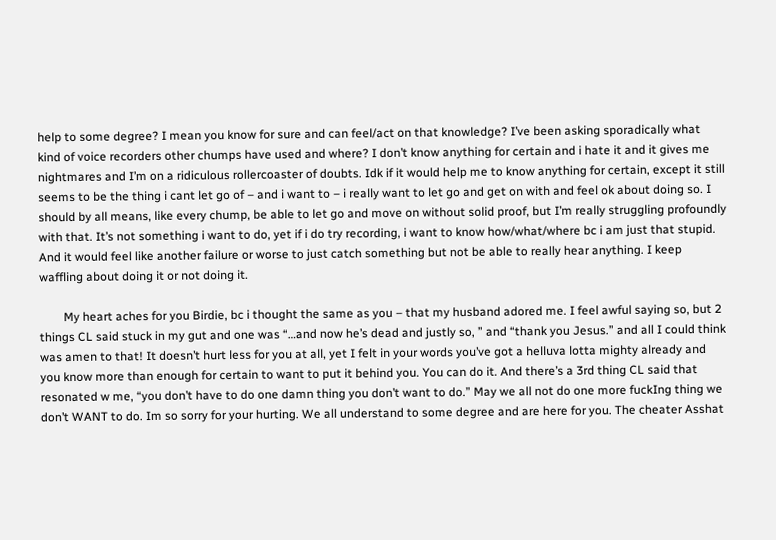help to some degree? I mean you know for sure and can feel/act on that knowledge? I’ve been asking sporadically what kind of voice recorders other chumps have used and where? I don’t know anything for certain and i hate it and it gives me nightmares and I’m on a ridiculous rollercoaster of doubts. Idk if it would help me to know anything for certain, except it still seems to be the thing i cant let go of – and i want to – i really want to let go and get on with and feel ok about doing so. I should by all means, like every chump, be able to let go and move on without solid proof, but I’m really struggling profoundly with that. It’s not something i want to do, yet if i do try recording, i want to know how/what/where bc i am just that stupid. And it would feel like another failure or worse to just catch something but not be able to really hear anything. I keep waffling about doing it or not doing it.

        My heart aches for you Birdie, bc i thought the same as you – that my husband adored me. I feel awful saying so, but 2 things CL said stuck in my gut and one was “…and now he’s dead and justly so, ” and “thank you Jesus.” and all I could think was amen to that! It doesn’t hurt less for you at all, yet I felt in your words you’ve got a helluva lotta mighty already and you know more than enough for certain to want to put it behind you. You can do it. And there’s a 3rd thing CL said that resonated w me, “you don’t have to do one damn thing you don’t want to do.” May we all not do one more fuckIng thing we don’t WANT to do. Im so sorry for your hurting. We all understand to some degree and are here for you. The cheater Asshat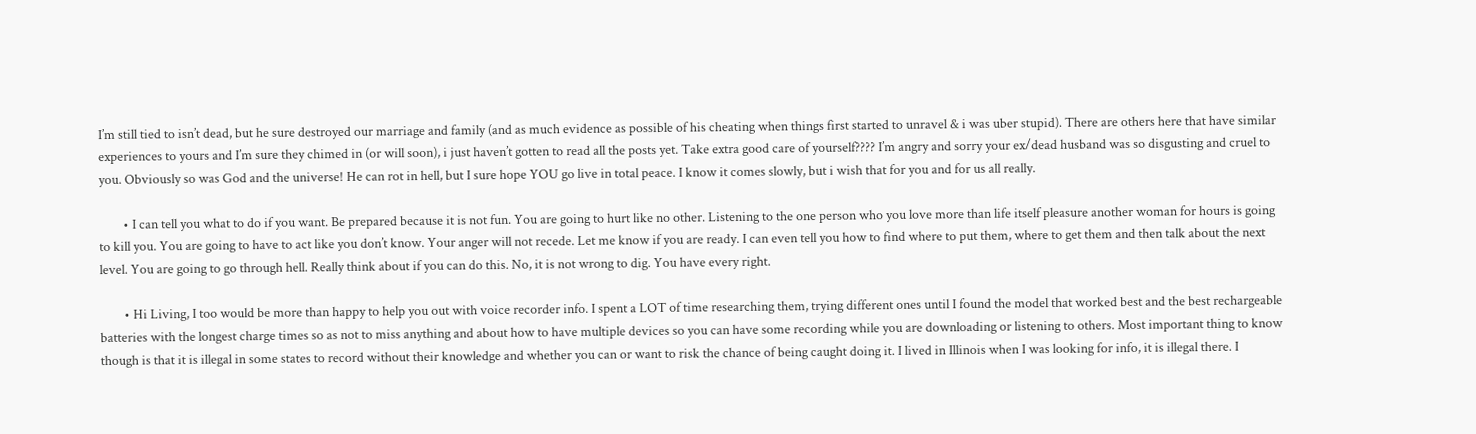I’m still tied to isn’t dead, but he sure destroyed our marriage and family (and as much evidence as possible of his cheating when things first started to unravel & i was uber stupid). There are others here that have similar experiences to yours and I’m sure they chimed in (or will soon), i just haven’t gotten to read all the posts yet. Take extra good care of yourself???? I’m angry and sorry your ex/dead husband was so disgusting and cruel to you. Obviously so was God and the universe! He can rot in hell, but I sure hope YOU go live in total peace. I know it comes slowly, but i wish that for you and for us all really.

        • I can tell you what to do if you want. Be prepared because it is not fun. You are going to hurt like no other. Listening to the one person who you love more than life itself pleasure another woman for hours is going to kill you. You are going to have to act like you don’t know. Your anger will not recede. Let me know if you are ready. I can even tell you how to find where to put them, where to get them and then talk about the next level. You are going to go through hell. Really think about if you can do this. No, it is not wrong to dig. You have every right.

        • Hi Living, I too would be more than happy to help you out with voice recorder info. I spent a LOT of time researching them, trying different ones until I found the model that worked best and the best rechargeable batteries with the longest charge times so as not to miss anything and about how to have multiple devices so you can have some recording while you are downloading or listening to others. Most important thing to know though is that it is illegal in some states to record without their knowledge and whether you can or want to risk the chance of being caught doing it. I lived in Illinois when I was looking for info, it is illegal there. I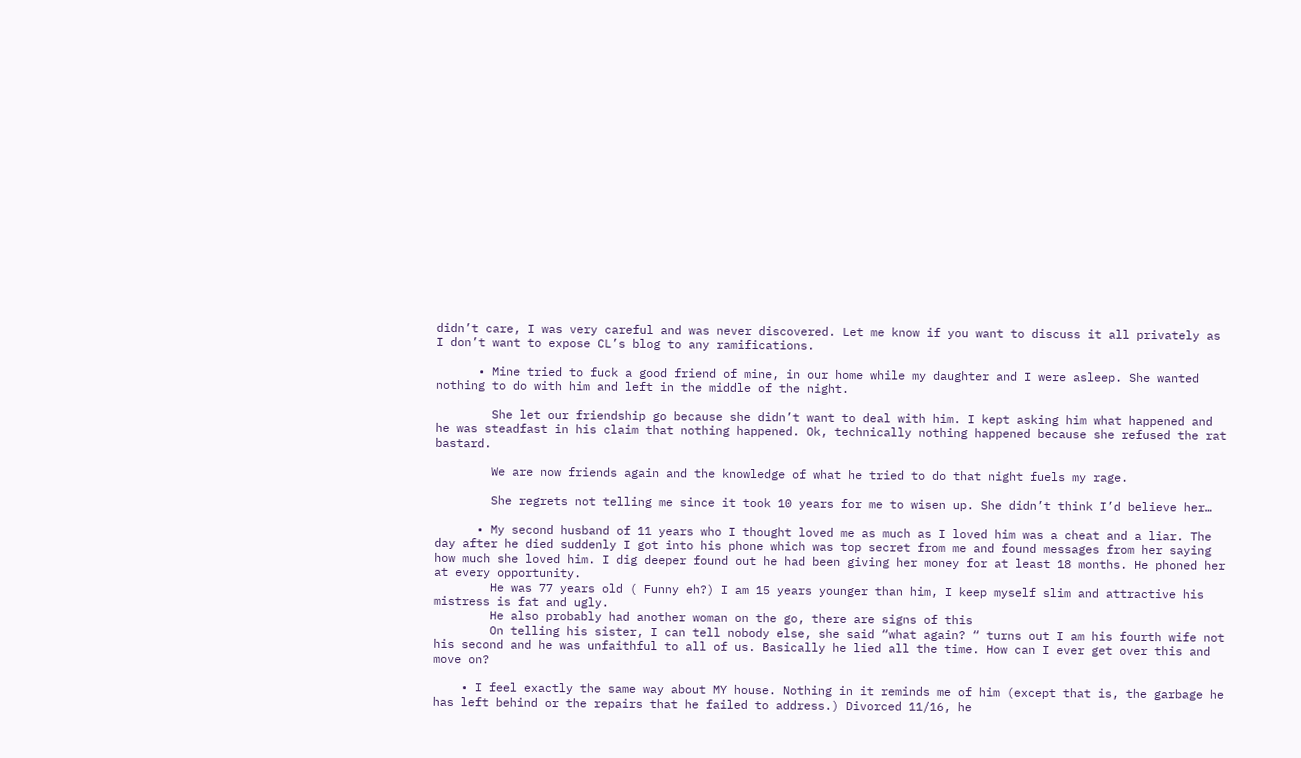didn’t care, I was very careful and was never discovered. Let me know if you want to discuss it all privately as I don’t want to expose CL’s blog to any ramifications.

      • Mine tried to fuck a good friend of mine, in our home while my daughter and I were asleep. She wanted nothing to do with him and left in the middle of the night.

        She let our friendship go because she didn’t want to deal with him. I kept asking him what happened and he was steadfast in his claim that nothing happened. Ok, technically nothing happened because she refused the rat bastard.

        We are now friends again and the knowledge of what he tried to do that night fuels my rage.

        She regrets not telling me since it took 10 years for me to wisen up. She didn’t think I’d believe her…

      • My second husband of 11 years who I thought loved me as much as I loved him was a cheat and a liar. The day after he died suddenly I got into his phone which was top secret from me and found messages from her saying how much she loved him. I dig deeper found out he had been giving her money for at least 18 months. He phoned her at every opportunity.
        He was 77 years old ( Funny eh?) I am 15 years younger than him, I keep myself slim and attractive his mistress is fat and ugly.
        He also probably had another woman on the go, there are signs of this
        On telling his sister, I can tell nobody else, she said “what again? “ turns out I am his fourth wife not his second and he was unfaithful to all of us. Basically he lied all the time. How can I ever get over this and move on?

    • I feel exactly the same way about MY house. Nothing in it reminds me of him (except that is, the garbage he has left behind or the repairs that he failed to address.) Divorced 11/16, he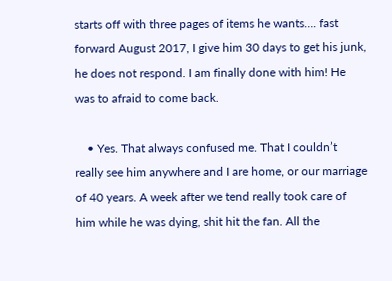starts off with three pages of items he wants…. fast forward August 2017, I give him 30 days to get his junk, he does not respond. I am finally done with him! He was to afraid to come back.

    • Yes. That always confused me. That I couldn’t really see him anywhere and I are home, or our marriage of 40 years. A week after we tend really took care of him while he was dying, shit hit the fan. All the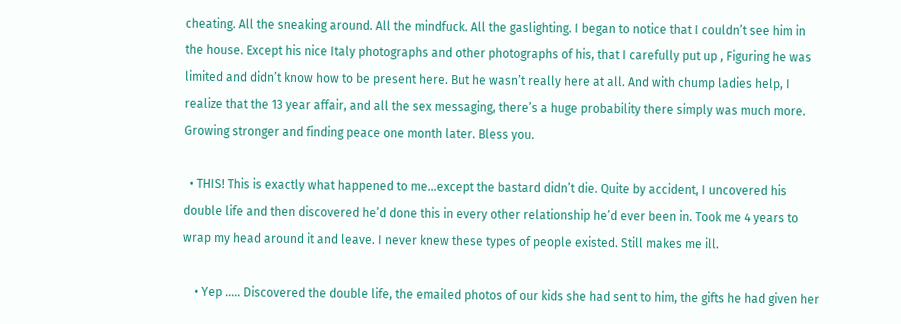cheating. All the sneaking around. All the mindfuck. All the gaslighting. I began to notice that I couldn’t see him in the house. Except his nice Italy photographs and other photographs of his, that I carefully put up , Figuring he was limited and didn’t know how to be present here. But he wasn’t really here at all. And with chump ladies help, I realize that the 13 year affair, and all the sex messaging, there’s a huge probability there simply was much more. Growing stronger and finding peace one month later. Bless you.

  • THIS! This is exactly what happened to me…except the bastard didn’t die. Quite by accident, I uncovered his double life and then discovered he’d done this in every other relationship he’d ever been in. Took me 4 years to wrap my head around it and leave. I never knew these types of people existed. Still makes me ill.

    • Yep ….. Discovered the double life, the emailed photos of our kids she had sent to him, the gifts he had given her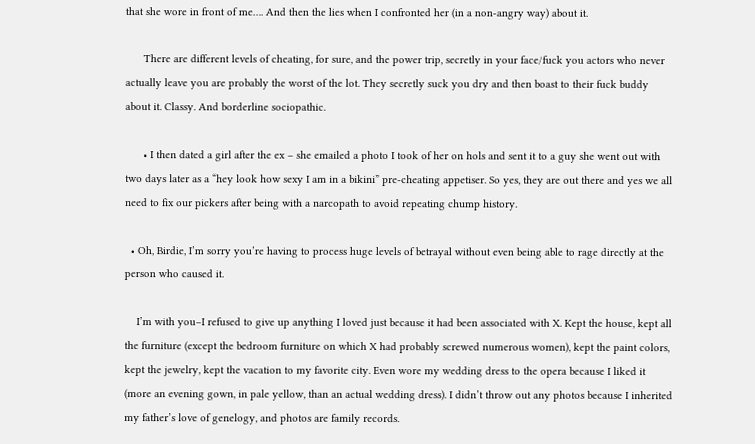that she wore in front of me…. And then the lies when I confronted her (in a non-angry way) about it.

      There are different levels of cheating, for sure, and the power trip, secretly in your face/fuck you actors who never actually leave you are probably the worst of the lot. They secretly suck you dry and then boast to their fuck buddy about it. Classy. And borderline sociopathic.

      • I then dated a girl after the ex – she emailed a photo I took of her on hols and sent it to a guy she went out with two days later as a “hey look how sexy I am in a bikini” pre-cheating appetiser. So yes, they are out there and yes we all need to fix our pickers after being with a narcopath to avoid repeating chump history.

  • Oh, Birdie, I’m sorry you’re having to process huge levels of betrayal without even being able to rage directly at the person who caused it.

    I’m with you–I refused to give up anything I loved just because it had been associated with X. Kept the house, kept all the furniture (except the bedroom furniture on which X had probably screwed numerous women), kept the paint colors, kept the jewelry, kept the vacation to my favorite city. Even wore my wedding dress to the opera because I liked it (more an evening gown, in pale yellow, than an actual wedding dress). I didn’t throw out any photos because I inherited my father’s love of genelogy, and photos are family records.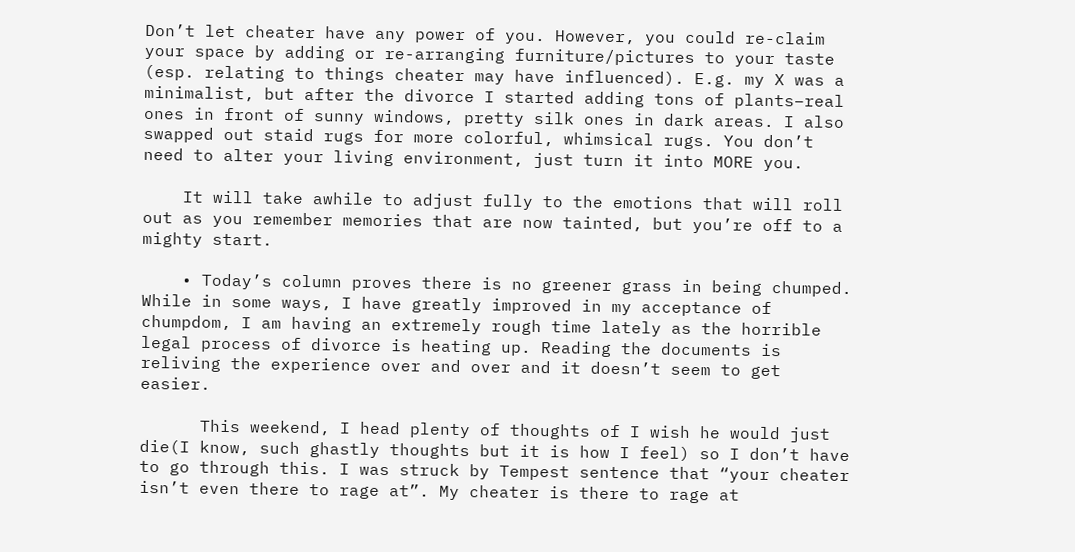Don’t let cheater have any power of you. However, you could re-claim your space by adding or re-arranging furniture/pictures to your taste (esp. relating to things cheater may have influenced). E.g. my X was a minimalist, but after the divorce I started adding tons of plants–real ones in front of sunny windows, pretty silk ones in dark areas. I also swapped out staid rugs for more colorful, whimsical rugs. You don’t need to alter your living environment, just turn it into MORE you.

    It will take awhile to adjust fully to the emotions that will roll out as you remember memories that are now tainted, but you’re off to a mighty start.

    • Today’s column proves there is no greener grass in being chumped. While in some ways, I have greatly improved in my acceptance of chumpdom, I am having an extremely rough time lately as the horrible legal process of divorce is heating up. Reading the documents is reliving the experience over and over and it doesn’t seem to get easier.

      This weekend, I head plenty of thoughts of I wish he would just die(I know, such ghastly thoughts but it is how I feel) so I don’t have to go through this. I was struck by Tempest sentence that “your cheater isn’t even there to rage at”. My cheater is there to rage at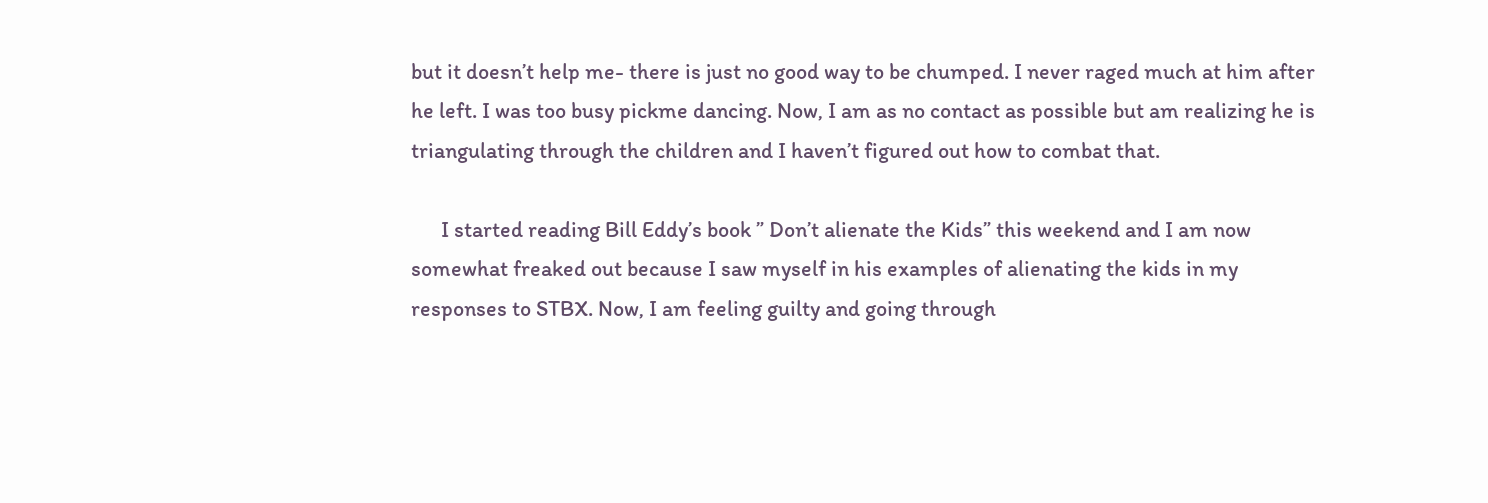but it doesn’t help me- there is just no good way to be chumped. I never raged much at him after he left. I was too busy pickme dancing. Now, I am as no contact as possible but am realizing he is triangulating through the children and I haven’t figured out how to combat that.

      I started reading Bill Eddy’s book ” Don’t alienate the Kids” this weekend and I am now somewhat freaked out because I saw myself in his examples of alienating the kids in my responses to STBX. Now, I am feeling guilty and going through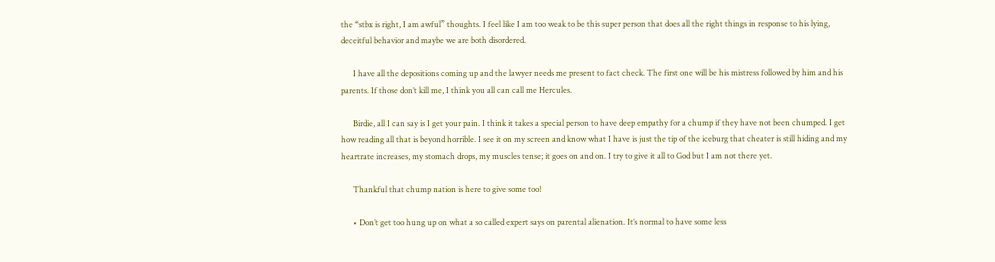the “stbx is right, I am awful” thoughts. I feel like I am too weak to be this super person that does all the right things in response to his lying, deceitful behavior and maybe we are both disordered.

      I have all the depositions coming up and the lawyer needs me present to fact check. The first one will be his mistress followed by him and his parents. If those don’t kill me, I think you all can call me Hercules.

      Birdie, all I can say is I get your pain. I think it takes a special person to have deep empathy for a chump if they have not been chumped. I get how reading all that is beyond horrible. I see it on my screen and know what I have is just the tip of the iceburg that cheater is still hiding and my heartrate increases, my stomach drops, my muscles tense; it goes on and on. I try to give it all to God but I am not there yet.

      Thankful that chump nation is here to give some too!

      • Don’t get too hung up on what a so called expert says on parental alienation. It’s normal to have some less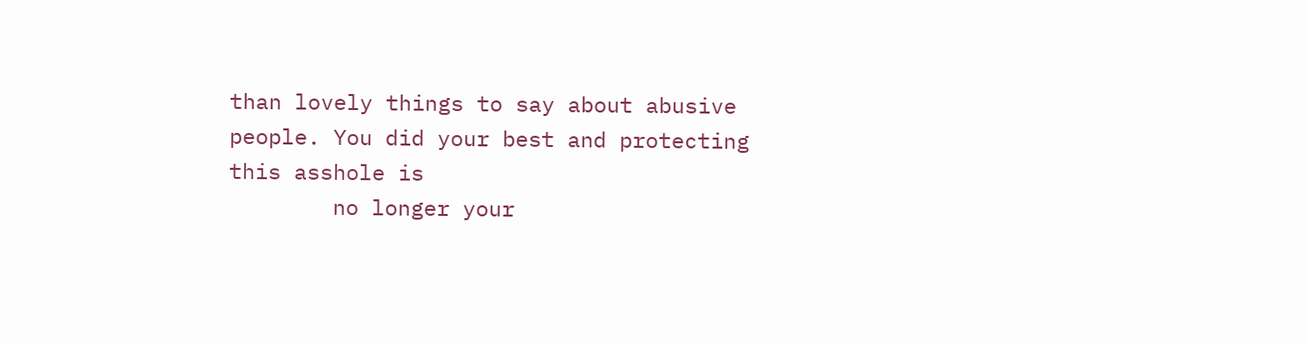than lovely things to say about abusive people. You did your best and protecting this asshole is
        no longer your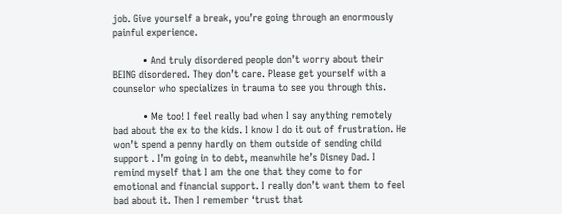job. Give yourself a break, you’re going through an enormously painful experience.

          • And truly disordered people don’t worry about their BEING disordered. They don’t care. Please get yourself with a counselor who specializes in trauma to see you through this.

          • Me too! I feel really bad when I say anything remotely bad about the ex to the kids. I know I do it out of frustration. He won’t spend a penny hardly on them outside of sending child support . I’m going in to debt, meanwhile he’s Disney Dad. I remind myself that I am the one that they come to for emotional and financial support. I really don’t want them to feel bad about it. Then I remember ‘trust that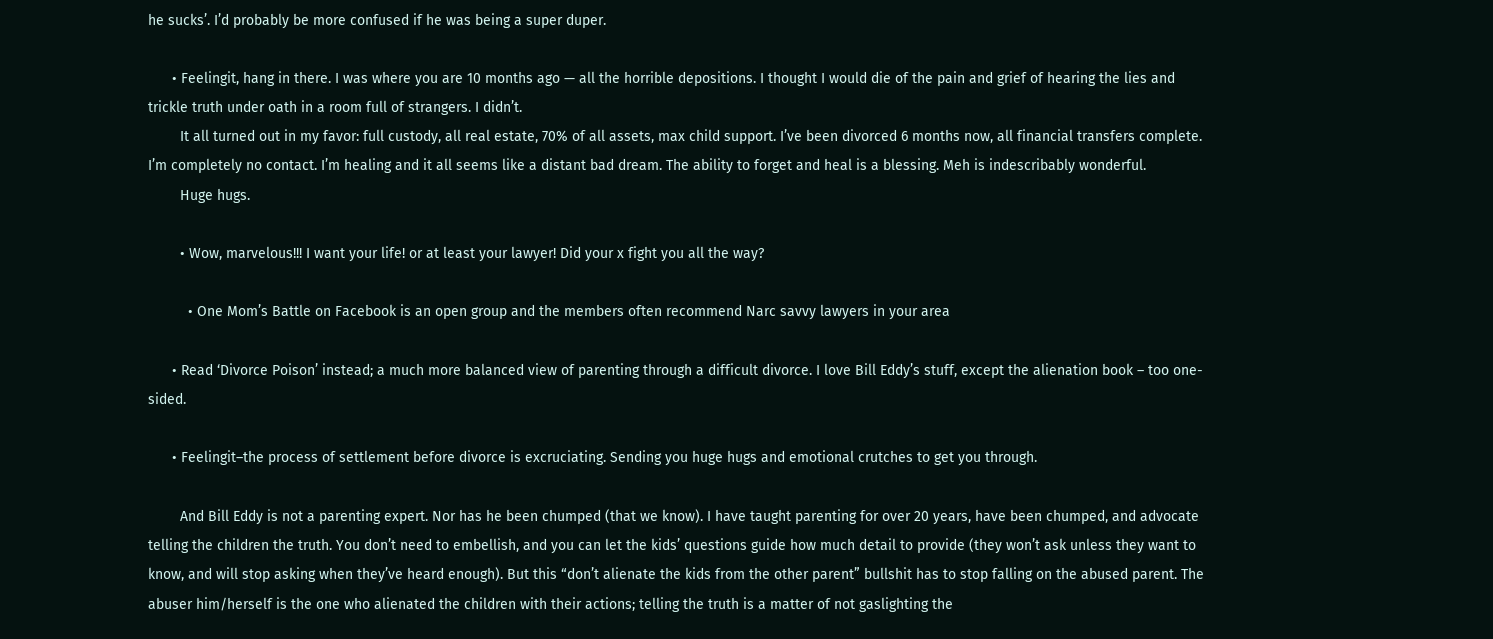he sucks’. I’d probably be more confused if he was being a super duper.

      • Feelingit, hang in there. I was where you are 10 months ago — all the horrible depositions. I thought I would die of the pain and grief of hearing the lies and trickle truth under oath in a room full of strangers. I didn’t.
        It all turned out in my favor: full custody, all real estate, 70% of all assets, max child support. I’ve been divorced 6 months now, all financial transfers complete. I’m completely no contact. I’m healing and it all seems like a distant bad dream. The ability to forget and heal is a blessing. Meh is indescribably wonderful.
        Huge hugs.

        • Wow, marvelous!!! I want your life! or at least your lawyer! Did your x fight you all the way?

          • One Mom’s Battle on Facebook is an open group and the members often recommend Narc savvy lawyers in your area

      • Read ‘Divorce Poison’ instead; a much more balanced view of parenting through a difficult divorce. I love Bill Eddy’s stuff, except the alienation book – too one-sided.

      • Feelingit–the process of settlement before divorce is excruciating. Sending you huge hugs and emotional crutches to get you through.

        And Bill Eddy is not a parenting expert. Nor has he been chumped (that we know). I have taught parenting for over 20 years, have been chumped, and advocate telling the children the truth. You don’t need to embellish, and you can let the kids’ questions guide how much detail to provide (they won’t ask unless they want to know, and will stop asking when they’ve heard enough). But this “don’t alienate the kids from the other parent” bullshit has to stop falling on the abused parent. The abuser him/herself is the one who alienated the children with their actions; telling the truth is a matter of not gaslighting the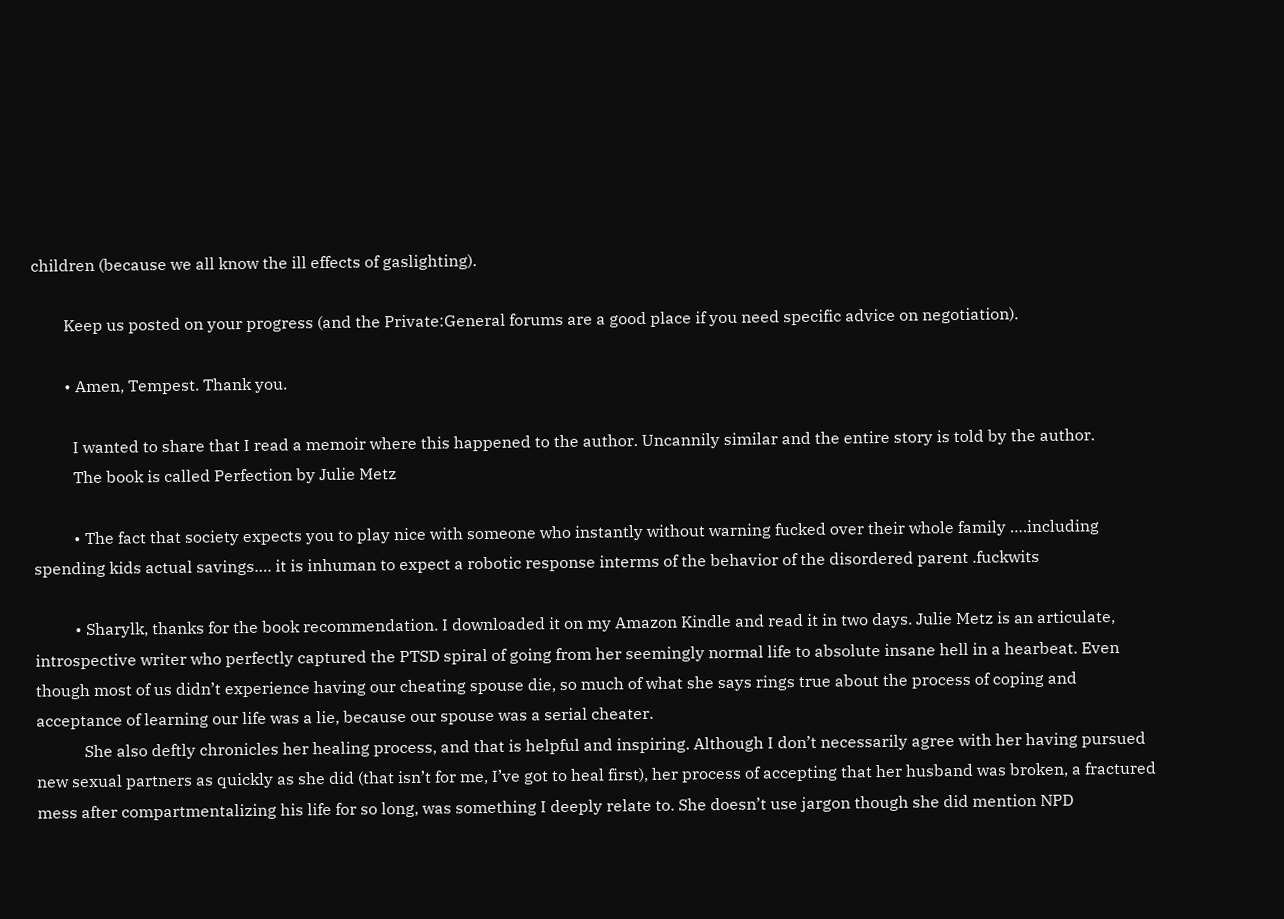children (because we all know the ill effects of gaslighting).

        Keep us posted on your progress (and the Private:General forums are a good place if you need specific advice on negotiation).

        • Amen, Tempest. Thank you.

          I wanted to share that I read a memoir where this happened to the author. Uncannily similar and the entire story is told by the author.
          The book is called Perfection by Julie Metz

          • The fact that society expects you to play nice with someone who instantly without warning fucked over their whole family ….including spending kids actual savings…. it is inhuman to expect a robotic response interms of the behavior of the disordered parent .fuckwits

          • Sharylk, thanks for the book recommendation. I downloaded it on my Amazon Kindle and read it in two days. Julie Metz is an articulate, introspective writer who perfectly captured the PTSD spiral of going from her seemingly normal life to absolute insane hell in a hearbeat. Even though most of us didn’t experience having our cheating spouse die, so much of what she says rings true about the process of coping and acceptance of learning our life was a lie, because our spouse was a serial cheater.
            She also deftly chronicles her healing process, and that is helpful and inspiring. Although I don’t necessarily agree with her having pursued new sexual partners as quickly as she did (that isn’t for me, I’ve got to heal first), her process of accepting that her husband was broken, a fractured mess after compartmentalizing his life for so long, was something I deeply relate to. She doesn’t use jargon though she did mention NPD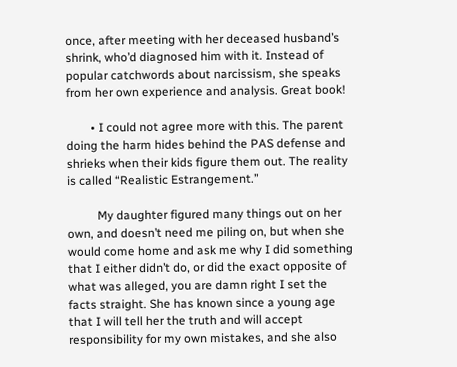once, after meeting with her deceased husband’s shrink, who’d diagnosed him with it. Instead of popular catchwords about narcissism, she speaks from her own experience and analysis. Great book!

        • I could not agree more with this. The parent doing the harm hides behind the PAS defense and shrieks when their kids figure them out. The reality is called “Realistic Estrangement.”

          My daughter figured many things out on her own, and doesn’t need me piling on, but when she would come home and ask me why I did something that I either didn’t do, or did the exact opposite of what was alleged, you are damn right I set the facts straight. She has known since a young age that I will tell her the truth and will accept responsibility for my own mistakes, and she also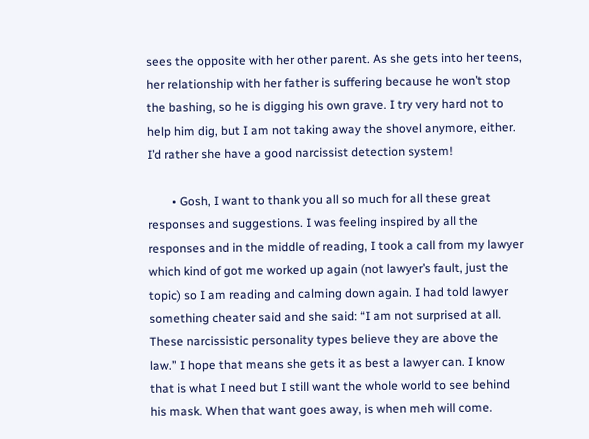sees the opposite with her other parent. As she gets into her teens, her relationship with her father is suffering because he won’t stop the bashing, so he is digging his own grave. I try very hard not to help him dig, but I am not taking away the shovel anymore, either. I’d rather she have a good narcissist detection system!

        • Gosh, I want to thank you all so much for all these great responses and suggestions. I was feeling inspired by all the responses and in the middle of reading, I took a call from my lawyer which kind of got me worked up again (not lawyer’s fault, just the topic) so I am reading and calming down again. I had told lawyer something cheater said and she said: “I am not surprised at all. These narcissistic personality types believe they are above the law.” I hope that means she gets it as best a lawyer can. I know that is what I need but I still want the whole world to see behind his mask. When that want goes away, is when meh will come.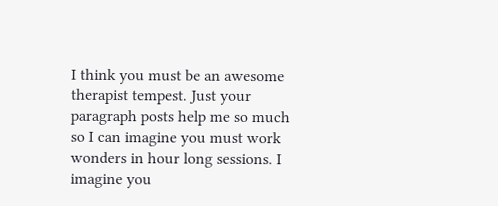I think you must be an awesome therapist tempest. Just your paragraph posts help me so much so I can imagine you must work wonders in hour long sessions. I imagine you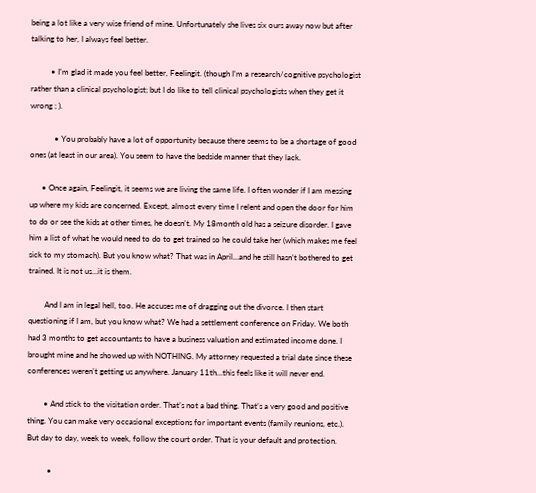being a lot like a very wise friend of mine. Unfortunately she lives six ours away now but after talking to her, I always feel better.

          • I’m glad it made you feel better, Feelingit. (though I’m a research/cognitive psychologist rather than a clinical psychologist; but I do like to tell clinical psychologists when they get it wrong ; ).

            • You probably have a lot of opportunity because there seems to be a shortage of good ones (at least in our area). You seem to have the bedside manner that they lack.

      • Once again, Feelingit, it seems we are living the same life. I often wonder if I am messing up where my kids are concerned. Except, almost every time I relent and open the door for him to do or see the kids at other times, he doesn’t. My 18month old has a seizure disorder. I gave him a list of what he would need to do to get trained so he could take her (which makes me feel sick to my stomach). But you know what? That was in April…and he still hasn’t bothered to get trained. It is not us…it is them.

        And I am in legal hell, too. He accuses me of dragging out the divorce. I then start questioning if I am, but you know what? We had a settlement conference on Friday. We both had 3 months to get accountants to have a business valuation and estimated income done. I brought mine and he showed up with NOTHING. My attorney requested a trial date since these conferences weren’t getting us anywhere. January 11th…this feels like it will never end.

        • And stick to the visitation order. That’s not a bad thing. That’s a very good and positive thing. You can make very occasional exceptions for important events (family reunions, etc.). But day to day, week to week, follow the court order. That is your default and protection.

          •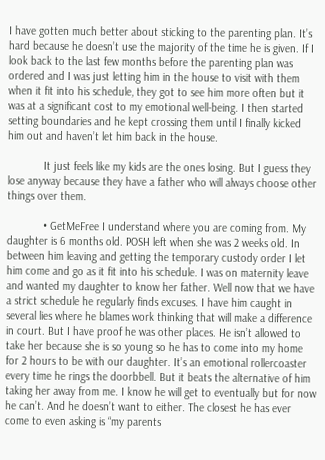I have gotten much better about sticking to the parenting plan. It’s hard because he doesn’t use the majority of the time he is given. If I look back to the last few months before the parenting plan was ordered and I was just letting him in the house to visit with them when it fit into his schedule, they got to see him more often but it was at a significant cost to my emotional well-being. I then started setting boundaries and he kept crossing them until I finally kicked him out and haven’t let him back in the house.

            It just feels like my kids are the ones losing. But I guess they lose anyway because they have a father who will always choose other things over them.

            • GetMeFree I understand where you are coming from. My daughter is 6 months old. POSH left when she was 2 weeks old. In between him leaving and getting the temporary custody order I let him come and go as it fit into his schedule. I was on maternity leave and wanted my daughter to know her father. Well now that we have a strict schedule he regularly finds excuses. I have him caught in several lies where he blames work thinking that will make a difference in court. But I have proof he was other places. He isn’t allowed to take her because she is so young so he has to come into my home for 2 hours to be with our daughter. It’s an emotional rollercoaster every time he rings the doorbbell. But it beats the alternative of him taking her away from me. I know he will get to eventually but for now he can’t. And he doesn’t want to either. The closest he has ever come to even asking is “my parents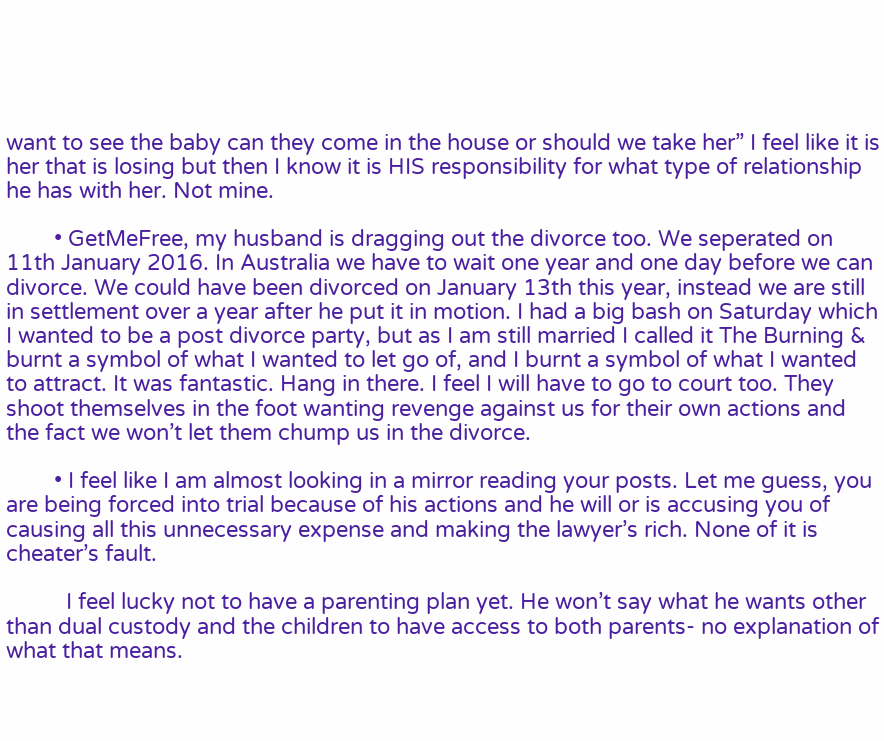want to see the baby can they come in the house or should we take her” I feel like it is her that is losing but then I know it is HIS responsibility for what type of relationship he has with her. Not mine.

        • GetMeFree, my husband is dragging out the divorce too. We seperated on 11th January 2016. In Australia we have to wait one year and one day before we can divorce. We could have been divorced on January 13th this year, instead we are still in settlement over a year after he put it in motion. I had a big bash on Saturday which I wanted to be a post divorce party, but as I am still married I called it The Burning & burnt a symbol of what I wanted to let go of, and I burnt a symbol of what I wanted to attract. It was fantastic. Hang in there. I feel I will have to go to court too. They shoot themselves in the foot wanting revenge against us for their own actions and the fact we won’t let them chump us in the divorce.

        • I feel like I am almost looking in a mirror reading your posts. Let me guess, you are being forced into trial because of his actions and he will or is accusing you of causing all this unnecessary expense and making the lawyer’s rich. None of it is cheater’s fault.

          I feel lucky not to have a parenting plan yet. He won’t say what he wants other than dual custody and the children to have access to both parents- no explanation of what that means.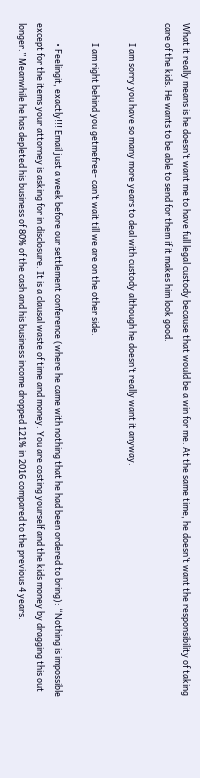What it really means is he doesn’t want me to have full legal custody because that would be a win for me. At the same time, he doesn’t want the responsibility of taking care of the kids. He wants to be able to send for them if it makes him look good.

          I am sorry you have so many more years to deal with custody although he doesn’t really want it anyway.

          I am right behind you getmefree- can’t wait till we are on the other side.

          • Feelingit, exactly!!! Email just a week before our settlement conference (where he came with nothing that he had been ordered to bring): “Nothing is impossible except for the items your attorney is asking for in disclosure. It is a clausal waste of time and money. You are costing yourself and the kids money by dragging this out longer.” Meanwhile he has depleted his business of 80% of the cash and his business income dropped 121% in 2016 compared to the previous 4 years.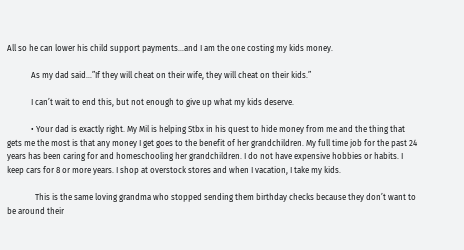All so he can lower his child support payments…and I am the one costing my kids money.

            As my dad said…”If they will cheat on their wife, they will cheat on their kids.”

            I can’t wait to end this, but not enough to give up what my kids deserve.

            • Your dad is exactly right. My Mil is helping Stbx in his quest to hide money from me and the thing that gets me the most is that any money I get goes to the benefit of her grandchildren. My full time job for the past 24 years has been caring for and homeschooling her grandchildren. I do not have expensive hobbies or habits. I keep cars for 8 or more years. I shop at overstock stores and when I vacation, I take my kids.

              This is the same loving grandma who stopped sending them birthday checks because they don’t want to be around their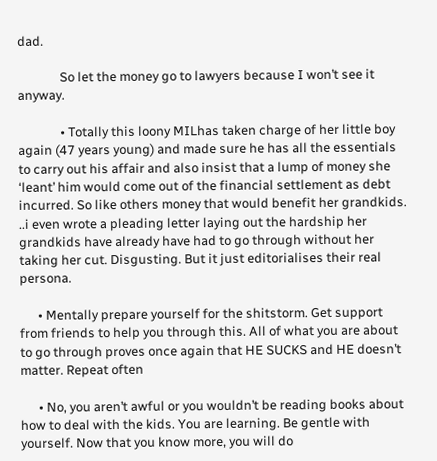dad.

              So let the money go to lawyers because I won’t see it anyway.

              • Totally this loony MILhas taken charge of her little boy again (47 years young) and made sure he has all the essentials to carry out his affair and also insist that a lump of money she ‘leant’ him would come out of the financial settlement as debt incurred. So like others money that would benefit her grandkids. ..i even wrote a pleading letter laying out the hardship her grandkids have already have had to go through without her taking her cut. Disgusting. But it just editorialises their real persona.

      • Mentally prepare yourself for the shitstorm. Get support from friends to help you through this. All of what you are about to go through proves once again that HE SUCKS and HE doesn’t matter. Repeat often

      • No, you aren’t awful or you wouldn’t be reading books about how to deal with the kids. You are learning. Be gentle with yourself. Now that you know more, you will do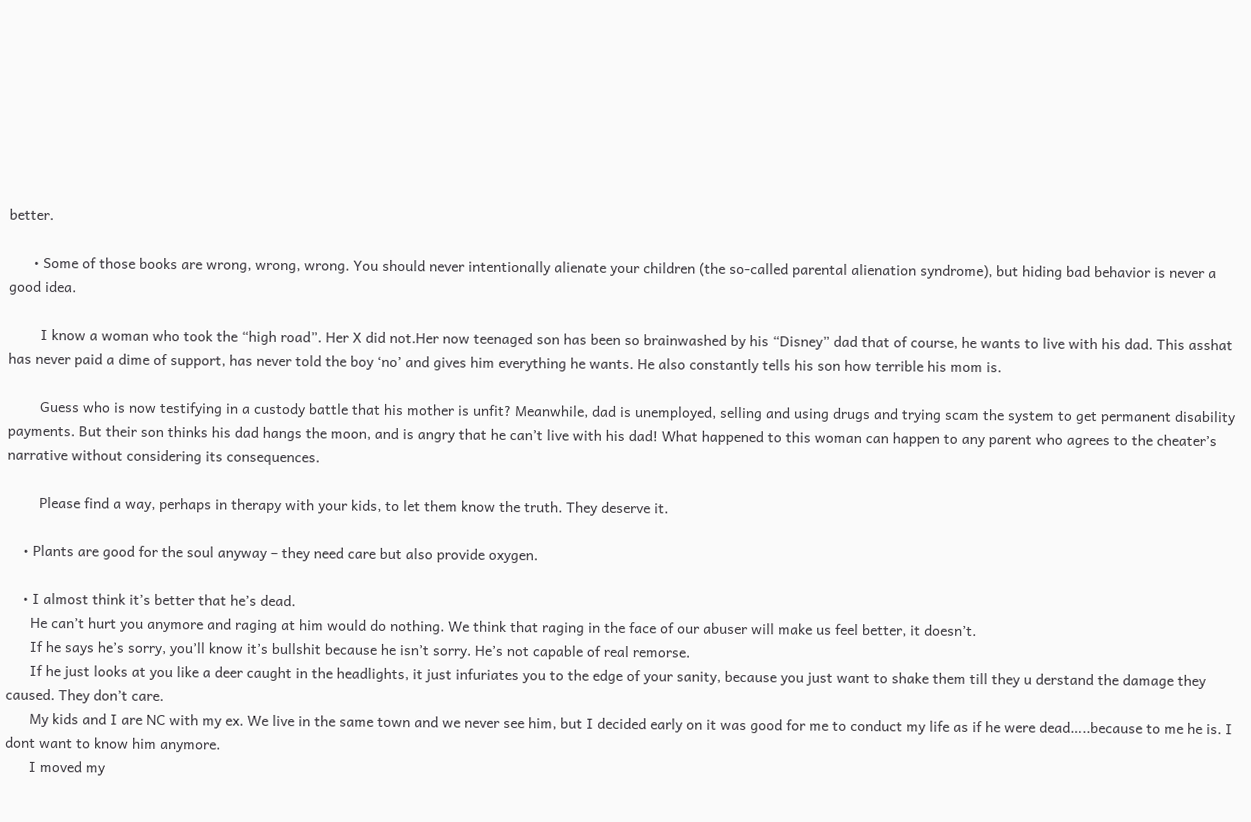better.

      • Some of those books are wrong, wrong, wrong. You should never intentionally alienate your children (the so-called parental alienation syndrome), but hiding bad behavior is never a good idea.

        I know a woman who took the “high road”. Her X did not.Her now teenaged son has been so brainwashed by his “Disney” dad that of course, he wants to live with his dad. This asshat has never paid a dime of support, has never told the boy ‘no’ and gives him everything he wants. He also constantly tells his son how terrible his mom is.

        Guess who is now testifying in a custody battle that his mother is unfit? Meanwhile, dad is unemployed, selling and using drugs and trying scam the system to get permanent disability payments. But their son thinks his dad hangs the moon, and is angry that he can’t live with his dad! What happened to this woman can happen to any parent who agrees to the cheater’s narrative without considering its consequences.

        Please find a way, perhaps in therapy with your kids, to let them know the truth. They deserve it.

    • Plants are good for the soul anyway – they need care but also provide oxygen.

    • I almost think it’s better that he’s dead.
      He can’t hurt you anymore and raging at him would do nothing. We think that raging in the face of our abuser will make us feel better, it doesn’t.
      If he says he’s sorry, you’ll know it’s bullshit because he isn’t sorry. He’s not capable of real remorse.
      If he just looks at you like a deer caught in the headlights, it just infuriates you to the edge of your sanity, because you just want to shake them till they u derstand the damage they caused. They don’t care.
      My kids and I are NC with my ex. We live in the same town and we never see him, but I decided early on it was good for me to conduct my life as if he were dead…..because to me he is. I dont want to know him anymore.
      I moved my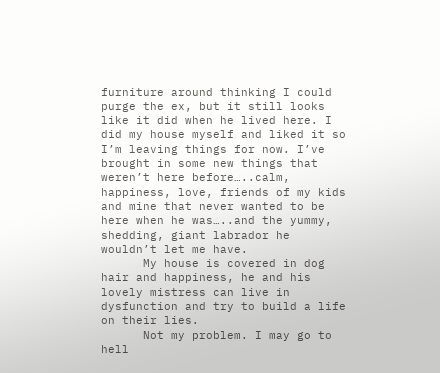furniture around thinking I could purge the ex, but it still looks like it did when he lived here. I did my house myself and liked it so I’m leaving things for now. I’ve brought in some new things that weren’t here before…..calm, happiness, love, friends of my kids and mine that never wanted to be here when he was…..and the yummy, shedding, giant labrador he wouldn’t let me have.
      My house is covered in dog hair and happiness, he and his lovely mistress can live in dysfunction and try to build a life on their lies.
      Not my problem. I may go to hell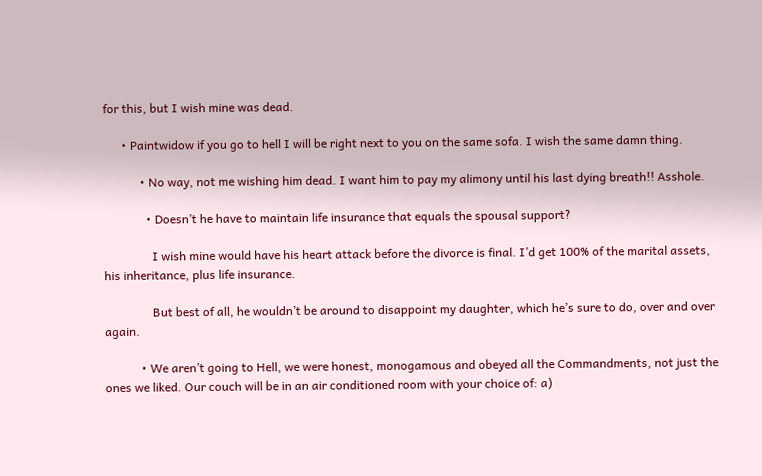for this, but I wish mine was dead.

      • Paintwidow if you go to hell I will be right next to you on the same sofa. I wish the same damn thing.

            • No way, not me wishing him dead. I want him to pay my alimony until his last dying breath!! Asshole.

              • Doesn’t he have to maintain life insurance that equals the spousal support?

                I wish mine would have his heart attack before the divorce is final. I’d get 100% of the marital assets, his inheritance, plus life insurance.

                But best of all, he wouldn’t be around to disappoint my daughter, which he’s sure to do, over and over again.

            • We aren’t going to Hell, we were honest, monogamous and obeyed all the Commandments, not just the ones we liked. Our couch will be in an air conditioned room with your choice of: a)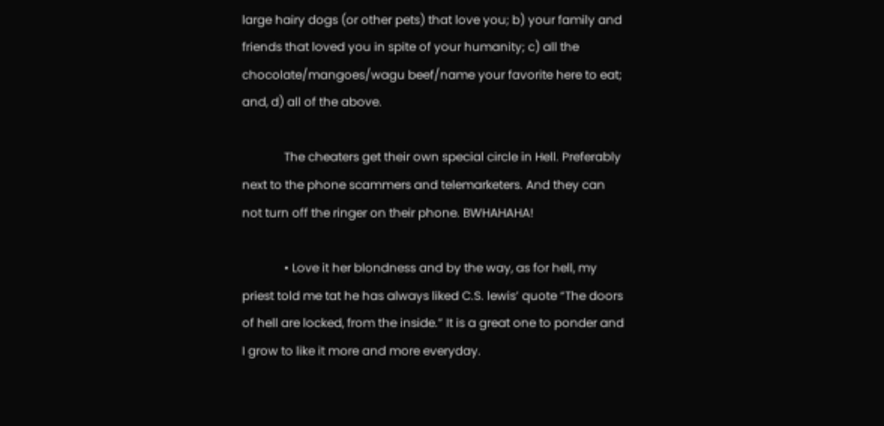large hairy dogs (or other pets) that love you; b) your family and friends that loved you in spite of your humanity; c) all the chocolate/mangoes/wagu beef/name your favorite here to eat; and, d) all of the above.

              The cheaters get their own special circle in Hell. Preferably next to the phone scammers and telemarketers. And they can not turn off the ringer on their phone. BWHAHAHA!

              • Love it her blondness and by the way, as for hell, my priest told me tat he has always liked C.S. lewis’ quote “The doors of hell are locked, from the inside.” It is a great one to ponder and I grow to like it more and more everyday.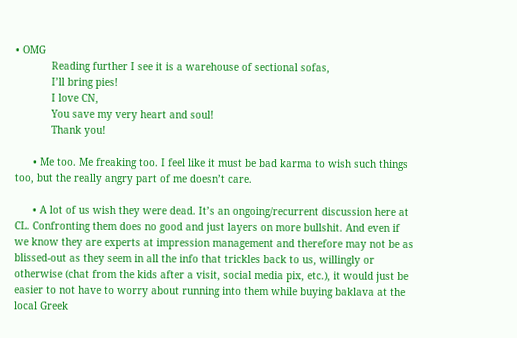• OMG
            Reading further I see it is a warehouse of sectional sofas,
            I’ll bring pies!
            I love CN,
            You save my very heart and soul!
            Thank you!

      • Me too. Me freaking too. I feel like it must be bad karma to wish such things too, but the really angry part of me doesn’t care.

      • A lot of us wish they were dead. It’s an ongoing/recurrent discussion here at CL. Confronting them does no good and just layers on more bullshit. And even if we know they are experts at impression management and therefore may not be as blissed-out as they seem in all the info that trickles back to us, willingly or otherwise (chat from the kids after a visit, social media pix, etc.), it would just be easier to not have to worry about running into them while buying baklava at the local Greek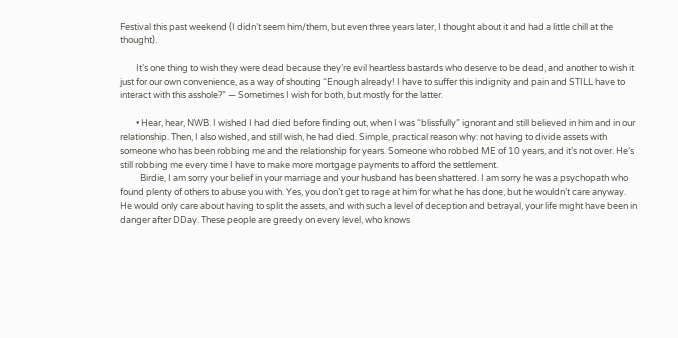Festival this past weekend (I didn’t seem him/them, but even three years later, I thought about it and had a little chill at the thought).

        It’s one thing to wish they were dead because they’re evil heartless bastards who deserve to be dead, and another to wish it just for our own convenience, as a way of shouting “Enough already! I have to suffer this indignity and pain and STILL have to interact with this asshole?” — Sometimes I wish for both, but mostly for the latter.

        • Hear, hear, NWB. I wished I had died before finding out, when I was “blissfully” ignorant and still believed in him and in our relationship. Then, I also wished, and still wish, he had died. Simple, practical reason why: not having to divide assets with someone who has been robbing me and the relationship for years. Someone who robbed ME of 10 years, and it’s not over. He’s still robbing me every time I have to make more mortgage payments to afford the settlement.
          Birdie, I am sorry your belief in your marriage and your husband has been shattered. I am sorry he was a psychopath who found plenty of others to abuse you with. Yes, you don’t get to rage at him for what he has done, but he wouldn’t care anyway. He would only care about having to split the assets, and with such a level of deception and betrayal, your life might have been in danger after DDay. These people are greedy on every level, who knows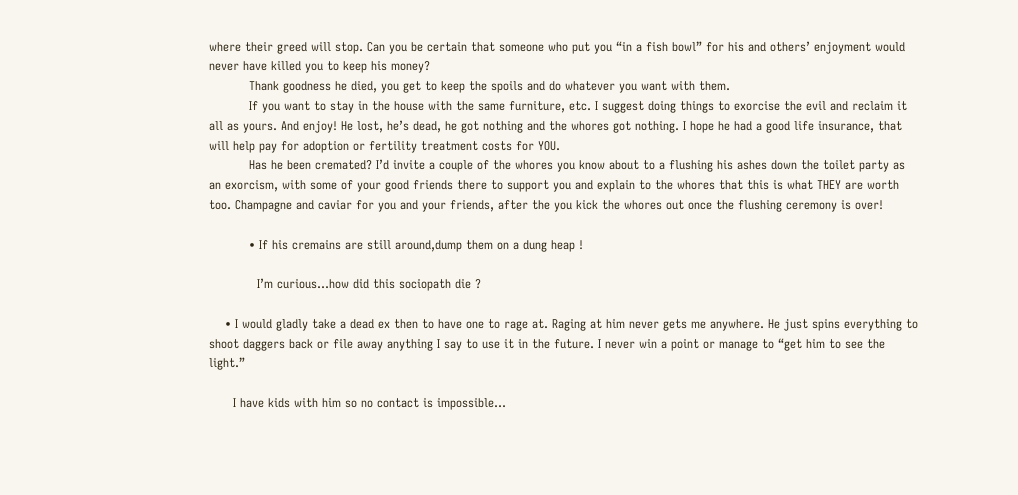where their greed will stop. Can you be certain that someone who put you “in a fish bowl” for his and others’ enjoyment would never have killed you to keep his money?
          Thank goodness he died, you get to keep the spoils and do whatever you want with them.
          If you want to stay in the house with the same furniture, etc. I suggest doing things to exorcise the evil and reclaim it all as yours. And enjoy! He lost, he’s dead, he got nothing and the whores got nothing. I hope he had a good life insurance, that will help pay for adoption or fertility treatment costs for YOU.
          Has he been cremated? I’d invite a couple of the whores you know about to a flushing his ashes down the toilet party as an exorcism, with some of your good friends there to support you and explain to the whores that this is what THEY are worth too. Champagne and caviar for you and your friends, after the you kick the whores out once the flushing ceremony is over!

          • If his cremains are still around,dump them on a dung heap !

            I’m curious…how did this sociopath die ?

    • I would gladly take a dead ex then to have one to rage at. Raging at him never gets me anywhere. He just spins everything to shoot daggers back or file away anything I say to use it in the future. I never win a point or manage to “get him to see the light.”

      I have kids with him so no contact is impossible…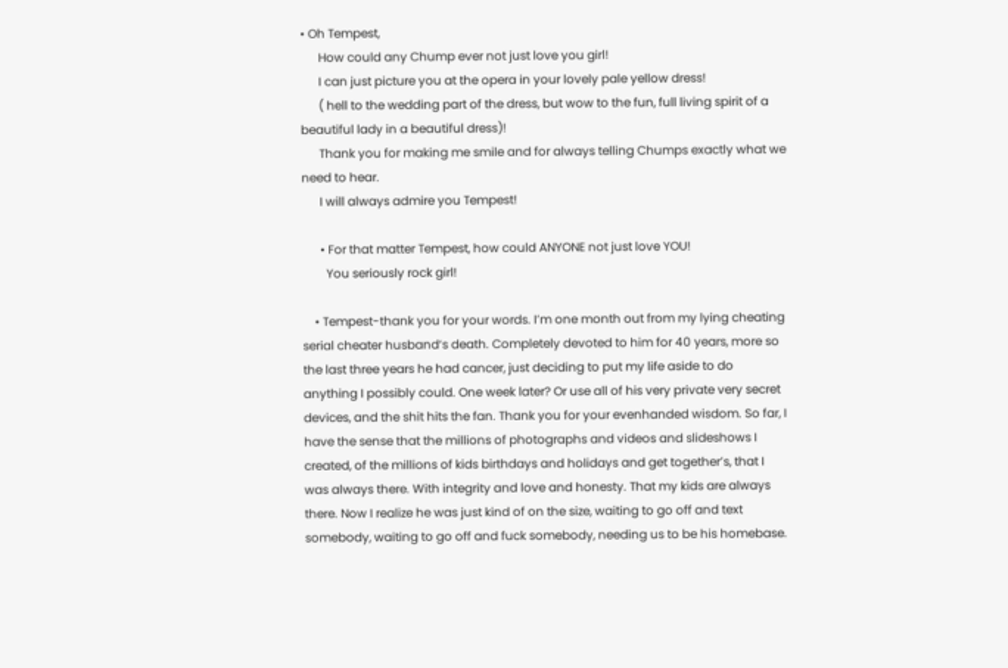• Oh Tempest,
      How could any Chump ever not just love you girl!
      I can just picture you at the opera in your lovely pale yellow dress!
      ( hell to the wedding part of the dress, but wow to the fun, full living spirit of a beautiful lady in a beautiful dress)!
      Thank you for making me smile and for always telling Chumps exactly what we need to hear.
      I will always admire you Tempest!

      • For that matter Tempest, how could ANYONE not just love YOU!
        You seriously rock girl!

    • Tempest-thank you for your words. I’m one month out from my lying cheating serial cheater husband‘s death. Completely devoted to him for 40 years, more so the last three years he had cancer, just deciding to put my life aside to do anything I possibly could. One week later? Or use all of his very private very secret devices, and the shit hits the fan. Thank you for your evenhanded wisdom. So far, I have the sense that the millions of photographs and videos and slideshows I created, of the millions of kids birthdays and holidays and get together’s, that I was always there. With integrity and love and honesty. That my kids are always there. Now I realize he was just kind of on the size, waiting to go off and text somebody, waiting to go off and fuck somebody, needing us to be his homebase.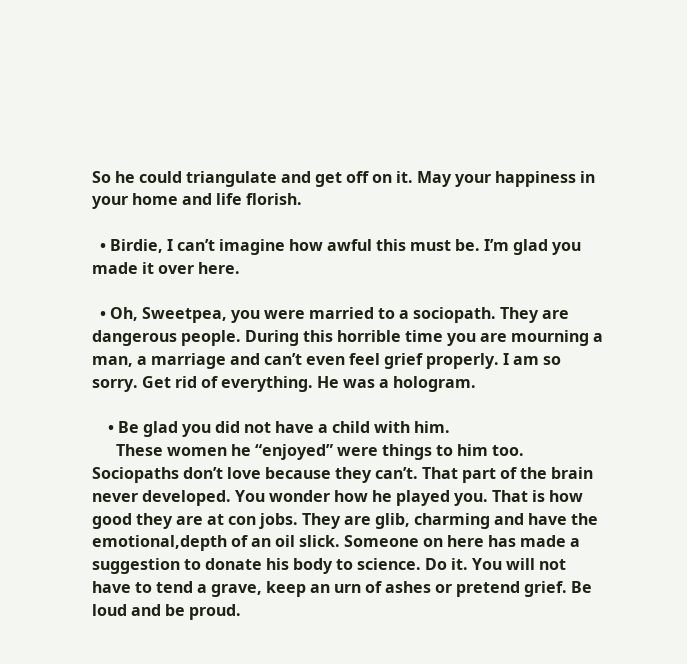So he could triangulate and get off on it. May your happiness in your home and life florish.

  • Birdie, I can’t imagine how awful this must be. I’m glad you made it over here.

  • Oh, Sweetpea, you were married to a sociopath. They are dangerous people. During this horrible time you are mourning a man, a marriage and can’t even feel grief properly. I am so sorry. Get rid of everything. He was a hologram.

    • Be glad you did not have a child with him.
      These women he “enjoyed” were things to him too. Sociopaths don’t love because they can’t. That part of the brain never developed. You wonder how he played you. That is how good they are at con jobs. They are glib, charming and have the emotional,depth of an oil slick. Someone on here has made a suggestion to donate his body to science. Do it. You will not have to tend a grave, keep an urn of ashes or pretend grief. Be loud and be proud.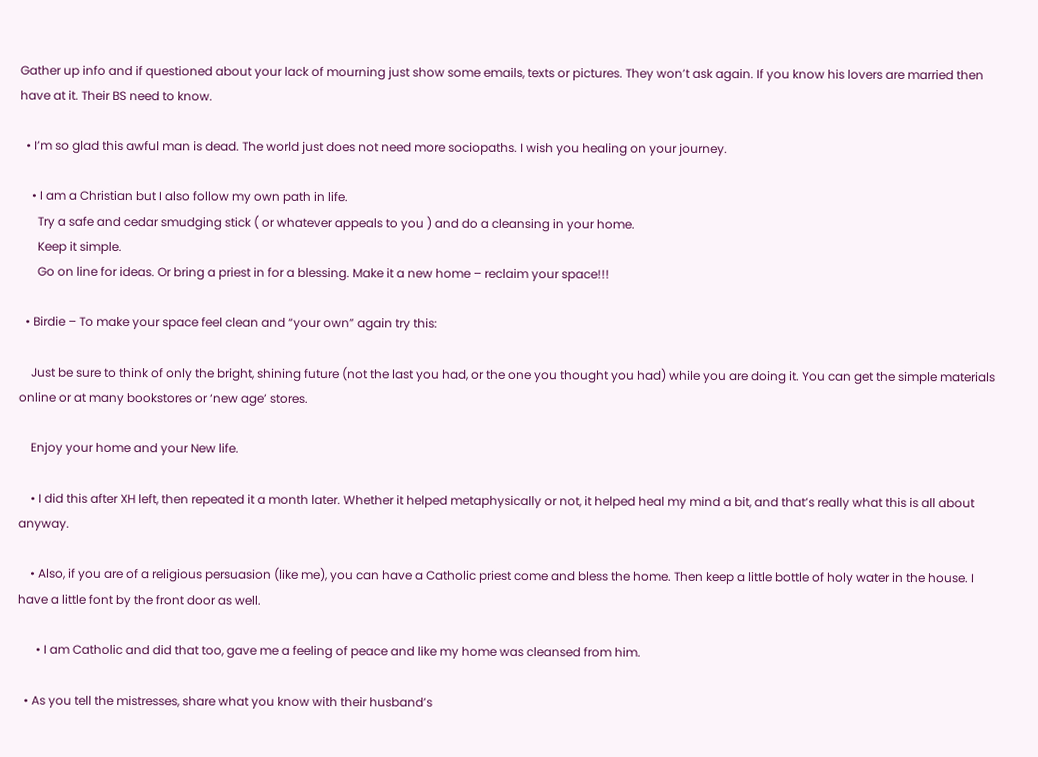Gather up info and if questioned about your lack of mourning just show some emails, texts or pictures. They won’t ask again. If you know his lovers are married then have at it. Their BS need to know.

  • I’m so glad this awful man is dead. The world just does not need more sociopaths. I wish you healing on your journey.

    • I am a Christian but I also follow my own path in life.
      Try a safe and cedar smudging stick ( or whatever appeals to you ) and do a cleansing in your home.
      Keep it simple.
      Go on line for ideas. Or bring a priest in for a blessing. Make it a new home – reclaim your space!!!

  • Birdie – To make your space feel clean and “your own” again try this:

    Just be sure to think of only the bright, shining future (not the last you had, or the one you thought you had) while you are doing it. You can get the simple materials online or at many bookstores or ‘new age’ stores.

    Enjoy your home and your New life.

    • I did this after XH left, then repeated it a month later. Whether it helped metaphysically or not, it helped heal my mind a bit, and that’s really what this is all about anyway.

    • Also, if you are of a religious persuasion (like me), you can have a Catholic priest come and bless the home. Then keep a little bottle of holy water in the house. I have a little font by the front door as well.

      • I am Catholic and did that too, gave me a feeling of peace and like my home was cleansed from him.

  • As you tell the mistresses, share what you know with their husband’s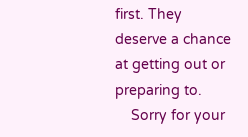first. They deserve a chance at getting out or preparing to.
    Sorry for your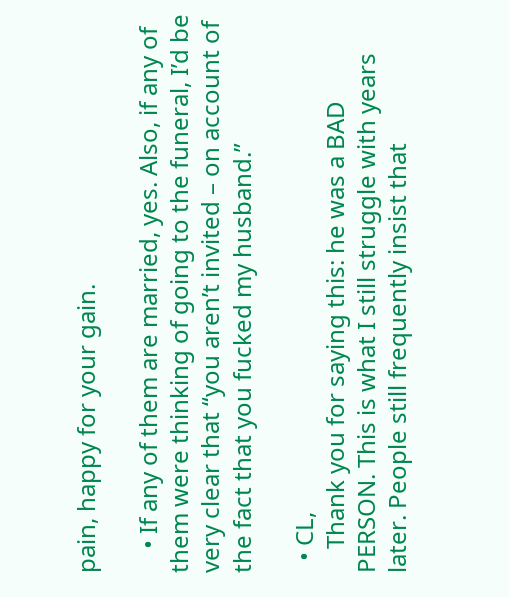pain, happy for your gain.

    • If any of them are married, yes. Also, if any of them were thinking of going to the funeral, I’d be very clear that “you aren’t invited – on account of the fact that you fucked my husband.”

  • CL,
    Thank you for saying this: he was a BAD PERSON. This is what I still struggle with years later. People still frequently insist that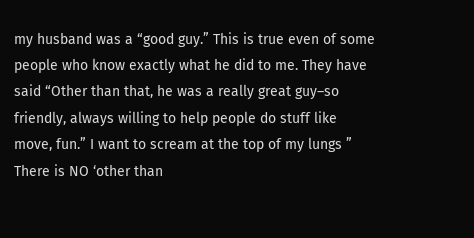my husband was a “good guy.” This is true even of some people who know exactly what he did to me. They have said “Other than that, he was a really great guy–so friendly, always willing to help people do stuff like move, fun.” I want to scream at the top of my lungs ” There is NO ‘other than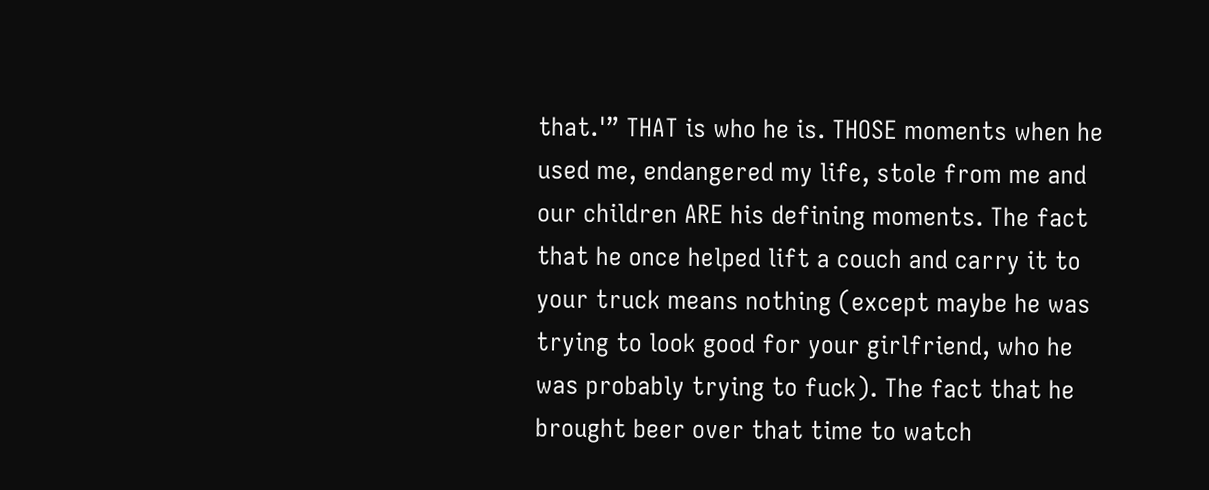that.'” THAT is who he is. THOSE moments when he used me, endangered my life, stole from me and our children ARE his defining moments. The fact that he once helped lift a couch and carry it to your truck means nothing (except maybe he was trying to look good for your girlfriend, who he was probably trying to fuck). The fact that he brought beer over that time to watch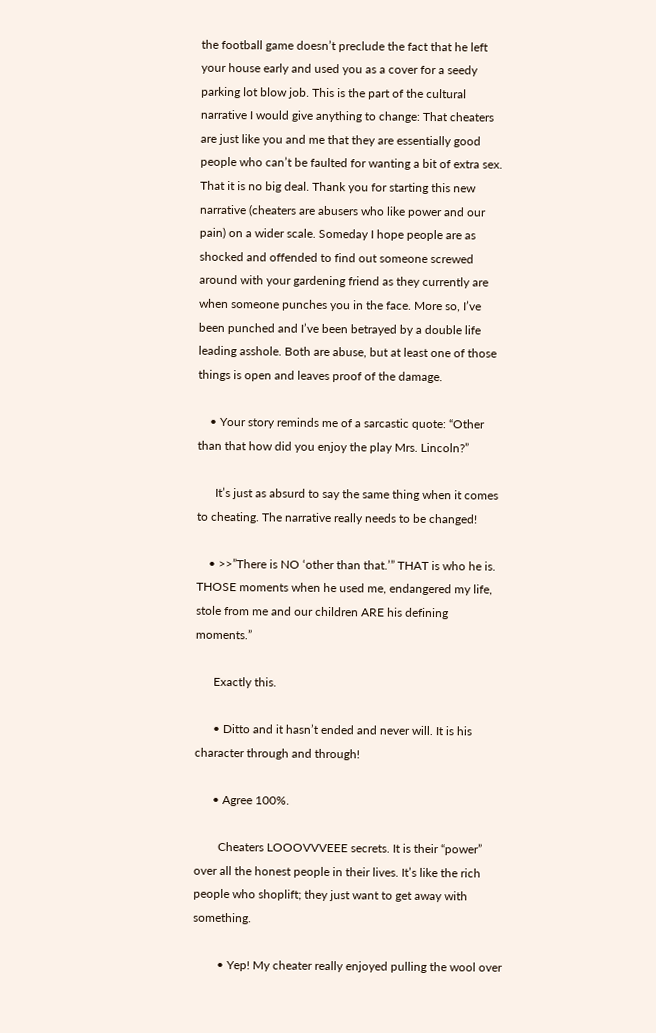the football game doesn’t preclude the fact that he left your house early and used you as a cover for a seedy parking lot blow job. This is the part of the cultural narrative I would give anything to change: That cheaters are just like you and me that they are essentially good people who can’t be faulted for wanting a bit of extra sex. That it is no big deal. Thank you for starting this new narrative (cheaters are abusers who like power and our pain) on a wider scale. Someday I hope people are as shocked and offended to find out someone screwed around with your gardening friend as they currently are when someone punches you in the face. More so, I’ve been punched and I’ve been betrayed by a double life leading asshole. Both are abuse, but at least one of those things is open and leaves proof of the damage.

    • Your story reminds me of a sarcastic quote: “Other than that how did you enjoy the play Mrs. Lincoln?”

      It’s just as absurd to say the same thing when it comes to cheating. The narrative really needs to be changed!

    • >>”There is NO ‘other than that.’” THAT is who he is. THOSE moments when he used me, endangered my life, stole from me and our children ARE his defining moments.”

      Exactly this.

      • Ditto and it hasn’t ended and never will. It is his character through and through!

      • Agree 100%.

        Cheaters LOOOVVVEEE secrets. It is their “power” over all the honest people in their lives. It’s like the rich people who shoplift; they just want to get away with something.

        • Yep! My cheater really enjoyed pulling the wool over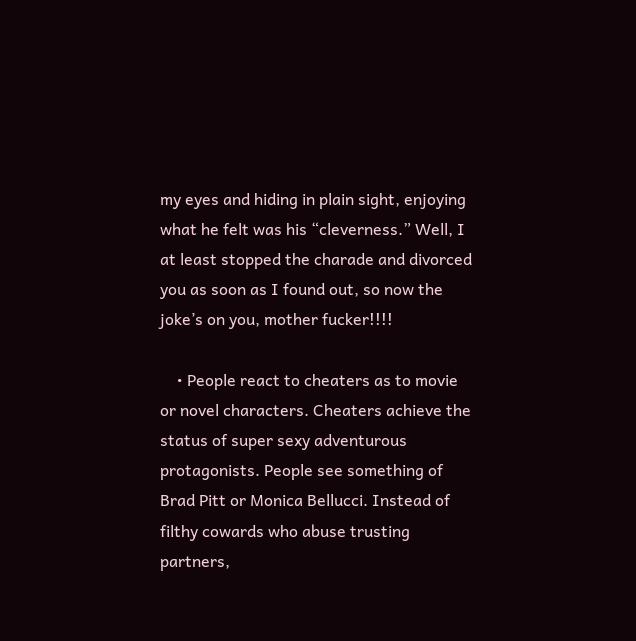my eyes and hiding in plain sight, enjoying what he felt was his “cleverness.” Well, I at least stopped the charade and divorced you as soon as I found out, so now the joke’s on you, mother fucker!!!!

    • People react to cheaters as to movie or novel characters. Cheaters achieve the status of super sexy adventurous protagonists. People see something of Brad Pitt or Monica Bellucci. Instead of filthy cowards who abuse trusting partners,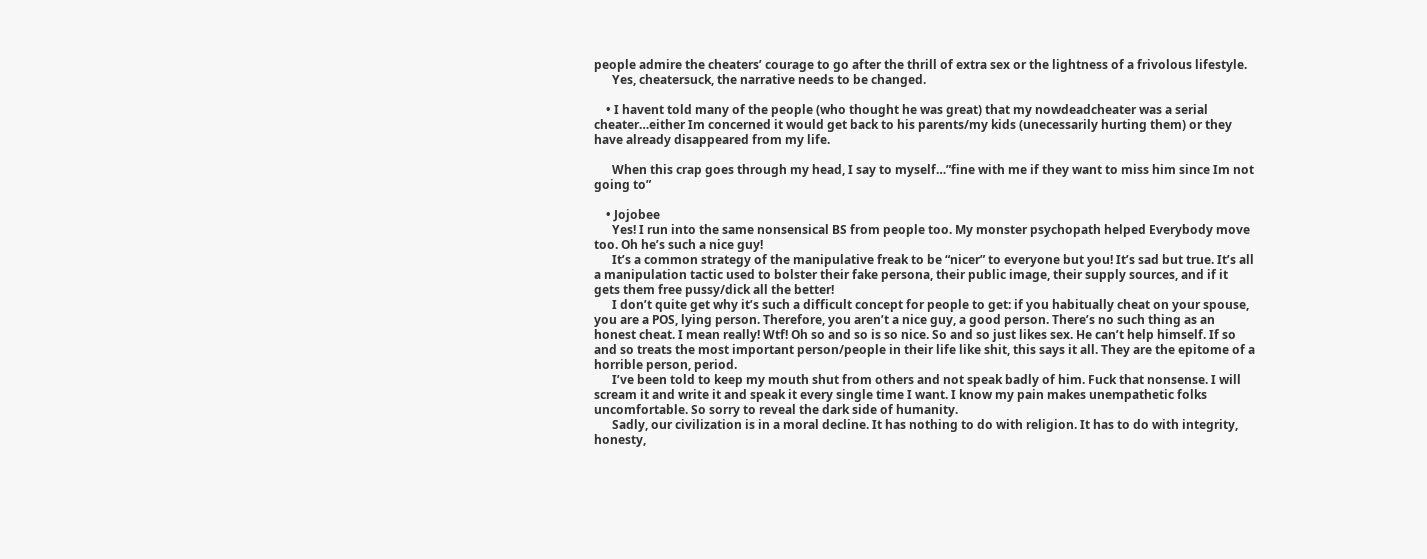people admire the cheaters’ courage to go after the thrill of extra sex or the lightness of a frivolous lifestyle.
      Yes, cheatersuck, the narrative needs to be changed.

    • I havent told many of the people (who thought he was great) that my nowdeadcheater was a serial cheater…either Im concerned it would get back to his parents/my kids (unecessarily hurting them) or they have already disappeared from my life.

      When this crap goes through my head, I say to myself…”fine with me if they want to miss him since Im not going to”

    • Jojobee
      Yes! I run into the same nonsensical BS from people too. My monster psychopath helped Everybody move too. Oh he’s such a nice guy!
      It’s a common strategy of the manipulative freak to be “nicer” to everyone but you! It’s sad but true. It’s all a manipulation tactic used to bolster their fake persona, their public image, their supply sources, and if it gets them free pussy/dick all the better!
      I don’t quite get why it’s such a difficult concept for people to get: if you habitually cheat on your spouse, you are a POS, lying person. Therefore, you aren’t a nice guy, a good person. There’s no such thing as an honest cheat. I mean really! Wtf! Oh so and so is so nice. So and so just likes sex. He can’t help himself. If so and so treats the most important person/people in their life like shit, this says it all. They are the epitome of a horrible person, period.
      I’ve been told to keep my mouth shut from others and not speak badly of him. Fuck that nonsense. I will scream it and write it and speak it every single time I want. I know my pain makes unempathetic folks uncomfortable. So sorry to reveal the dark side of humanity.
      Sadly, our civilization is in a moral decline. It has nothing to do with religion. It has to do with integrity, honesty,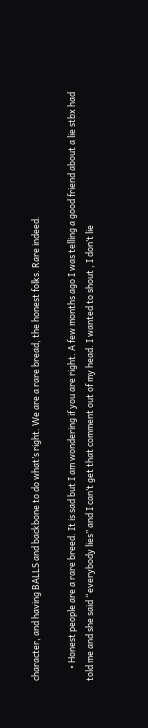character, and having BALLS and backbone to do what’s right. We are a rare bread, the honest folks. Rare indeed.

      • Honest people are a rare breed. It is sad but I am wondering if you are right. A few months ago I was telling a good friend about a lie stbx had told me and she said “everybody lies” and I can’t get that comment out of my head. I wanted to shout , I don’t lie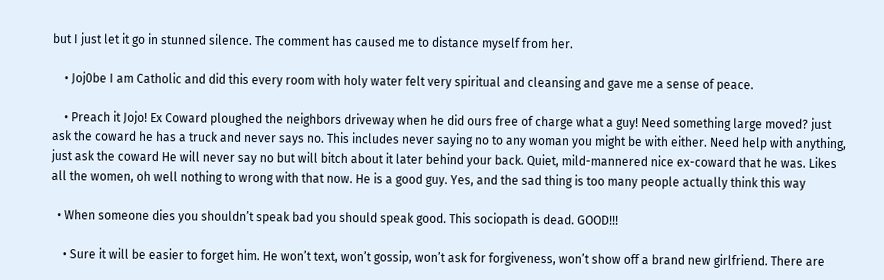but I just let it go in stunned silence. The comment has caused me to distance myself from her.

    • Joj0be I am Catholic and did this every room with holy water felt very spiritual and cleansing and gave me a sense of peace.

    • Preach it Jojo! Ex Coward ploughed the neighbors driveway when he did ours free of charge what a guy! Need something large moved? just ask the coward he has a truck and never says no. This includes never saying no to any woman you might be with either. Need help with anything, just ask the coward He will never say no but will bitch about it later behind your back. Quiet, mild-mannered nice ex-coward that he was. Likes all the women, oh well nothing to wrong with that now. He is a good guy. Yes, and the sad thing is too many people actually think this way

  • When someone dies you shouldn’t speak bad you should speak good. This sociopath is dead. GOOD!!!

    • Sure it will be easier to forget him. He won’t text, won’t gossip, won’t ask for forgiveness, won’t show off a brand new girlfriend. There are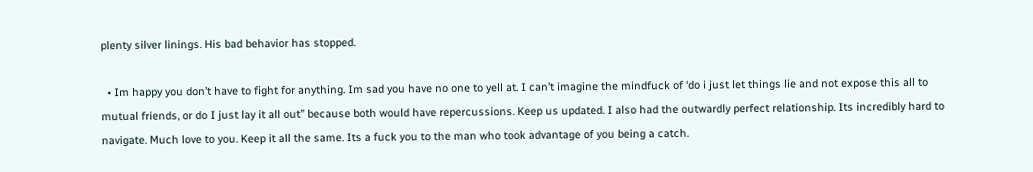plenty silver linings. His bad behavior has stopped.

  • Im happy you don’t have to fight for anything. Im sad you have no one to yell at. I can’t imagine the mindfuck of ‘do i just let things lie and not expose this all to mutual friends, or do I just lay it all out” because both would have repercussions. Keep us updated. I also had the outwardly perfect relationship. Its incredibly hard to navigate. Much love to you. Keep it all the same. Its a fuck you to the man who took advantage of you being a catch.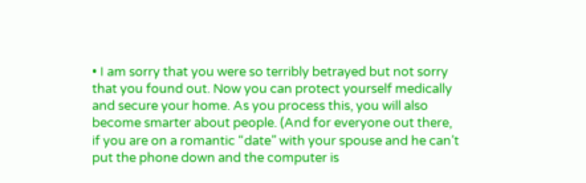• I am sorry that you were so terribly betrayed but not sorry that you found out. Now you can protect yourself medically and secure your home. As you process this, you will also become smarter about people. (And for everyone out there, if you are on a romantic “date” with your spouse and he can’t put the phone down and the computer is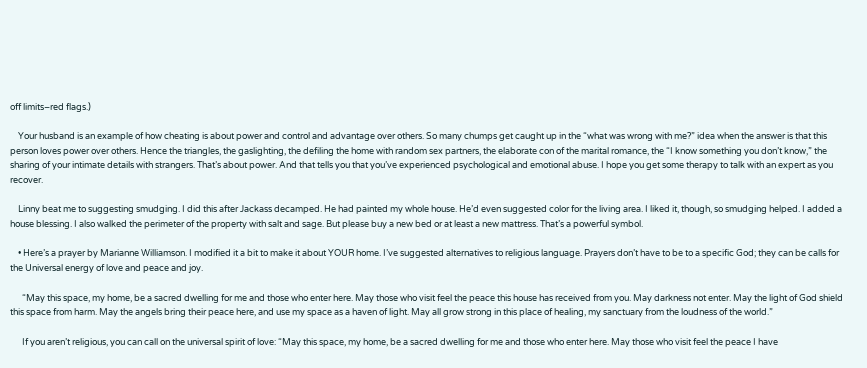off limits–red flags.)

    Your husband is an example of how cheating is about power and control and advantage over others. So many chumps get caught up in the “what was wrong with me?” idea when the answer is that this person loves power over others. Hence the triangles, the gaslighting, the defiling the home with random sex partners, the elaborate con of the marital romance, the “I know something you don’t know,” the sharing of your intimate details with strangers. That’s about power. And that tells you that you’ve experienced psychological and emotional abuse. I hope you get some therapy to talk with an expert as you recover.

    Linny beat me to suggesting smudging. I did this after Jackass decamped. He had painted my whole house. He’d even suggested color for the living area. I liked it, though, so smudging helped. I added a house blessing. I also walked the perimeter of the property with salt and sage. But please buy a new bed or at least a new mattress. That’s a powerful symbol.

    • Here’s a prayer by Marianne Williamson. I modified it a bit to make it about YOUR home. I’ve suggested alternatives to religious language. Prayers don’t have to be to a specific God; they can be calls for the Universal energy of love and peace and joy.

      “May this space, my home, be a sacred dwelling for me and those who enter here. May those who visit feel the peace this house has received from you. May darkness not enter. May the light of God shield this space from harm. May the angels bring their peace here, and use my space as a haven of light. May all grow strong in this place of healing, my sanctuary from the loudness of the world.”

      If you aren’t religious, you can call on the universal spirit of love: “May this space, my home, be a sacred dwelling for me and those who enter here. May those who visit feel the peace I have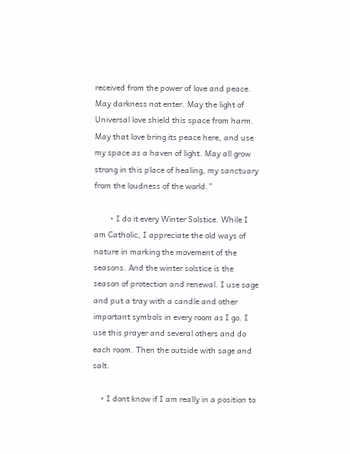received from the power of love and peace. May darkness not enter. May the light of Universal love shield this space from harm. May that love bring its peace here, and use my space as a haven of light. May all grow strong in this place of healing, my sanctuary from the loudness of the world.”

        • I do it every Winter Solstice. While I am Catholic, I appreciate the old ways of nature in marking the movement of the seasons. And the winter solstice is the season of protection and renewal. I use sage and put a tray with a candle and other important symbols in every room as I go. I use this prayer and several others and do each room. Then the outside with sage and salt.

    • I dont know if I am really in a position to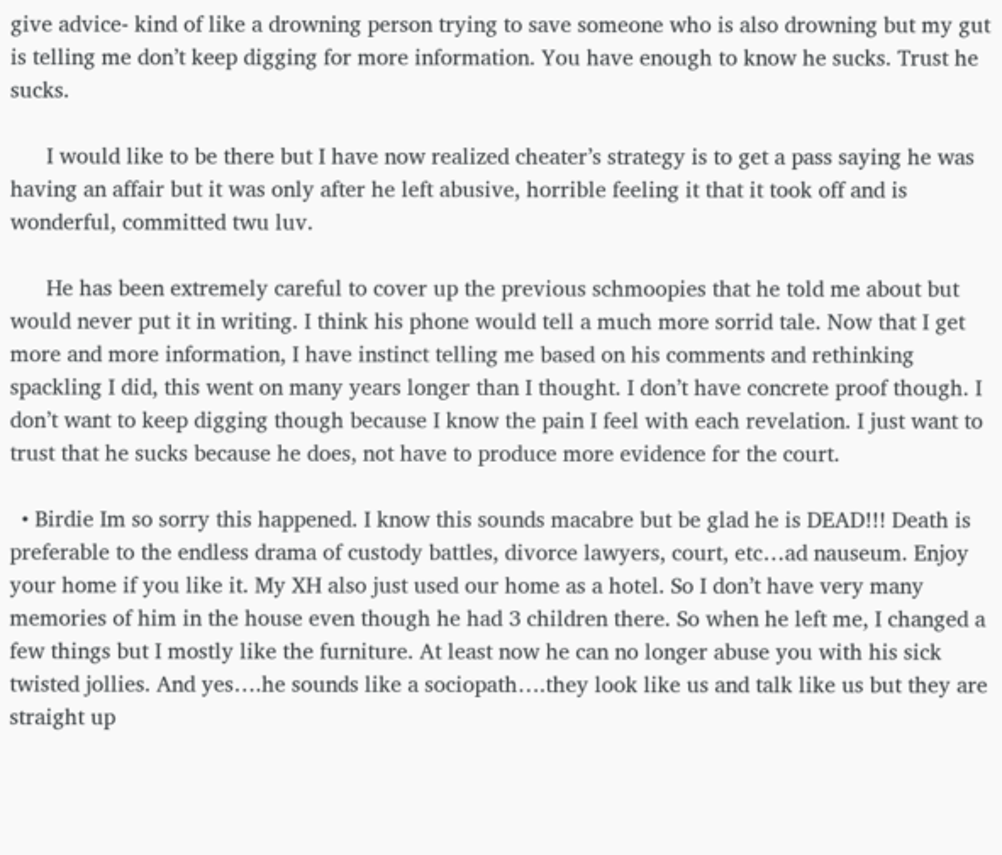give advice- kind of like a drowning person trying to save someone who is also drowning but my gut is telling me don’t keep digging for more information. You have enough to know he sucks. Trust he sucks.

      I would like to be there but I have now realized cheater’s strategy is to get a pass saying he was having an affair but it was only after he left abusive, horrible feeling it that it took off and is wonderful, committed twu luv.

      He has been extremely careful to cover up the previous schmoopies that he told me about but would never put it in writing. I think his phone would tell a much more sorrid tale. Now that I get more and more information, I have instinct telling me based on his comments and rethinking spackling I did, this went on many years longer than I thought. I don’t have concrete proof though. I don’t want to keep digging though because I know the pain I feel with each revelation. I just want to trust that he sucks because he does, not have to produce more evidence for the court.

  • Birdie Im so sorry this happened. I know this sounds macabre but be glad he is DEAD!!! Death is preferable to the endless drama of custody battles, divorce lawyers, court, etc…ad nauseum. Enjoy your home if you like it. My XH also just used our home as a hotel. So I don’t have very many memories of him in the house even though he had 3 children there. So when he left me, I changed a few things but I mostly like the furniture. At least now he can no longer abuse you with his sick twisted jollies. And yes….he sounds like a sociopath….they look like us and talk like us but they are straight up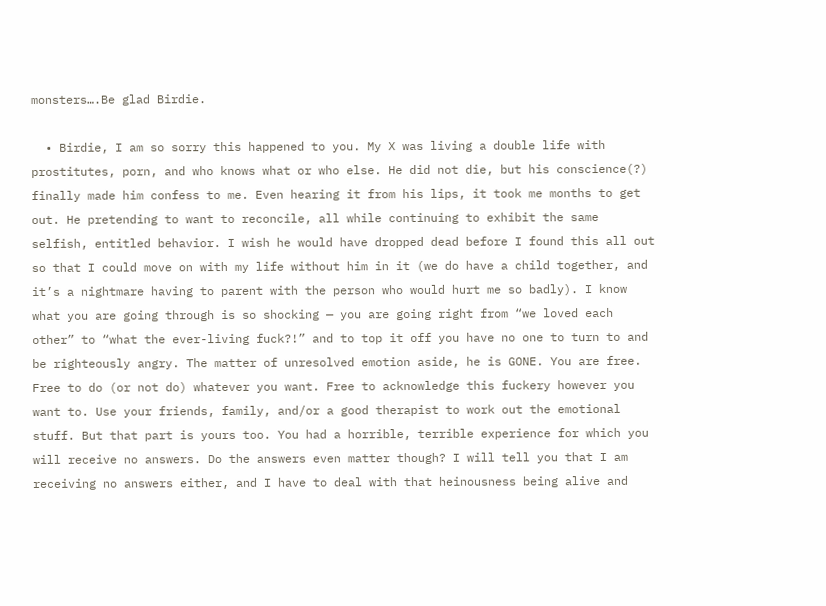monsters….Be glad Birdie.

  • Birdie, I am so sorry this happened to you. My X was living a double life with prostitutes, porn, and who knows what or who else. He did not die, but his conscience(?) finally made him confess to me. Even hearing it from his lips, it took me months to get out. He pretending to want to reconcile, all while continuing to exhibit the same selfish, entitled behavior. I wish he would have dropped dead before I found this all out so that I could move on with my life without him in it (we do have a child together, and it’s a nightmare having to parent with the person who would hurt me so badly). I know what you are going through is so shocking — you are going right from “we loved each other” to “what the ever-living fuck?!” and to top it off you have no one to turn to and be righteously angry. The matter of unresolved emotion aside, he is GONE. You are free. Free to do (or not do) whatever you want. Free to acknowledge this fuckery however you want to. Use your friends, family, and/or a good therapist to work out the emotional stuff. But that part is yours too. You had a horrible, terrible experience for which you will receive no answers. Do the answers even matter though? I will tell you that I am receiving no answers either, and I have to deal with that heinousness being alive and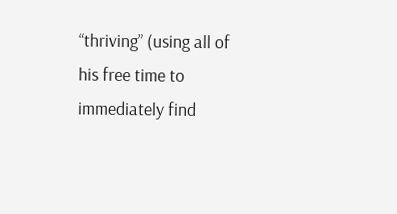“thriving” (using all of his free time to immediately find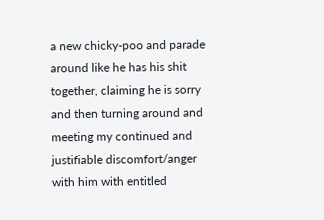a new chicky-poo and parade around like he has his shit together, claiming he is sorry and then turning around and meeting my continued and justifiable discomfort/anger with him with entitled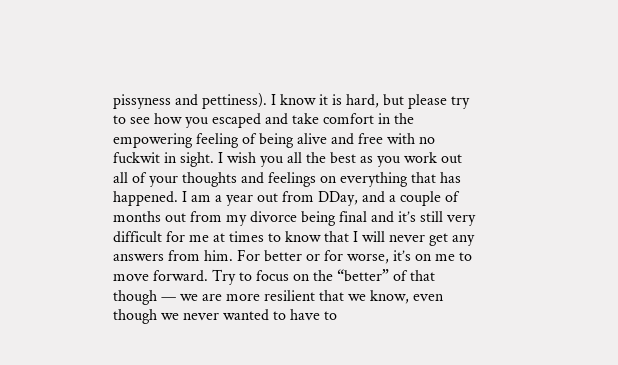pissyness and pettiness). I know it is hard, but please try to see how you escaped and take comfort in the empowering feeling of being alive and free with no fuckwit in sight. I wish you all the best as you work out all of your thoughts and feelings on everything that has happened. I am a year out from DDay, and a couple of months out from my divorce being final and it’s still very difficult for me at times to know that I will never get any answers from him. For better or for worse, it’s on me to move forward. Try to focus on the “better” of that though — we are more resilient that we know, even though we never wanted to have to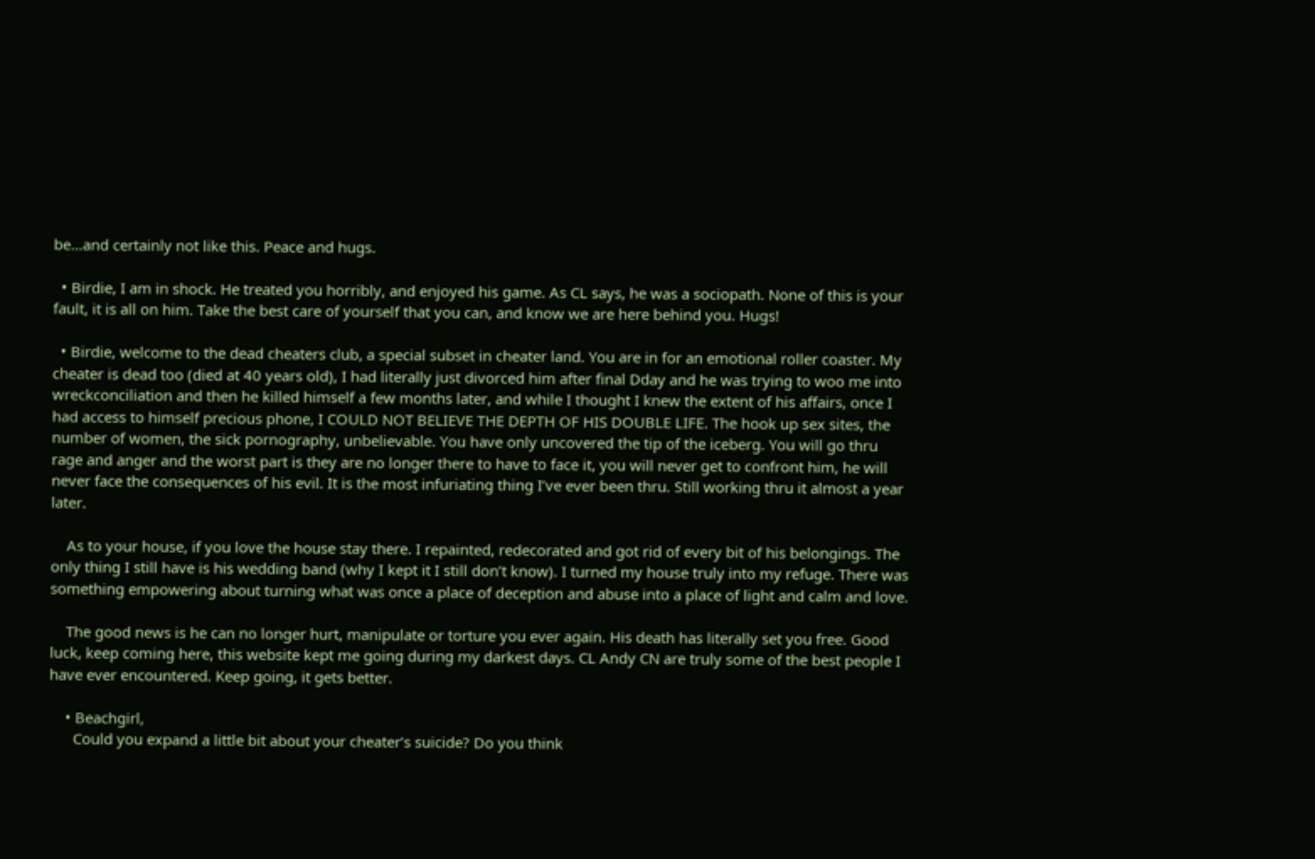be…and certainly not like this. Peace and hugs.

  • Birdie, I am in shock. He treated you horribly, and enjoyed his game. As CL says, he was a sociopath. None of this is your fault, it is all on him. Take the best care of yourself that you can, and know we are here behind you. Hugs!

  • Birdie, welcome to the dead cheaters club, a special subset in cheater land. You are in for an emotional roller coaster. My cheater is dead too (died at 40 years old), I had literally just divorced him after final Dday and he was trying to woo me into wreckconciliation and then he killed himself a few months later, and while I thought I knew the extent of his affairs, once I had access to himself precious phone, I COULD NOT BELIEVE THE DEPTH OF HIS DOUBLE LIFE. The hook up sex sites, the number of women, the sick pornography, unbelievable. You have only uncovered the tip of the iceberg. You will go thru rage and anger and the worst part is they are no longer there to have to face it, you will never get to confront him, he will never face the consequences of his evil. It is the most infuriating thing I’ve ever been thru. Still working thru it almost a year later.

    As to your house, if you love the house stay there. I repainted, redecorated and got rid of every bit of his belongings. The only thing I still have is his wedding band (why I kept it I still don’t know). I turned my house truly into my refuge. There was something empowering about turning what was once a place of deception and abuse into a place of light and calm and love.

    The good news is he can no longer hurt, manipulate or torture you ever again. His death has literally set you free. Good luck, keep coming here, this website kept me going during my darkest days. CL Andy CN are truly some of the best people I have ever encountered. Keep going, it gets better.

    • Beachgirl,
      Could you expand a little bit about your cheater’s suicide? Do you think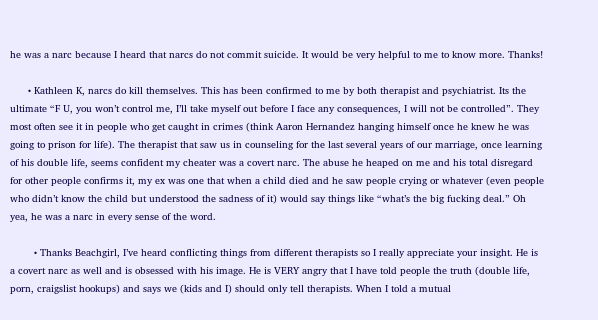he was a narc because I heard that narcs do not commit suicide. It would be very helpful to me to know more. Thanks!

      • Kathleen K, narcs do kill themselves. This has been confirmed to me by both therapist and psychiatrist. Its the ultimate “F U, you won’t control me, I’ll take myself out before I face any consequences, I will not be controlled”. They most often see it in people who get caught in crimes (think Aaron Hernandez hanging himself once he knew he was going to prison for life). The therapist that saw us in counseling for the last several years of our marriage, once learning of his double life, seems confident my cheater was a covert narc. The abuse he heaped on me and his total disregard for other people confirms it, my ex was one that when a child died and he saw people crying or whatever (even people who didn’t know the child but understood the sadness of it) would say things like “what’s the big fucking deal.” Oh yea, he was a narc in every sense of the word.

        • Thanks Beachgirl, I’ve heard conflicting things from different therapists so I really appreciate your insight. He is a covert narc as well and is obsessed with his image. He is VERY angry that I have told people the truth (double life, porn, craigslist hookups) and says we (kids and I) should only tell therapists. When I told a mutual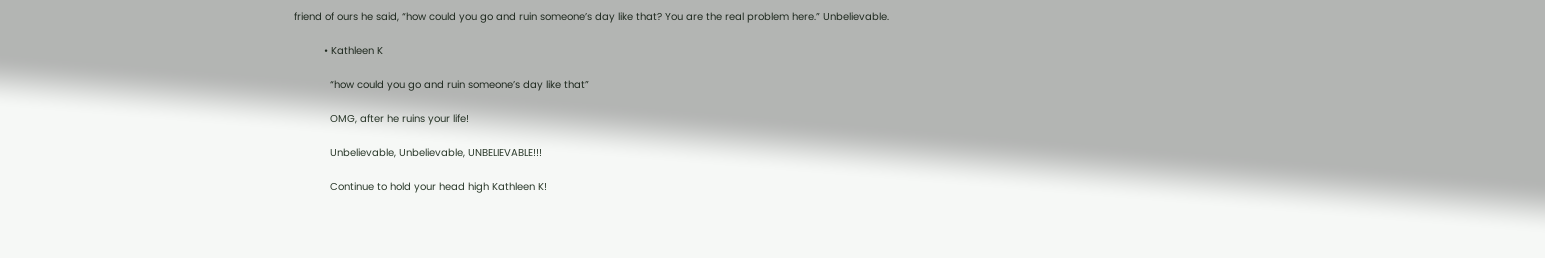friend of ours he said, “how could you go and ruin someone’s day like that? You are the real problem here.” Unbelievable.

          • Kathleen K

            “how could you go and ruin someone’s day like that”

            OMG, after he ruins your life!

            Unbelievable, Unbelievable, UNBELIEVABLE!!!

            Continue to hold your head high Kathleen K!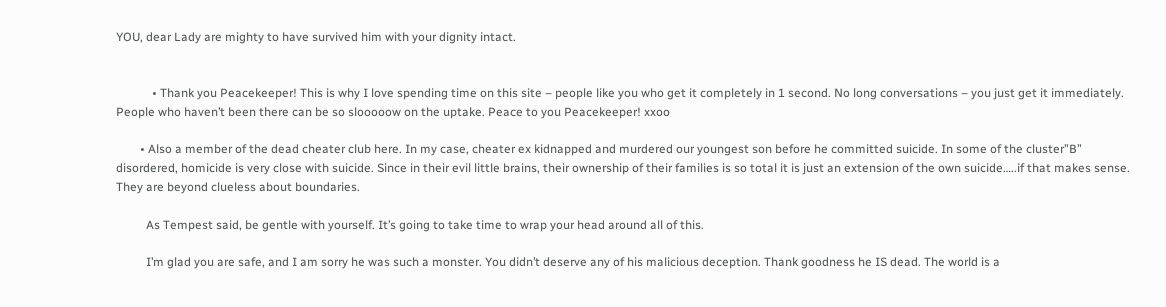YOU, dear Lady are mighty to have survived him with your dignity intact.


            • Thank you Peacekeeper! This is why I love spending time on this site – people like you who get it completely in 1 second. No long conversations – you just get it immediately. People who haven’t been there can be so slooooow on the uptake. Peace to you Peacekeeper! xxoo

        • Also a member of the dead cheater club here. In my case, cheater ex kidnapped and murdered our youngest son before he committed suicide. In some of the cluster”B” disordered, homicide is very close with suicide. Since in their evil little brains, their ownership of their families is so total it is just an extension of the own suicide…..if that makes sense. They are beyond clueless about boundaries.

          As Tempest said, be gentle with yourself. It’s going to take time to wrap your head around all of this.

          I’m glad you are safe, and I am sorry he was such a monster. You didn’t deserve any of his malicious deception. Thank goodness he IS dead. The world is a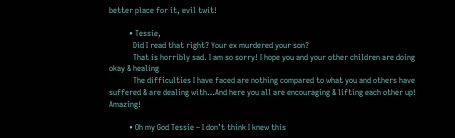better place for it, evil twit!

          • Tessie,
            Did I read that right? Your ex murdered your son?
            That is horribly sad. I am so sorry! I hope you and your other children are doing okay & healing
            The difficulties I have faced are nothing compared to what you and others have suffered & are dealing with…And here you all are encouraging & lifting each other up! Amazing!

          • Oh my God Tessie – I don’t think I knew this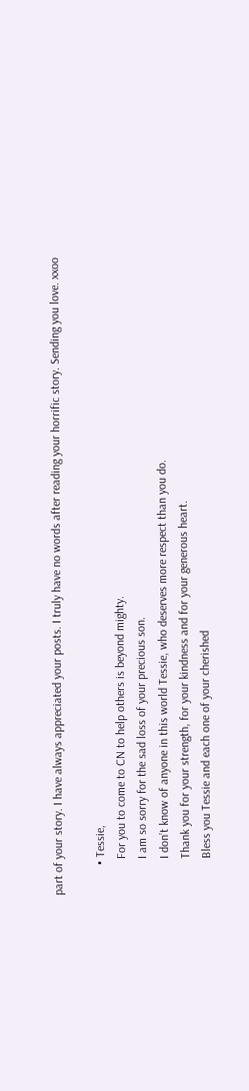part of your story. I have always appreciated your posts. I truly have no words after reading your horrific story. Sending you love. xxoo

          • Tessie,
            For you to come to CN to help others is beyond mighty.
            I am so sorry for the sad loss of your precious son.
            I don’t know of anyone in this world Tessie, who deserves more respect than you do.
            Thank you for your strength, for your kindness and for your generous heart.
            Bless you Tessie and each one of your cherished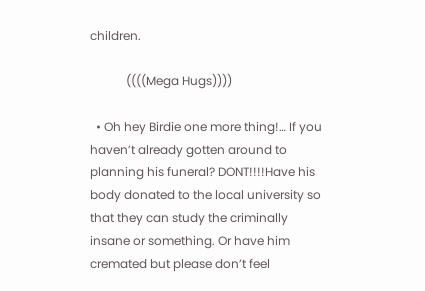children.

            ((((Mega Hugs))))

  • Oh hey Birdie one more thing!… If you haven’t already gotten around to planning his funeral? DONT!!!!Have his body donated to the local university so that they can study the criminally insane or something. Or have him cremated but please don’t feel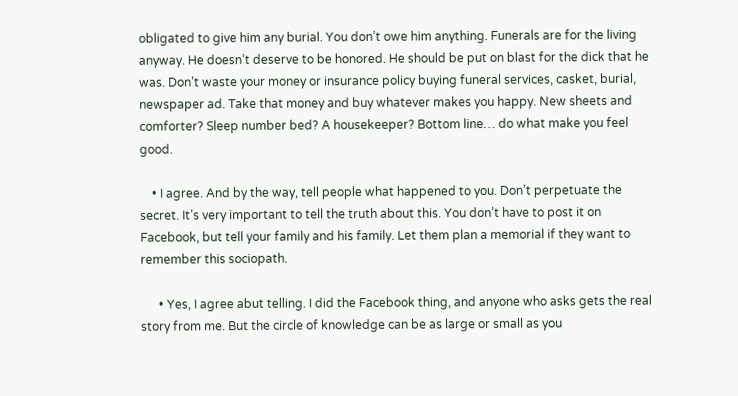obligated to give him any burial. You don’t owe him anything. Funerals are for the living anyway. He doesn’t deserve to be honored. He should be put on blast for the dick that he was. Don’t waste your money or insurance policy buying funeral services, casket, burial, newspaper ad. Take that money and buy whatever makes you happy. New sheets and comforter? Sleep number bed? A housekeeper? Bottom line… do what make you feel good.

    • I agree. And by the way, tell people what happened to you. Don’t perpetuate the secret. It’s very important to tell the truth about this. You don’t have to post it on Facebook, but tell your family and his family. Let them plan a memorial if they want to remember this sociopath.

      • Yes, I agree abut telling. I did the Facebook thing, and anyone who asks gets the real story from me. But the circle of knowledge can be as large or small as you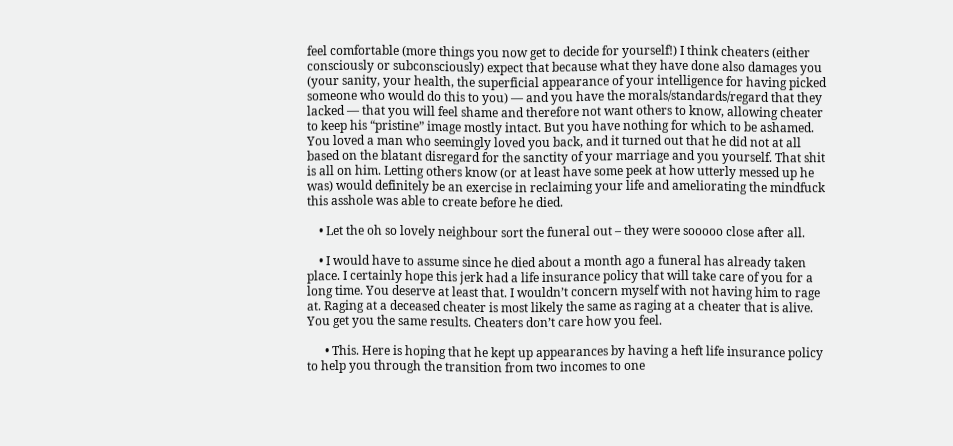feel comfortable (more things you now get to decide for yourself!) I think cheaters (either consciously or subconsciously) expect that because what they have done also damages you (your sanity, your health, the superficial appearance of your intelligence for having picked someone who would do this to you) — and you have the morals/standards/regard that they lacked — that you will feel shame and therefore not want others to know, allowing cheater to keep his “pristine” image mostly intact. But you have nothing for which to be ashamed. You loved a man who seemingly loved you back, and it turned out that he did not at all based on the blatant disregard for the sanctity of your marriage and you yourself. That shit is all on him. Letting others know (or at least have some peek at how utterly messed up he was) would definitely be an exercise in reclaiming your life and ameliorating the mindfuck this asshole was able to create before he died.

    • Let the oh so lovely neighbour sort the funeral out – they were sooooo close after all.

    • I would have to assume since he died about a month ago a funeral has already taken place. I certainly hope this jerk had a life insurance policy that will take care of you for a long time. You deserve at least that. I wouldn’t concern myself with not having him to rage at. Raging at a deceased cheater is most likely the same as raging at a cheater that is alive. You get you the same results. Cheaters don’t care how you feel.

      • This. Here is hoping that he kept up appearances by having a heft life insurance policy to help you through the transition from two incomes to one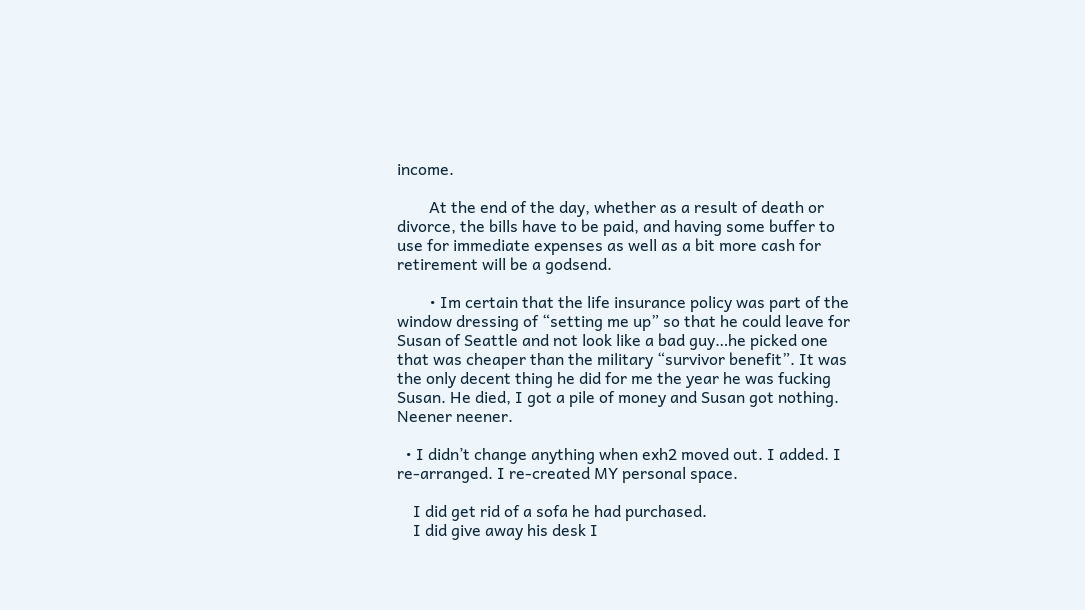income.

        At the end of the day, whether as a result of death or divorce, the bills have to be paid, and having some buffer to use for immediate expenses as well as a bit more cash for retirement will be a godsend.

        • Im certain that the life insurance policy was part of the window dressing of “setting me up” so that he could leave for Susan of Seattle and not look like a bad guy…he picked one that was cheaper than the military “survivor benefit”. It was the only decent thing he did for me the year he was fucking Susan. He died, I got a pile of money and Susan got nothing. Neener neener.

  • I didn’t change anything when exh2 moved out. I added. I re-arranged. I re-created MY personal space.

    I did get rid of a sofa he had purchased.
    I did give away his desk I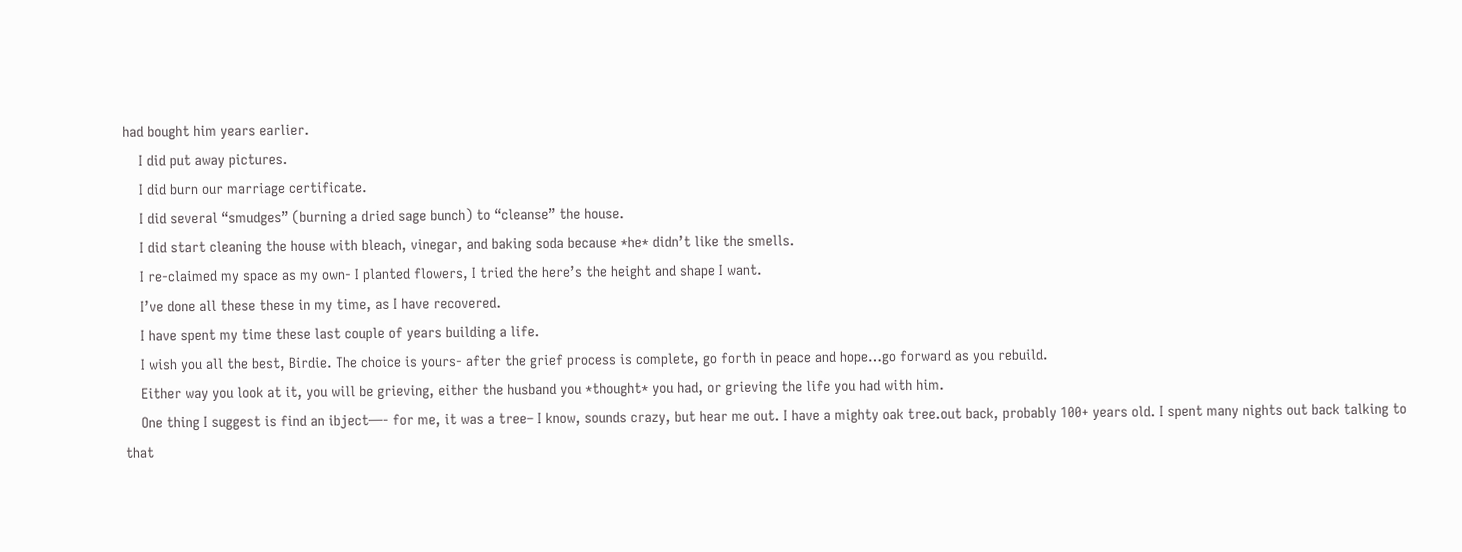had bought him years earlier.
    I did put away pictures.
    I did burn our marriage certificate.
    I did several “smudges” (burning a dried sage bunch) to “cleanse” the house.
    I did start cleaning the house with bleach, vinegar, and baking soda because *he* didn’t like the smells.
    I re-claimed my space as my own- I planted flowers, I tried the here’s the height and shape I want.
    I’ve done all these these in my time, as I have recovered.
    I have spent my time these last couple of years building a life.
    I wish you all the best, Birdie. The choice is yours- after the grief process is complete, go forth in peace and hope…go forward as you rebuild.
    Either way you look at it, you will be grieving, either the husband you *thought* you had, or grieving the life you had with him.
    One thing I suggest is find an ibject—- for me, it was a tree– I know, sounds crazy, but hear me out. I have a mighty oak tree.out back, probably 100+ years old. I spent many nights out back talking to that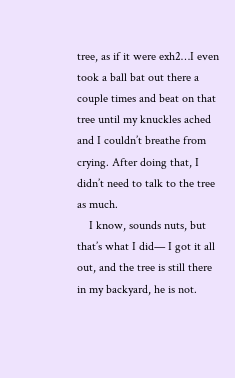tree, as if it were exh2…I even took a ball bat out there a couple times and beat on that tree until my knuckles ached and I couldn’t breathe from crying. After doing that, I didn’t need to talk to the tree as much.
    I know, sounds nuts, but that’s what I did— I got it all out, and the tree is still there in my backyard, he is not.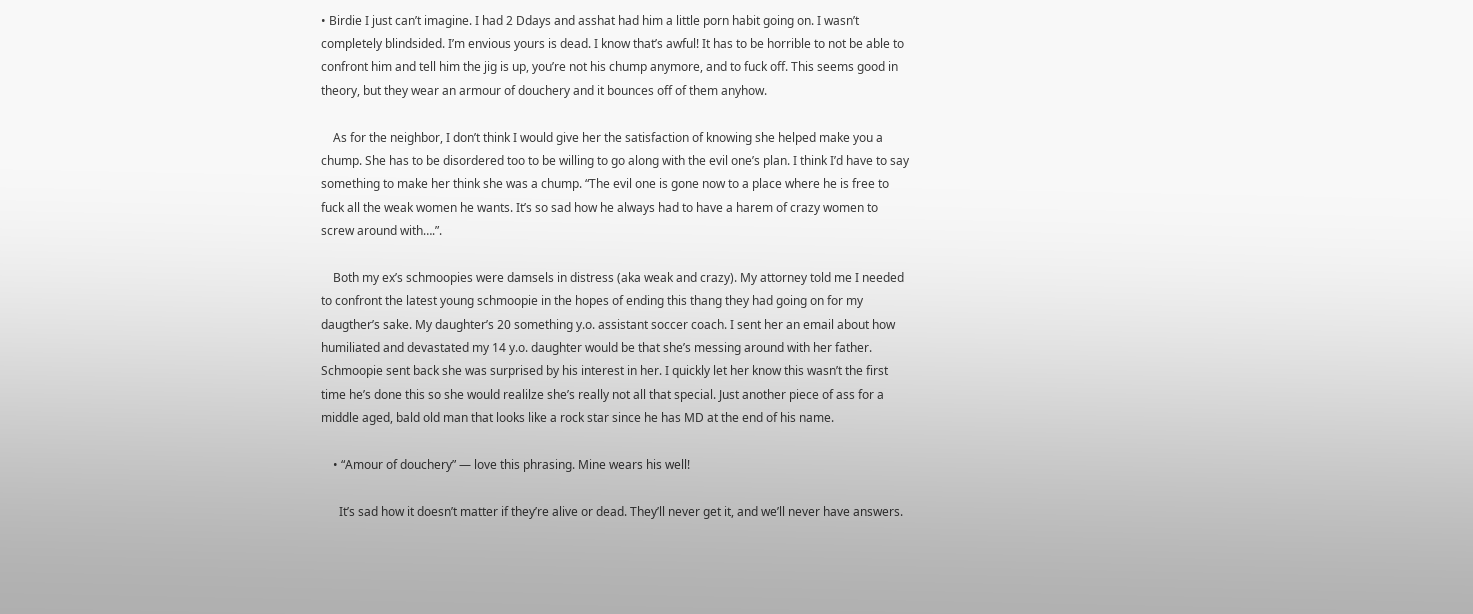• Birdie I just can’t imagine. I had 2 Ddays and asshat had him a little porn habit going on. I wasn’t completely blindsided. I’m envious yours is dead. I know that’s awful! It has to be horrible to not be able to confront him and tell him the jig is up, you’re not his chump anymore, and to fuck off. This seems good in theory, but they wear an armour of douchery and it bounces off of them anyhow.

    As for the neighbor, I don’t think I would give her the satisfaction of knowing she helped make you a chump. She has to be disordered too to be willing to go along with the evil one’s plan. I think I’d have to say something to make her think she was a chump. “The evil one is gone now to a place where he is free to fuck all the weak women he wants. It’s so sad how he always had to have a harem of crazy women to screw around with….”.

    Both my ex’s schmoopies were damsels in distress (aka weak and crazy). My attorney told me I needed to confront the latest young schmoopie in the hopes of ending this thang they had going on for my daugther’s sake. My daughter’s 20 something y.o. assistant soccer coach. I sent her an email about how humiliated and devastated my 14 y.o. daughter would be that she’s messing around with her father. Schmoopie sent back she was surprised by his interest in her. I quickly let her know this wasn’t the first time he’s done this so she would realilze she’s really not all that special. Just another piece of ass for a middle aged, bald old man that looks like a rock star since he has MD at the end of his name.

    • “Amour of douchery” — love this phrasing. Mine wears his well!

      It’s sad how it doesn’t matter if they’re alive or dead. They’ll never get it, and we’ll never have answers.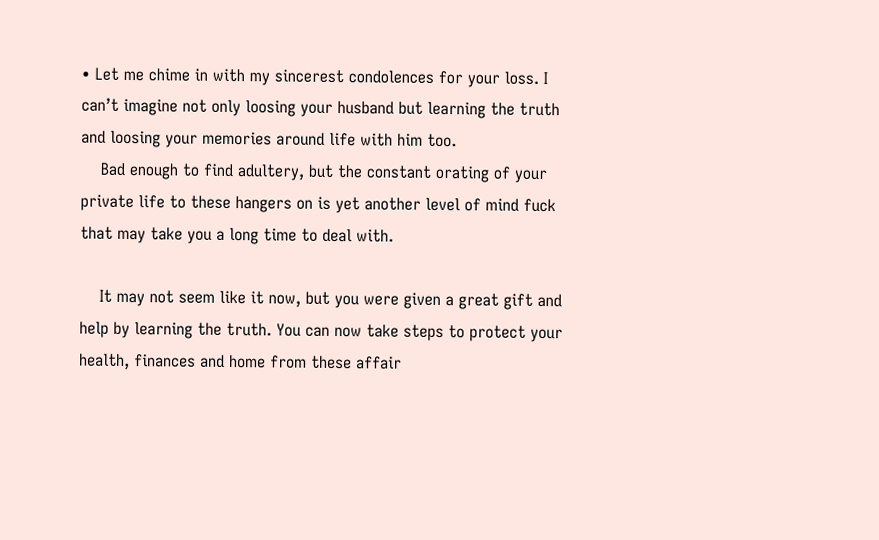• Let me chime in with my sincerest condolences for your loss. I can’t imagine not only loosing your husband but learning the truth and loosing your memories around life with him too.
    Bad enough to find adultery, but the constant orating of your private life to these hangers on is yet another level of mind fuck that may take you a long time to deal with.

    It may not seem like it now, but you were given a great gift and help by learning the truth. You can now take steps to protect your health, finances and home from these affair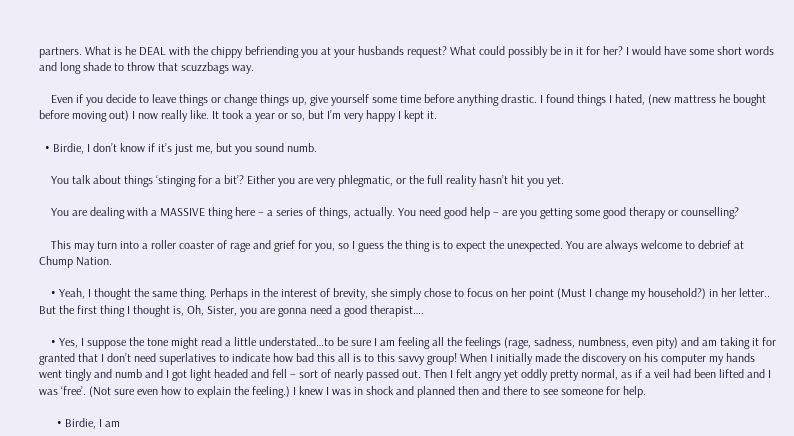partners. What is he DEAL with the chippy befriending you at your husbands request? What could possibly be in it for her? I would have some short words and long shade to throw that scuzzbags way.

    Even if you decide to leave things or change things up, give yourself some time before anything drastic. I found things I hated, (new mattress he bought before moving out) I now really like. It took a year or so, but I’m very happy I kept it.

  • Birdie, I don’t know if it’s just me, but you sound numb.

    You talk about things ‘stinging for a bit’? Either you are very phlegmatic, or the full reality hasn’t hit you yet.

    You are dealing with a MASSIVE thing here – a series of things, actually. You need good help – are you getting some good therapy or counselling?

    This may turn into a roller coaster of rage and grief for you, so I guess the thing is to expect the unexpected. You are always welcome to debrief at Chump Nation.

    • Yeah, I thought the same thing. Perhaps in the interest of brevity, she simply chose to focus on her point (Must I change my household?) in her letter.. But the first thing I thought is, Oh, Sister, you are gonna need a good therapist….

    • Yes, I suppose the tone might read a little understated…to be sure I am feeling all the feelings (rage, sadness, numbness, even pity) and am taking it for granted that I don’t need superlatives to indicate how bad this all is to this savvy group! When I initially made the discovery on his computer my hands went tingly and numb and I got light headed and fell – sort of nearly passed out. Then I felt angry yet oddly pretty normal, as if a veil had been lifted and I was ‘free’. (Not sure even how to explain the feeling.) I knew I was in shock and planned then and there to see someone for help.

      • Birdie, I am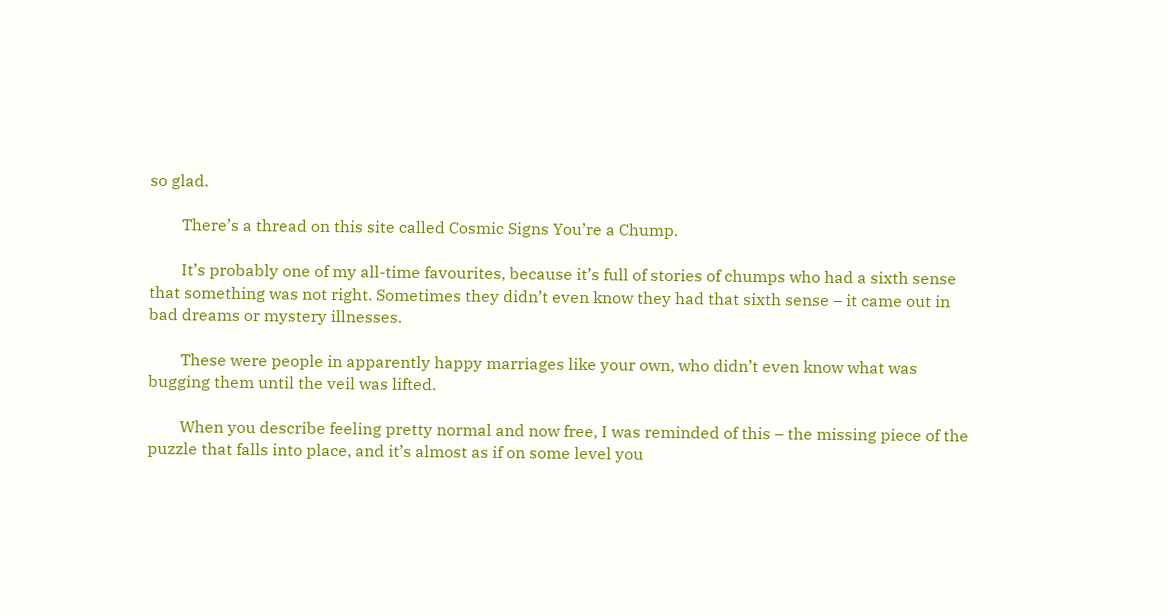so glad.

        There’s a thread on this site called Cosmic Signs You’re a Chump.

        It’s probably one of my all-time favourites, because it’s full of stories of chumps who had a sixth sense that something was not right. Sometimes they didn’t even know they had that sixth sense – it came out in bad dreams or mystery illnesses.

        These were people in apparently happy marriages like your own, who didn’t even know what was bugging them until the veil was lifted.

        When you describe feeling pretty normal and now free, I was reminded of this – the missing piece of the puzzle that falls into place, and it’s almost as if on some level you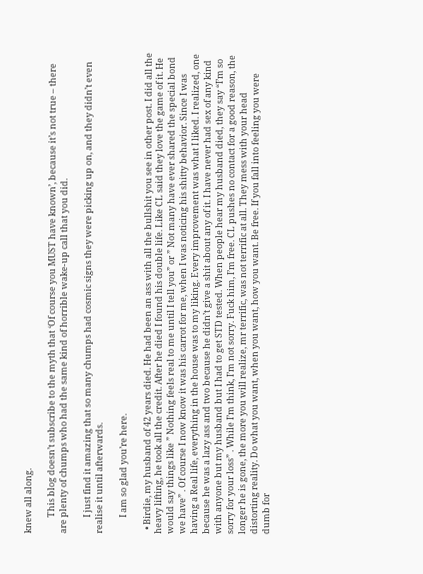knew all along.

        This blog doesn’t subscribe to the myth that ‘Of course you MUST have known’, because it’s not true – there are plenty of chumps who had the same kind of horrible wake-up call that you did.

        I just find it amazing that so many chumps had cosmic signs they were picking up on, and they didn’t even realise it until afterwards.

        I am so glad you’re here.

  • Birdie, my husband of 42 years died. He had been an ass with all the bullshit you see in other post. I did all the heavy lifting, he took all the credit. After he died I found his double life. Like CL said they love the game of it. He would say things like ” Nothing feels real to me until I tell you” or ” Not many have ever shared the special bond we have” . Of course I now know it was his carrot for me, when I was noticing his shitty behavior. Since I was having a Real life, everything in the house was to my liking. Every improvement was what I liked. I realized, one because he was a lazy ass and two because he didn’t give a shit about any of it. I have never had sex of any kind with anyone but my husband but I had to get STD tested. When people hear my husband died, they say “I’m so sorry for your loss” . While I’m think, I’m not sorry. Fuck him, I’m free. CL pushes no contact for a good reason, the longer he is gone, the more you will realize, mr terrific, was not terrific at all. They mess with your head distorting reality. Do what you want, when you want, how you want. Be free. If you fall into feeling you were dumb for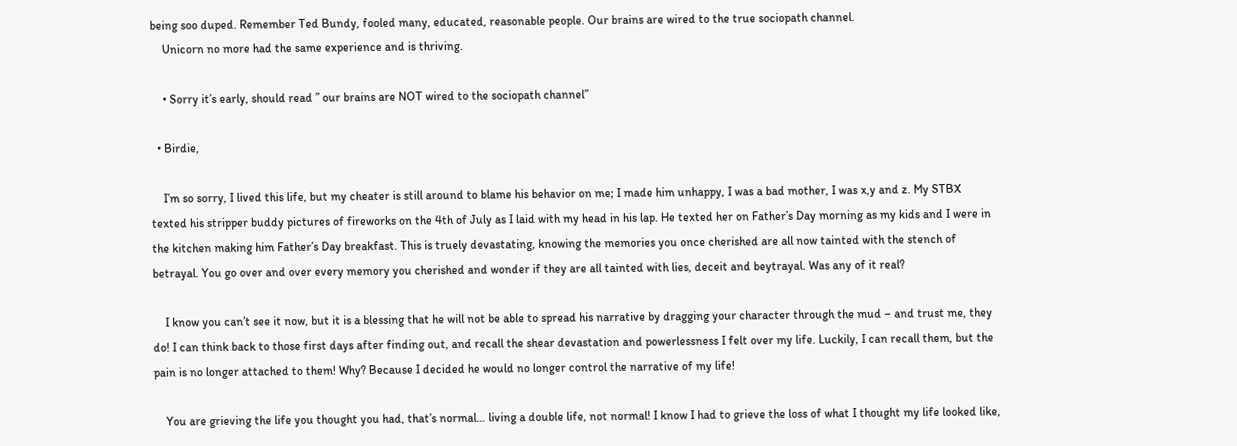being soo duped. Remember Ted Bundy, fooled many, educated, reasonable people. Our brains are wired to the true sociopath channel.
    Unicorn no more had the same experience and is thriving.

    • Sorry it’s early, should read ” our brains are NOT wired to the sociopath channel”

  • Birdie,

    I’m so sorry, I lived this life, but my cheater is still around to blame his behavior on me; I made him unhappy, I was a bad mother, I was x,y and z. My STBX texted his stripper buddy pictures of fireworks on the 4th of July as I laid with my head in his lap. He texted her on Father’s Day morning as my kids and I were in the kitchen making him Father’s Day breakfast. This is truely devastating, knowing the memories you once cherished are all now tainted with the stench of betrayal. You go over and over every memory you cherished and wonder if they are all tainted with lies, deceit and beytrayal. Was any of it real?

    I know you can’t see it now, but it is a blessing that he will not be able to spread his narrative by dragging your character through the mud – and trust me, they do! I can think back to those first days after finding out, and recall the shear devastation and powerlessness I felt over my life. Luckily, I can recall them, but the pain is no longer attached to them! Why? Because I decided he would no longer control the narrative of my life!

    You are grieving the life you thought you had, that’s normal… living a double life, not normal! I know I had to grieve the loss of what I thought my life looked like,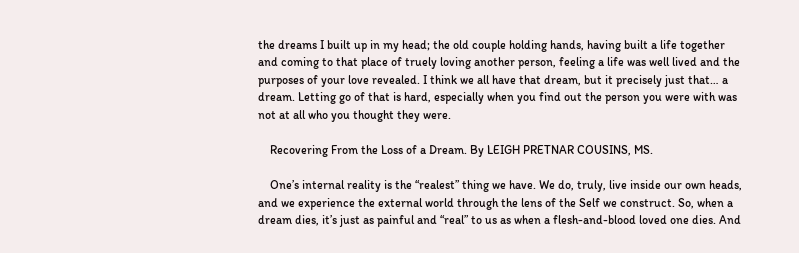the dreams I built up in my head; the old couple holding hands, having built a life together and coming to that place of truely loving another person, feeling a life was well lived and the purposes of your love revealed. I think we all have that dream, but it precisely just that… a dream. Letting go of that is hard, especially when you find out the person you were with was not at all who you thought they were.

    Recovering From the Loss of a Dream. By LEIGH PRETNAR COUSINS, MS.

    One’s internal reality is the “realest” thing we have. We do, truly, live inside our own heads, and we experience the external world through the lens of the Self we construct. So, when a dream dies, it’s just as painful and “real” to us as when a flesh-and-blood loved one dies. And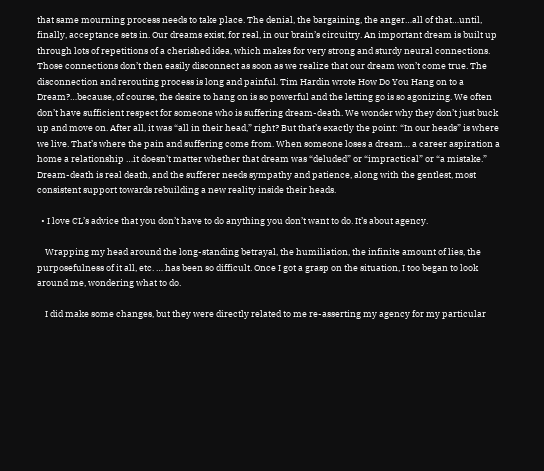that same mourning process needs to take place. The denial, the bargaining, the anger…all of that…until, finally, acceptance sets in. Our dreams exist, for real, in our brain’s circuitry. An important dream is built up through lots of repetitions of a cherished idea, which makes for very strong and sturdy neural connections. Those connections don’t then easily disconnect as soon as we realize that our dream won’t come true. The disconnection and rerouting process is long and painful. Tim Hardin wrote How Do You Hang on to a Dream?…because, of course, the desire to hang on is so powerful and the letting go is so agonizing. We often don’t have sufficient respect for someone who is suffering dream-death. We wonder why they don’t just buck up and move on. After all, it was “all in their head,” right? But that’s exactly the point: “In our heads” is where we live. That’s where the pain and suffering come from. When someone loses a dream… a career aspiration a home a relationship …it doesn’t matter whether that dream was “deluded” or “impractical” or “a mistake.” Dream-death is real death, and the sufferer needs sympathy and patience, along with the gentlest, most consistent support towards rebuilding a new reality inside their heads.

  • I love CL’s advice that you don’t have to do anything you don’t want to do. It’s about agency.

    Wrapping my head around the long-standing betrayal, the humiliation, the infinite amount of lies, the purposefulness of it all, etc. … has been so difficult. Once I got a grasp on the situation, I too began to look around me, wondering what to do.

    I did make some changes, but they were directly related to me re-asserting my agency for my particular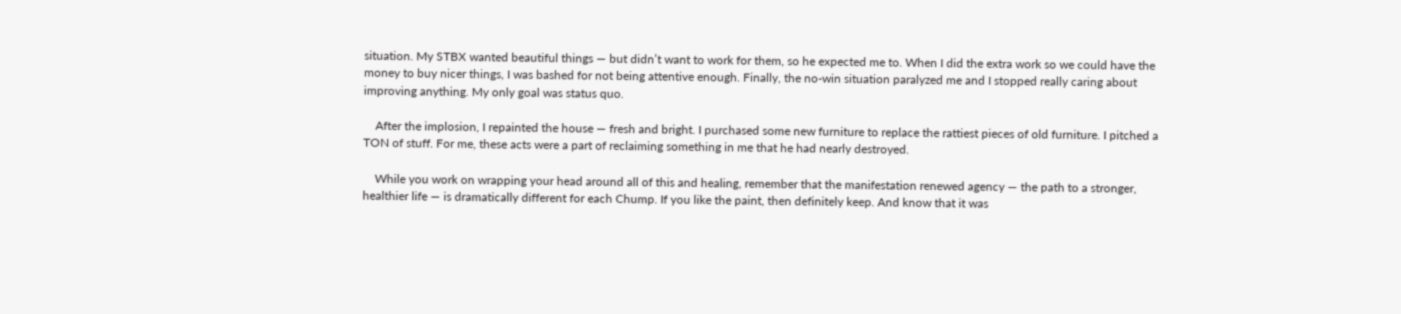situation. My STBX wanted beautiful things — but didn’t want to work for them, so he expected me to. When I did the extra work so we could have the money to buy nicer things, I was bashed for not being attentive enough. Finally, the no-win situation paralyzed me and I stopped really caring about improving anything. My only goal was status quo.

    After the implosion, I repainted the house — fresh and bright. I purchased some new furniture to replace the rattiest pieces of old furniture. I pitched a TON of stuff. For me, these acts were a part of reclaiming something in me that he had nearly destroyed.

    While you work on wrapping your head around all of this and healing, remember that the manifestation renewed agency — the path to a stronger, healthier life — is dramatically different for each Chump. If you like the paint, then definitely keep. And know that it was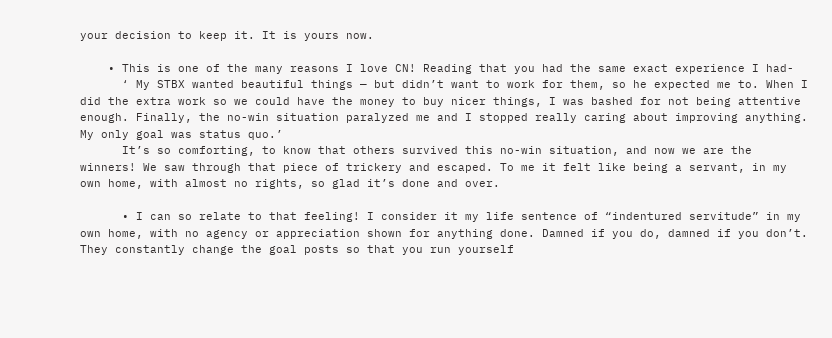your decision to keep it. It is yours now.

    • This is one of the many reasons I love CN! Reading that you had the same exact experience I had-
      ‘ My STBX wanted beautiful things — but didn’t want to work for them, so he expected me to. When I did the extra work so we could have the money to buy nicer things, I was bashed for not being attentive enough. Finally, the no-win situation paralyzed me and I stopped really caring about improving anything. My only goal was status quo.’
      It’s so comforting, to know that others survived this no-win situation, and now we are the winners! We saw through that piece of trickery and escaped. To me it felt like being a servant, in my own home, with almost no rights, so glad it’s done and over.

      • I can so relate to that feeling! I consider it my life sentence of “indentured servitude” in my own home, with no agency or appreciation shown for anything done. Damned if you do, damned if you don’t. They constantly change the goal posts so that you run yourself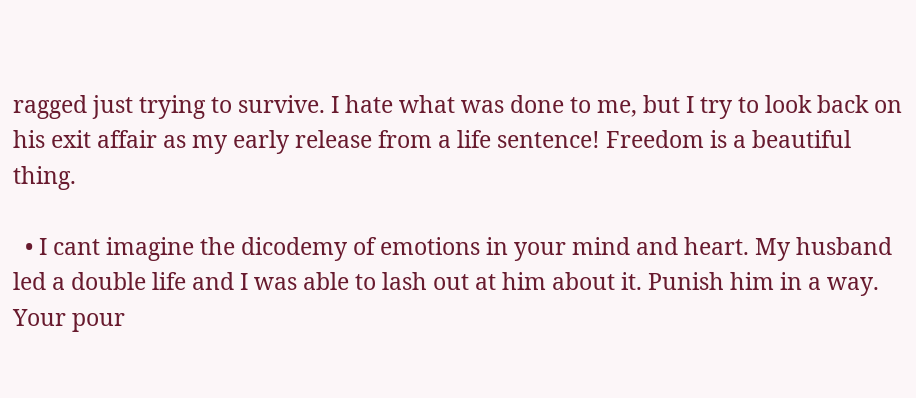ragged just trying to survive. I hate what was done to me, but I try to look back on his exit affair as my early release from a life sentence! Freedom is a beautiful thing.

  • I cant imagine the dicodemy of emotions in your mind and heart. My husband led a double life and I was able to lash out at him about it. Punish him in a way. Your pour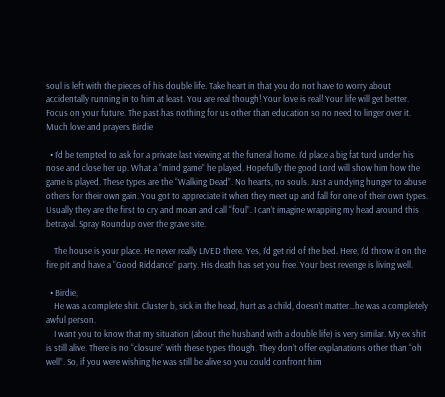soul is left with the pieces of his double life. Take heart in that you do not have to worry about accidentally running in to him at least. You are real though! Your love is real! Your life will get better. Focus on your future. The past has nothing for us other than education so no need to linger over it. Much love and prayers Birdie

  • I’d be tempted to ask for a private last viewing at the funeral home. I’d place a big fat turd under his nose and close her up. What a “mind game” he played. Hopefully the good Lord will show him how the game is played. These types are the “Walking Dead”. No hearts, no souls. Just a undying hunger to abuse others for their own gain. You got to appreciate it when they meet up and fall for one of their own types. Usually they are the first to cry and moan and call “foul”. I can’t imagine wrapping my head around this betrayal. Spray Roundup over the grave site.

    The house is your place. He never really LIVED there. Yes, I’d get rid of the bed. Here, I’d throw it on the fire pit and have a “Good Riddance” party. His death has set you free. Your best revenge is living well.

  • Birdie,
    He was a complete shit. Cluster b, sick in the head, hurt as a child, doesn’t matter…he was a completely awful person.
    I want you to know that my situation (about the husband with a double life) is very similar. My ex shit is still alive. There is no “closure” with these types though. They don’t offer explanations other than “oh well”. So, if you were wishing he was still be alive so you could confront him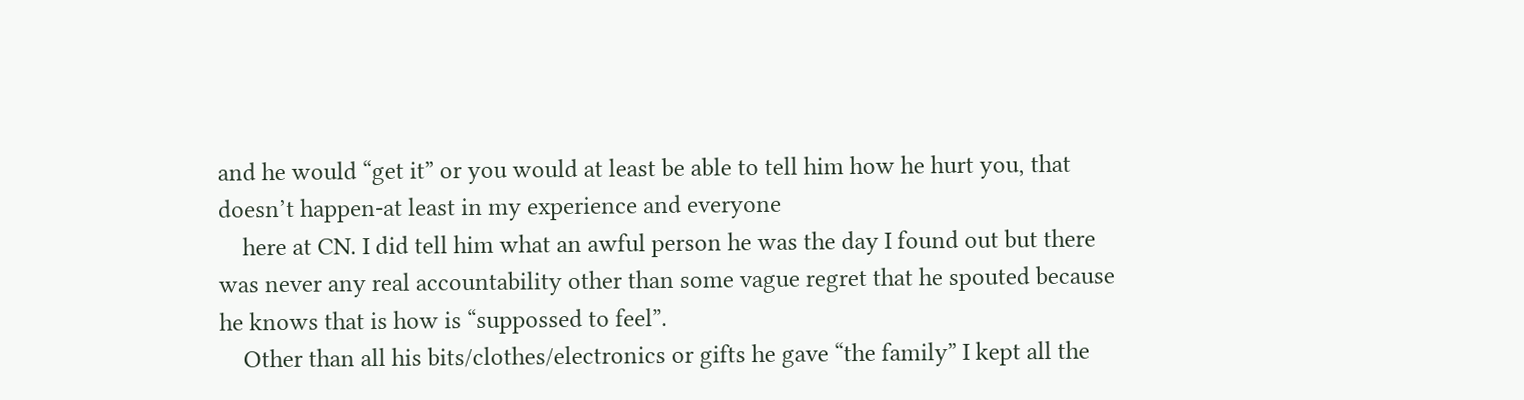and he would “get it” or you would at least be able to tell him how he hurt you, that doesn’t happen-at least in my experience and everyone
    here at CN. I did tell him what an awful person he was the day I found out but there was never any real accountability other than some vague regret that he spouted because he knows that is how is “suppossed to feel”.
    Other than all his bits/clothes/electronics or gifts he gave “the family” I kept all the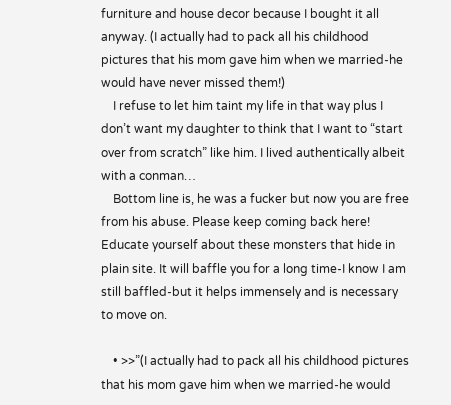furniture and house decor because I bought it all anyway. (I actually had to pack all his childhood pictures that his mom gave him when we married-he would have never missed them!)
    I refuse to let him taint my life in that way plus I don’t want my daughter to think that I want to “start over from scratch” like him. I lived authentically albeit with a conman…
    Bottom line is, he was a fucker but now you are free from his abuse. Please keep coming back here! Educate yourself about these monsters that hide in plain site. It will baffle you for a long time-I know I am still baffled-but it helps immensely and is necessary to move on.

    • >>”(I actually had to pack all his childhood pictures that his mom gave him when we married-he would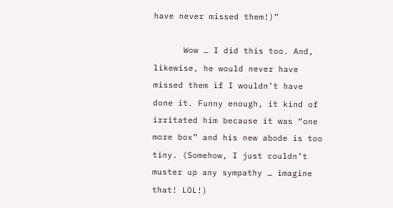have never missed them!)”

      Wow … I did this too. And, likewise, he would never have missed them if I wouldn’t have done it. Funny enough, it kind of irritated him because it was “one more box” and his new abode is too tiny. (Somehow, I just couldn’t muster up any sympathy … imagine that! LOL!)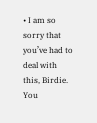• I am so sorry that you’ve had to deal with this, Birdie. You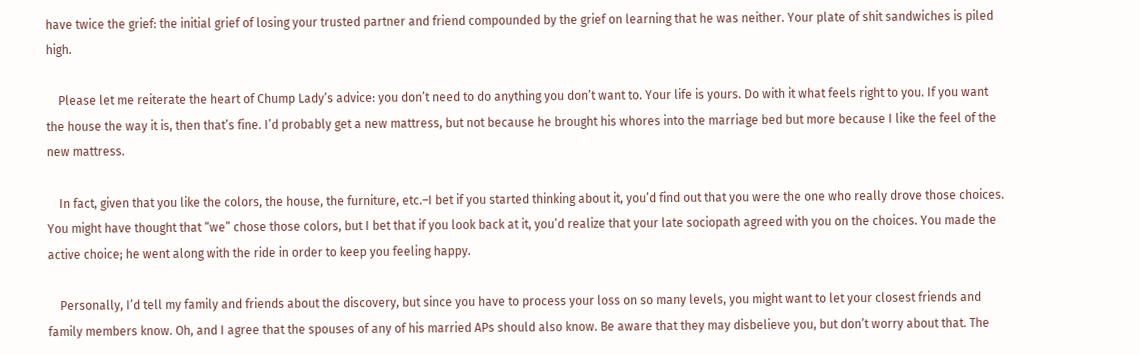have twice the grief: the initial grief of losing your trusted partner and friend compounded by the grief on learning that he was neither. Your plate of shit sandwiches is piled high.

    Please let me reiterate the heart of Chump Lady’s advice: you don’t need to do anything you don’t want to. Your life is yours. Do with it what feels right to you. If you want the house the way it is, then that’s fine. I’d probably get a new mattress, but not because he brought his whores into the marriage bed but more because I like the feel of the new mattress.

    In fact, given that you like the colors, the house, the furniture, etc.–I bet if you started thinking about it, you’d find out that you were the one who really drove those choices. You might have thought that “we” chose those colors, but I bet that if you look back at it, you’d realize that your late sociopath agreed with you on the choices. You made the active choice; he went along with the ride in order to keep you feeling happy.

    Personally, I’d tell my family and friends about the discovery, but since you have to process your loss on so many levels, you might want to let your closest friends and family members know. Oh, and I agree that the spouses of any of his married APs should also know. Be aware that they may disbelieve you, but don’t worry about that. The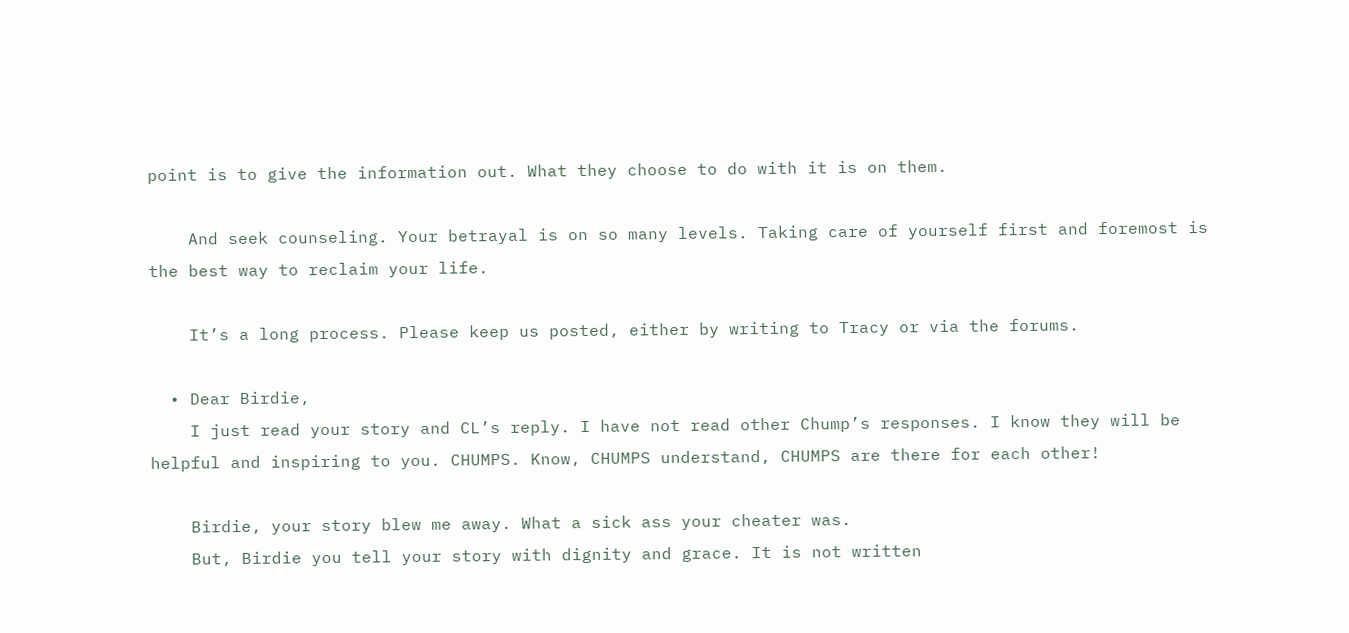point is to give the information out. What they choose to do with it is on them.

    And seek counseling. Your betrayal is on so many levels. Taking care of yourself first and foremost is the best way to reclaim your life.

    It’s a long process. Please keep us posted, either by writing to Tracy or via the forums.

  • Dear Birdie,
    I just read your story and CL’s reply. I have not read other Chump’s responses. I know they will be helpful and inspiring to you. CHUMPS. Know, CHUMPS understand, CHUMPS are there for each other!

    Birdie, your story blew me away. What a sick ass your cheater was.
    But, Birdie you tell your story with dignity and grace. It is not written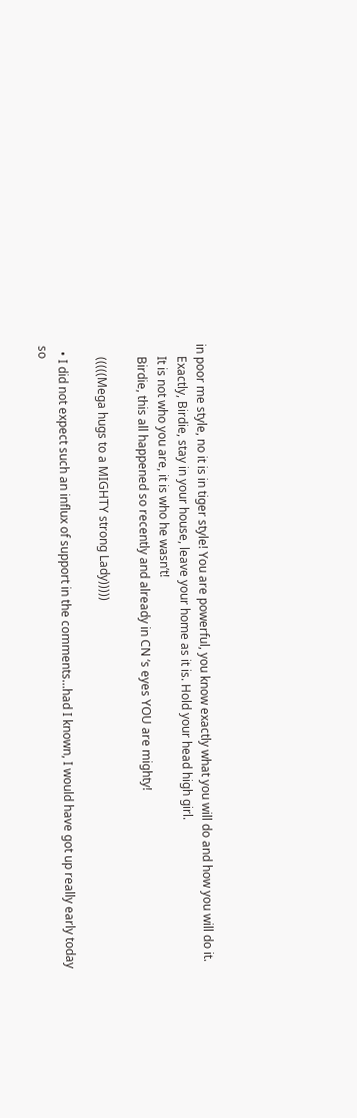in poor me style, no it is in tiger style! You are powerful, you know exactly what you will do and how you will do it.
    Exactly, Birdie, stay in your house, leave your home as it is. Hold your head high girl.
    It is not who you are, it is who he wasn’t!
    Birdie, this all happened so recently and already in CN ‘s eyes YOU are mighty!

    (((((Mega hugs to a MIGHTY strong Lady)))))

  • I did not expect such an influx of support in the comments…had I known, I would have got up really early today so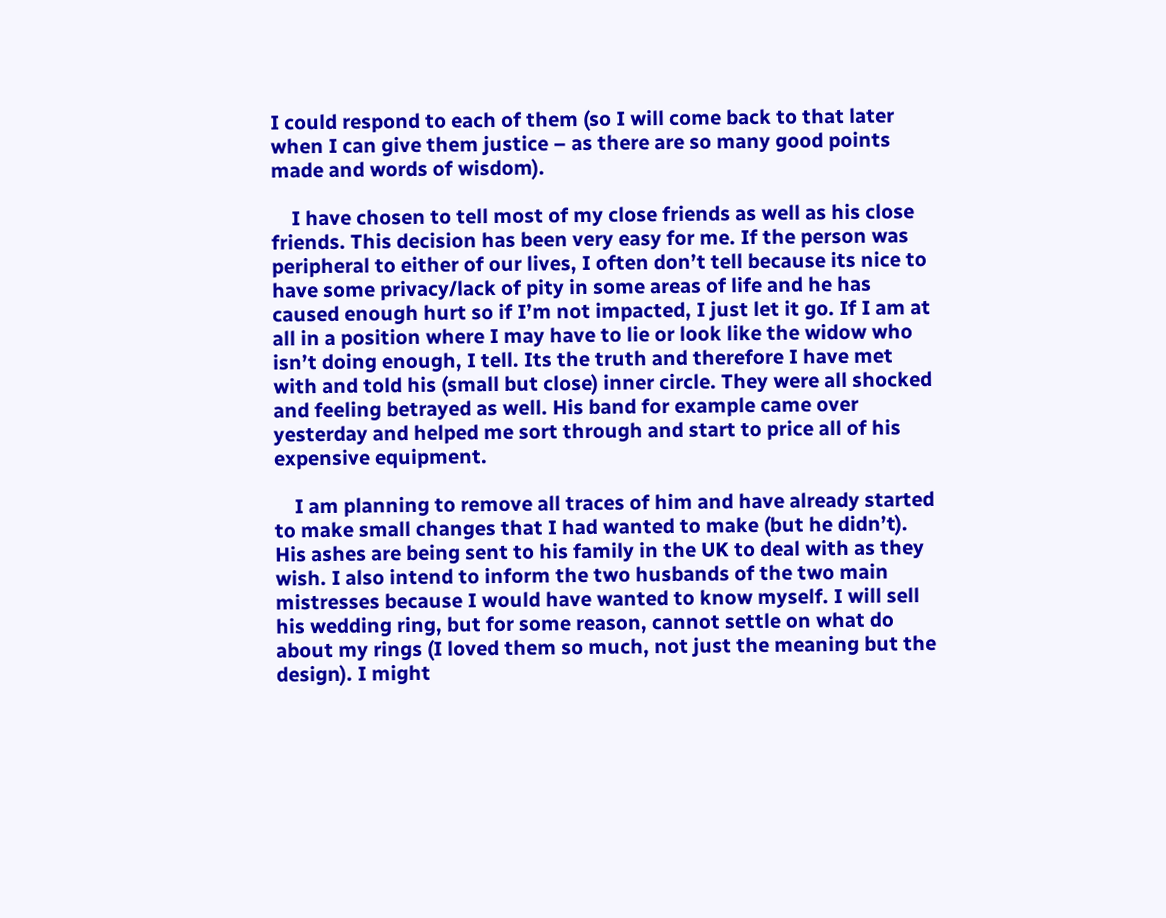I could respond to each of them (so I will come back to that later when I can give them justice – as there are so many good points made and words of wisdom).

    I have chosen to tell most of my close friends as well as his close friends. This decision has been very easy for me. If the person was peripheral to either of our lives, I often don’t tell because its nice to have some privacy/lack of pity in some areas of life and he has caused enough hurt so if I’m not impacted, I just let it go. If I am at all in a position where I may have to lie or look like the widow who isn’t doing enough, I tell. Its the truth and therefore I have met with and told his (small but close) inner circle. They were all shocked and feeling betrayed as well. His band for example came over yesterday and helped me sort through and start to price all of his expensive equipment.

    I am planning to remove all traces of him and have already started to make small changes that I had wanted to make (but he didn’t). His ashes are being sent to his family in the UK to deal with as they wish. I also intend to inform the two husbands of the two main mistresses because I would have wanted to know myself. I will sell his wedding ring, but for some reason, cannot settle on what do about my rings (I loved them so much, not just the meaning but the design). I might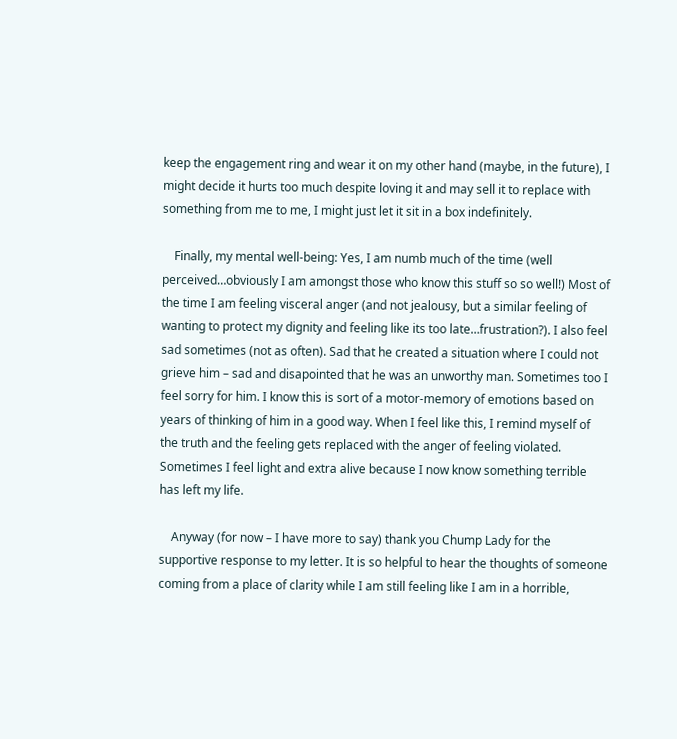keep the engagement ring and wear it on my other hand (maybe, in the future), I might decide it hurts too much despite loving it and may sell it to replace with something from me to me, I might just let it sit in a box indefinitely.

    Finally, my mental well-being: Yes, I am numb much of the time (well perceived…obviously I am amongst those who know this stuff so so well!) Most of the time I am feeling visceral anger (and not jealousy, but a similar feeling of wanting to protect my dignity and feeling like its too late…frustration?). I also feel sad sometimes (not as often). Sad that he created a situation where I could not grieve him – sad and disapointed that he was an unworthy man. Sometimes too I feel sorry for him. I know this is sort of a motor-memory of emotions based on years of thinking of him in a good way. When I feel like this, I remind myself of the truth and the feeling gets replaced with the anger of feeling violated. Sometimes I feel light and extra alive because I now know something terrible has left my life.

    Anyway (for now – I have more to say) thank you Chump Lady for the supportive response to my letter. It is so helpful to hear the thoughts of someone coming from a place of clarity while I am still feeling like I am in a horrible,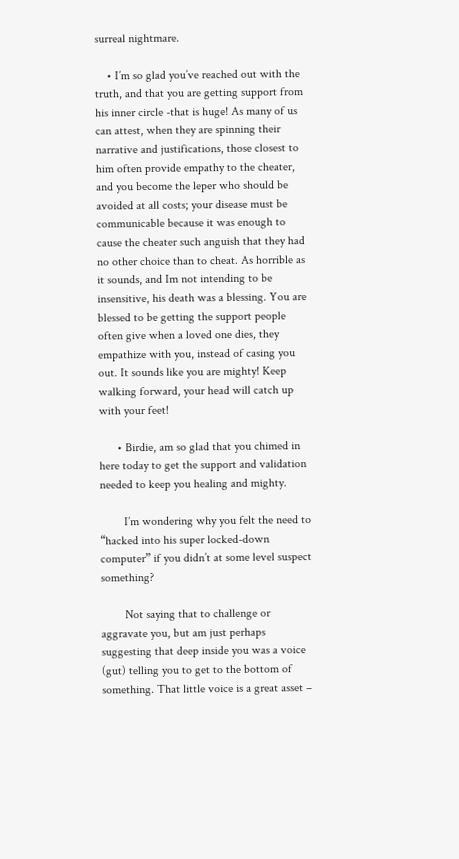surreal nightmare.

    • I’m so glad you’ve reached out with the truth, and that you are getting support from his inner circle -that is huge! As many of us can attest, when they are spinning their narrative and justifications, those closest to him often provide empathy to the cheater, and you become the leper who should be avoided at all costs; your disease must be communicable because it was enough to cause the cheater such anguish that they had no other choice than to cheat. As horrible as it sounds, and Im not intending to be insensitive, his death was a blessing. You are blessed to be getting the support people often give when a loved one dies, they empathize with you, instead of casing you out. It sounds like you are mighty! Keep walking forward, your head will catch up with your feet!

      • Birdie, am so glad that you chimed in here today to get the support and validation needed to keep you healing and mighty.

        I’m wondering why you felt the need to “hacked into his super locked-down computer” if you didn’t at some level suspect something?

        Not saying that to challenge or aggravate you, but am just perhaps suggesting that deep inside you was a voice (gut) telling you to get to the bottom of something. That little voice is a great asset –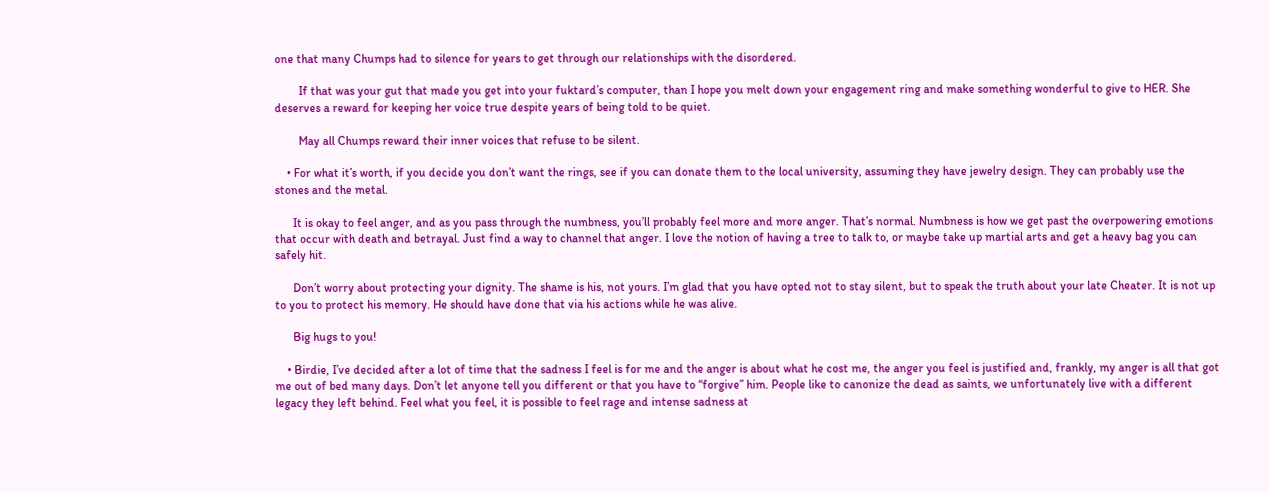one that many Chumps had to silence for years to get through our relationships with the disordered.

        If that was your gut that made you get into your fuktard’s computer, than I hope you melt down your engagement ring and make something wonderful to give to HER. She deserves a reward for keeping her voice true despite years of being told to be quiet.

        May all Chumps reward their inner voices that refuse to be silent.

    • For what it’s worth, if you decide you don’t want the rings, see if you can donate them to the local university, assuming they have jewelry design. They can probably use the stones and the metal.

      It is okay to feel anger, and as you pass through the numbness, you’ll probably feel more and more anger. That’s normal. Numbness is how we get past the overpowering emotions that occur with death and betrayal. Just find a way to channel that anger. I love the notion of having a tree to talk to, or maybe take up martial arts and get a heavy bag you can safely hit.

      Don’t worry about protecting your dignity. The shame is his, not yours. I’m glad that you have opted not to stay silent, but to speak the truth about your late Cheater. It is not up to you to protect his memory. He should have done that via his actions while he was alive.

      Big hugs to you!

    • Birdie, I’ve decided after a lot of time that the sadness I feel is for me and the anger is about what he cost me, the anger you feel is justified and, frankly, my anger is all that got me out of bed many days. Don’t let anyone tell you different or that you have to “forgive” him. People like to canonize the dead as saints, we unfortunately live with a different legacy they left behind. Feel what you feel, it is possible to feel rage and intense sadness at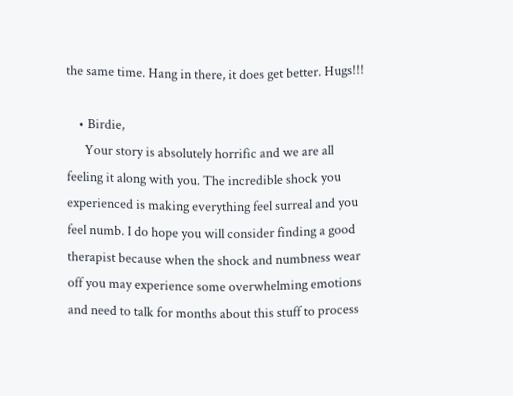the same time. Hang in there, it does get better. Hugs!!!

    • Birdie,
      Your story is absolutely horrific and we are all feeling it along with you. The incredible shock you experienced is making everything feel surreal and you feel numb. I do hope you will consider finding a good therapist because when the shock and numbness wear off you may experience some overwhelming emotions and need to talk for months about this stuff to process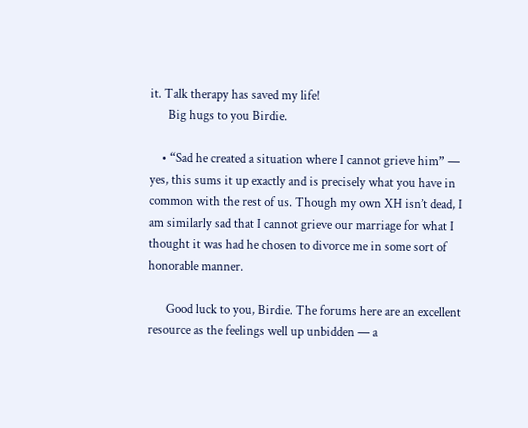it. Talk therapy has saved my life!
      Big hugs to you Birdie.

    • “Sad he created a situation where I cannot grieve him” — yes, this sums it up exactly and is precisely what you have in common with the rest of us. Though my own XH isn’t dead, I am similarly sad that I cannot grieve our marriage for what I thought it was had he chosen to divorce me in some sort of honorable manner.

      Good luck to you, Birdie. The forums here are an excellent resource as the feelings well up unbidden — a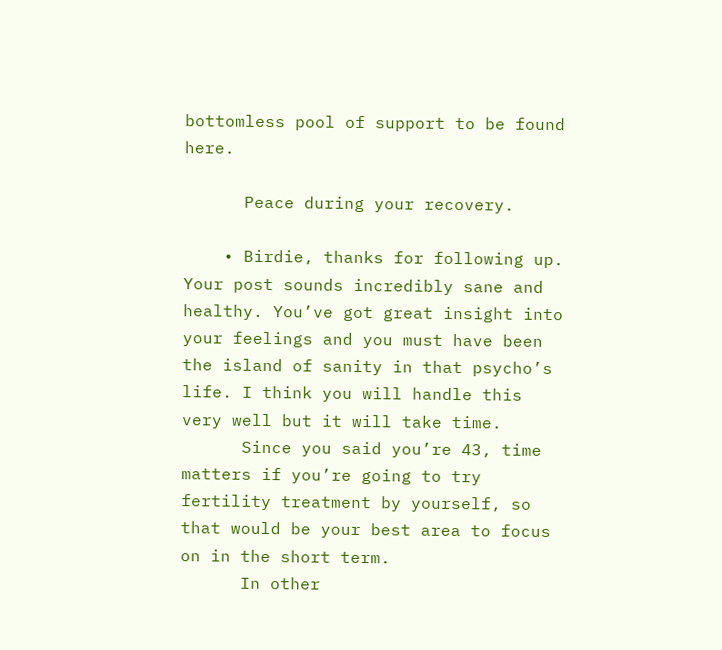bottomless pool of support to be found here.

      Peace during your recovery.

    • Birdie, thanks for following up. Your post sounds incredibly sane and healthy. You’ve got great insight into your feelings and you must have been the island of sanity in that psycho’s life. I think you will handle this very well but it will take time.
      Since you said you’re 43, time matters if you’re going to try fertility treatment by yourself, so that would be your best area to focus on in the short term.
      In other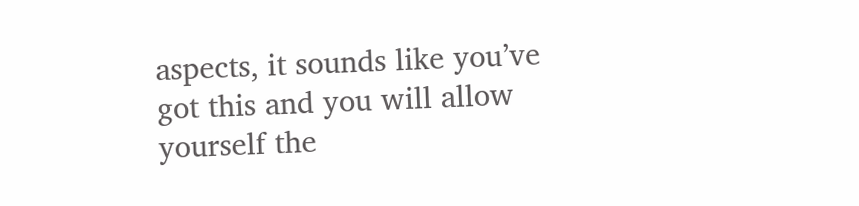aspects, it sounds like you’ve got this and you will allow yourself the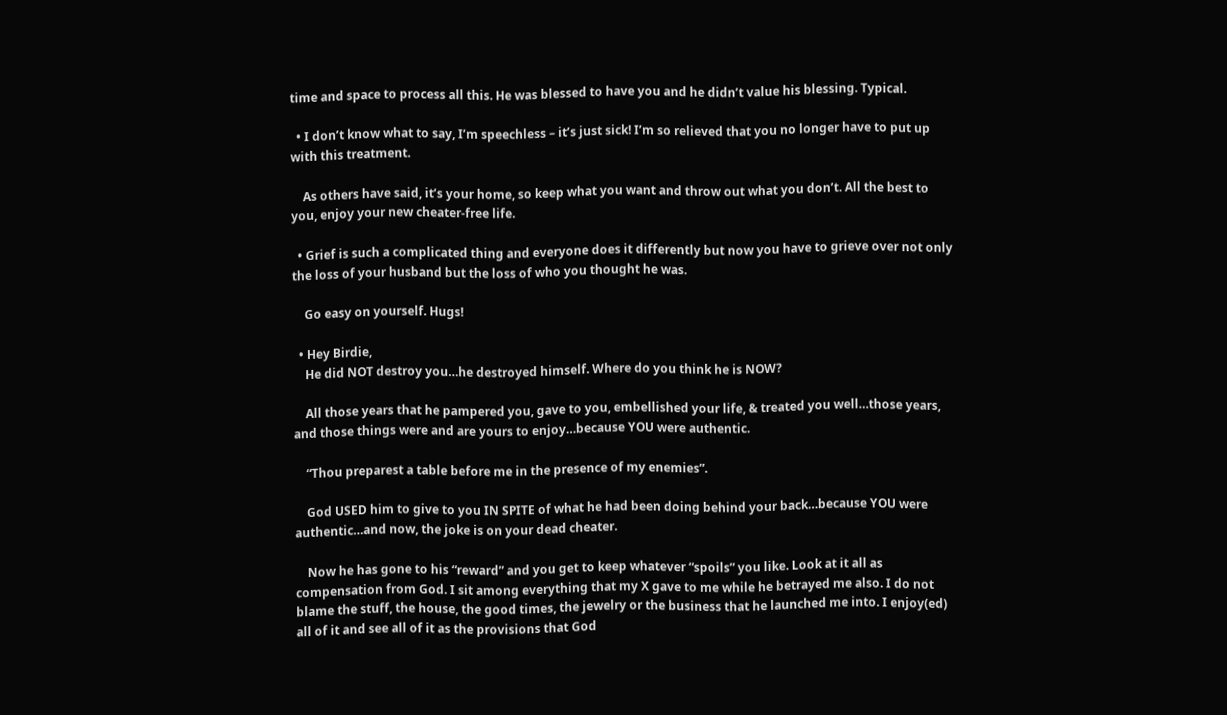time and space to process all this. He was blessed to have you and he didn’t value his blessing. Typical.

  • I don’t know what to say, I’m speechless – it’s just sick! I’m so relieved that you no longer have to put up with this treatment.

    As others have said, it’s your home, so keep what you want and throw out what you don’t. All the best to you, enjoy your new cheater-free life.

  • Grief is such a complicated thing and everyone does it differently but now you have to grieve over not only the loss of your husband but the loss of who you thought he was.

    Go easy on yourself. Hugs!

  • Hey Birdie,
    He did NOT destroy you…he destroyed himself. Where do you think he is NOW?

    All those years that he pampered you, gave to you, embellished your life, & treated you well…those years, and those things were and are yours to enjoy…because YOU were authentic.

    “Thou preparest a table before me in the presence of my enemies”.

    God USED him to give to you IN SPITE of what he had been doing behind your back…because YOU were authentic…and now, the joke is on your dead cheater.

    Now he has gone to his “reward” and you get to keep whatever “spoils” you like. Look at it all as compensation from God. I sit among everything that my X gave to me while he betrayed me also. I do not blame the stuff, the house, the good times, the jewelry or the business that he launched me into. I enjoy(ed) all of it and see all of it as the provisions that God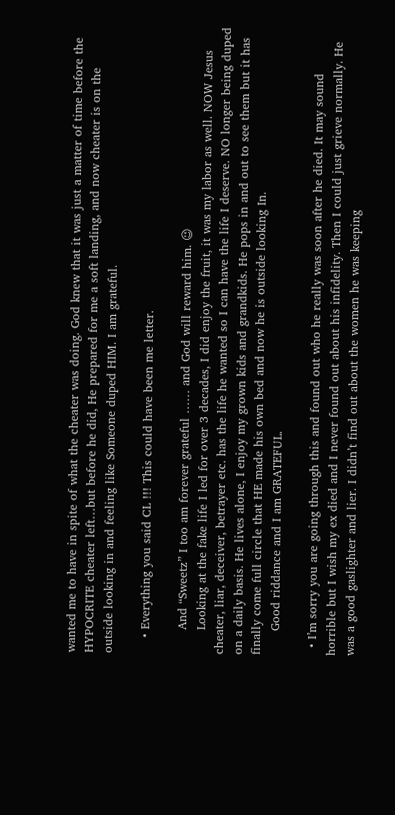wanted me to have in spite of what the cheater was doing. God knew that it was just a matter of time before the HYPOCRITE cheater left…but before he did, He prepared for me a soft landing, and now cheater is on the outside looking in and feeling like Someone duped HIM. I am grateful.

    • Everything you said CL !!! This could have been me letter.

      And “Sweetz” I too am forever grateful …… and God will reward him. 😉
      Looking at the fake life I led for over 3 decades, I did enjoy the fruit, it was my labor as well. NOW Jesus cheater, liar, deceiver, betrayer etc. has the life he wanted so I can have the life I deserve. NO longer being duped on a daily basis. He lives alone, I enjoy my grown kids and grandkids. He pops in and out to see them but it has finally come full circle that HE made his own bed and now he is outside looking In.
      Good riddance and I am GRATEFUL.

  • I’m sorry you are going through this and found out who he really was soon after he died. It may sound horrible but I wish my ex died and I never found out about his infidelity. Then I could just grieve normally. He was a good gaslighter and lier. I didn’t find out about the women he was keeping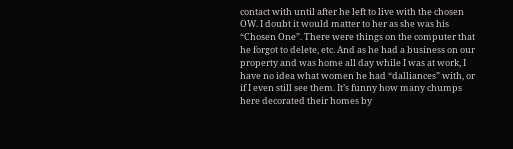contact with until after he left to live with the chosen OW. I doubt it would matter to her as she was his “Chosen One”. There were things on the computer that he forgot to delete, etc. And as he had a business on our property and was home all day while I was at work, I have no idea what women he had “dalliances” with, or if I even still see them. It’s funny how many chumps here decorated their homes by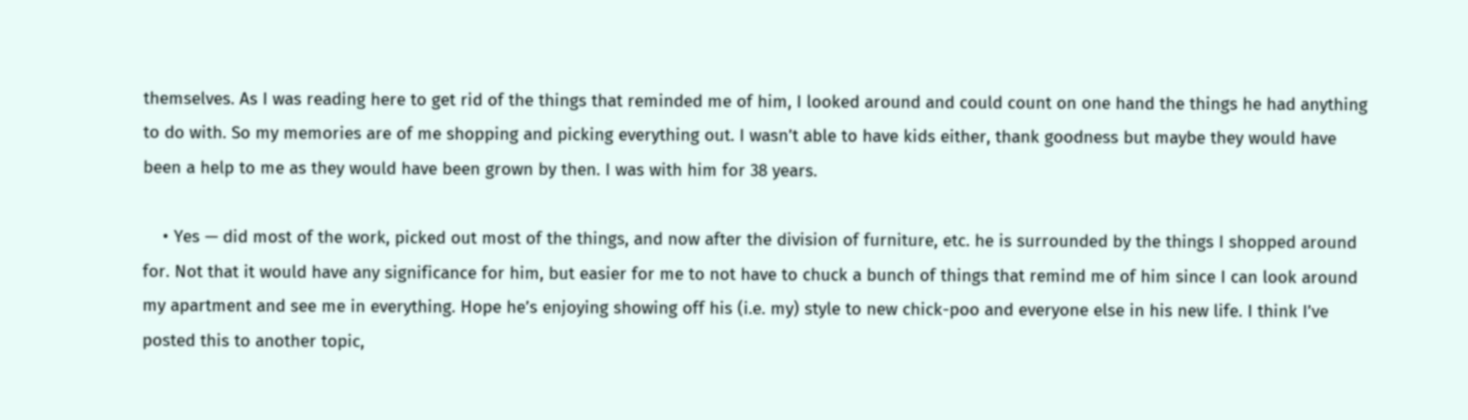themselves. As I was reading here to get rid of the things that reminded me of him, I looked around and could count on one hand the things he had anything to do with. So my memories are of me shopping and picking everything out. I wasn’t able to have kids either, thank goodness but maybe they would have been a help to me as they would have been grown by then. I was with him for 38 years.

    • Yes — did most of the work, picked out most of the things, and now after the division of furniture, etc. he is surrounded by the things I shopped around for. Not that it would have any significance for him, but easier for me to not have to chuck a bunch of things that remind me of him since I can look around my apartment and see me in everything. Hope he’s enjoying showing off his (i.e. my) style to new chick-poo and everyone else in his new life. I think I’ve posted this to another topic,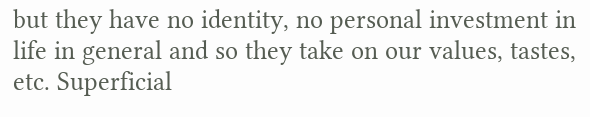but they have no identity, no personal investment in life in general and so they take on our values, tastes, etc. Superficial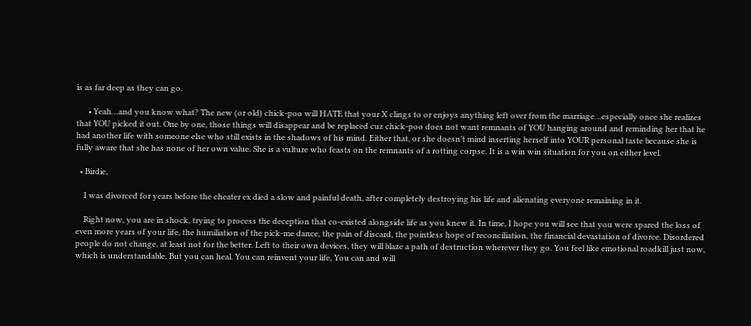is as far deep as they can go.

      • Yeah…and you know what? The new (or old) chick-poo will HATE that your X clings to or enjoys anything left over from the marriage…especially once she realizes that YOU picked it out. One by one, those things will disappear and be replaced cuz chick-poo does not want remnants of YOU hanging around and reminding her that he had another life with someone else who still exists in the shadows of his mind. Either that, or she doesn’t mind inserting herself into YOUR personal taste because she is fully aware that she has none of her own value. She is a vulture who feasts on the remnants of a rotting corpse. It is a win win situation for you on either level.

  • Birdie,

    I was divorced for years before the cheater ex died a slow and painful death, after completely destroying his life and alienating everyone remaining in it.

    Right now, you are in shock, trying to process the deception that co-existed alongside life as you knew it. In time, I hope you will see that you were spared the loss of even more years of your life, the humiliation of the pick-me dance, the pain of discard, the pointless hope of reconciliation, the financial devastation of divorce. Disordered people do not change, at least not for the better. Left to their own devices, they will blaze a path of destruction wherever they go. You feel like emotional roadkill just now, which is understandable. But you can heal. You can reinvent your life, You can and will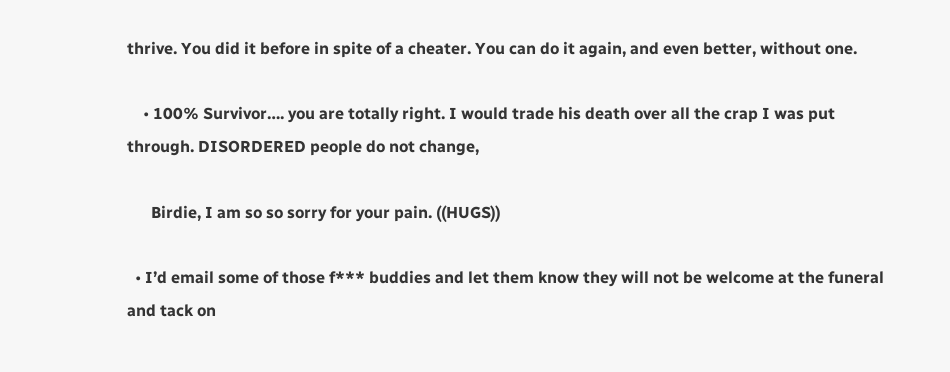thrive. You did it before in spite of a cheater. You can do it again, and even better, without one.

    • 100% Survivor…. you are totally right. I would trade his death over all the crap I was put through. DISORDERED people do not change,

      Birdie, I am so so sorry for your pain. ((HUGS))

  • I’d email some of those f*** buddies and let them know they will not be welcome at the funeral and tack on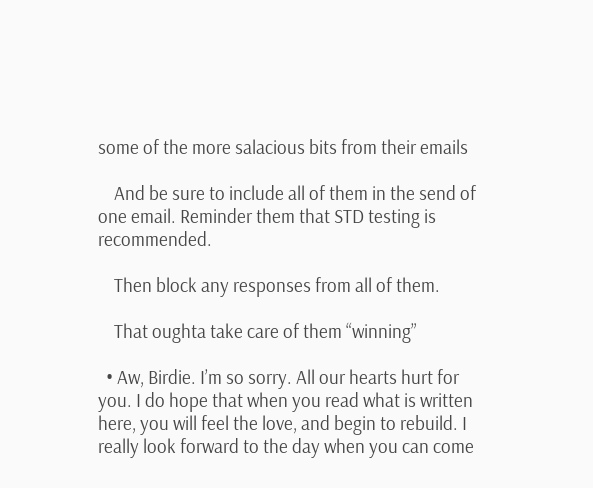some of the more salacious bits from their emails

    And be sure to include all of them in the send of one email. Reminder them that STD testing is recommended.

    Then block any responses from all of them.

    That oughta take care of them “winning”

  • Aw, Birdie. I’m so sorry. All our hearts hurt for you. I do hope that when you read what is written here, you will feel the love, and begin to rebuild. I really look forward to the day when you can come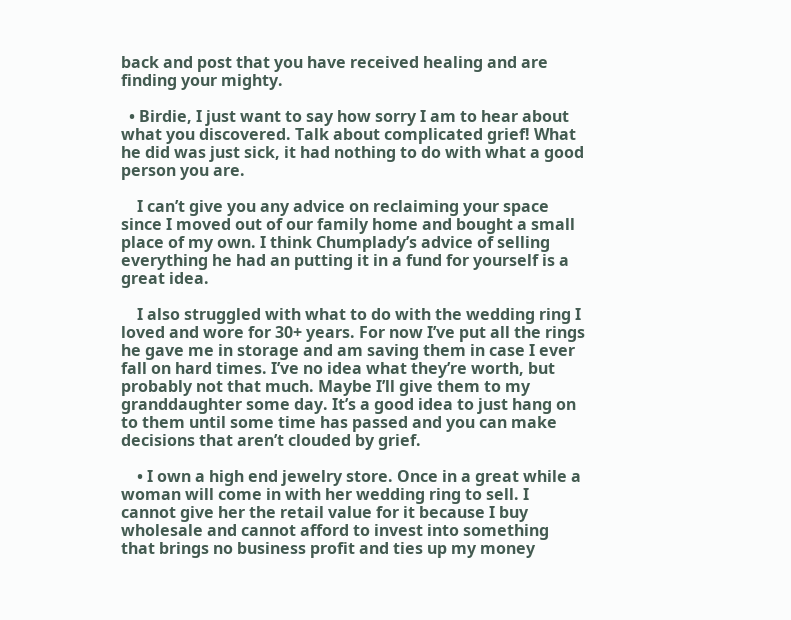back and post that you have received healing and are finding your mighty.

  • Birdie, I just want to say how sorry I am to hear about what you discovered. Talk about complicated grief! What he did was just sick, it had nothing to do with what a good person you are.

    I can’t give you any advice on reclaiming your space since I moved out of our family home and bought a small place of my own. I think Chumplady’s advice of selling everything he had an putting it in a fund for yourself is a great idea.

    I also struggled with what to do with the wedding ring I loved and wore for 30+ years. For now I’ve put all the rings he gave me in storage and am saving them in case I ever fall on hard times. I’ve no idea what they’re worth, but probably not that much. Maybe I’ll give them to my granddaughter some day. It’s a good idea to just hang on to them until some time has passed and you can make decisions that aren’t clouded by grief.

    • I own a high end jewelry store. Once in a great while a woman will come in with her wedding ring to sell. I cannot give her the retail value for it because I buy wholesale and cannot afford to invest into something that brings no business profit and ties up my money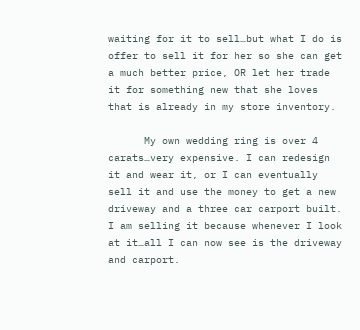waiting for it to sell…but what I do is offer to sell it for her so she can get a much better price, OR let her trade it for something new that she loves that is already in my store inventory.

      My own wedding ring is over 4 carats…very expensive. I can redesign it and wear it, or I can eventually sell it and use the money to get a new driveway and a three car carport built. I am selling it because whenever I look at it…all I can now see is the driveway and carport.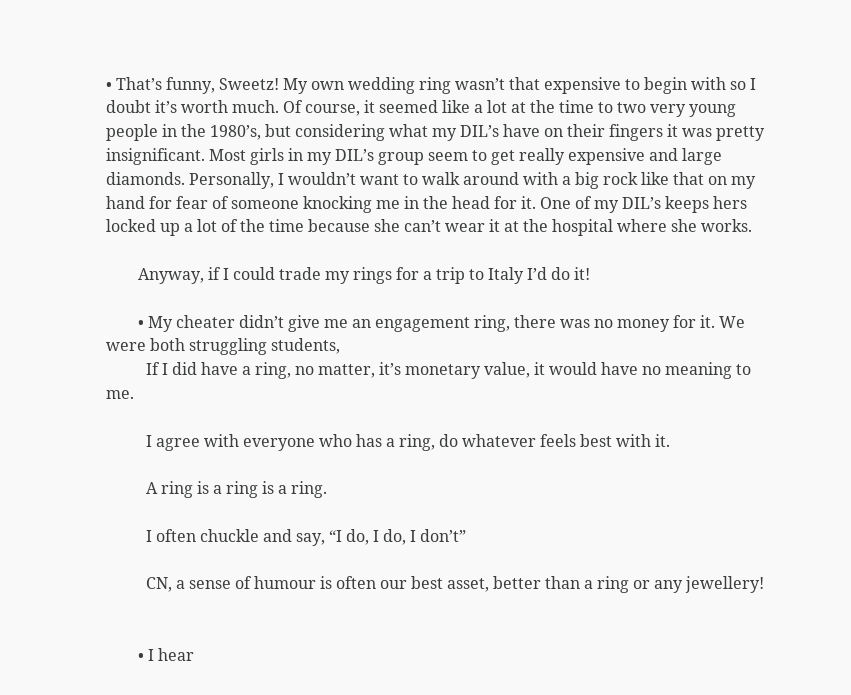• That’s funny, Sweetz! My own wedding ring wasn’t that expensive to begin with so I doubt it’s worth much. Of course, it seemed like a lot at the time to two very young people in the 1980’s, but considering what my DIL’s have on their fingers it was pretty insignificant. Most girls in my DIL’s group seem to get really expensive and large diamonds. Personally, I wouldn’t want to walk around with a big rock like that on my hand for fear of someone knocking me in the head for it. One of my DIL’s keeps hers locked up a lot of the time because she can’t wear it at the hospital where she works.

        Anyway, if I could trade my rings for a trip to Italy I’d do it!

        • My cheater didn’t give me an engagement ring, there was no money for it. We were both struggling students,
          If I did have a ring, no matter, it’s monetary value, it would have no meaning to me.

          I agree with everyone who has a ring, do whatever feels best with it.

          A ring is a ring is a ring.

          I often chuckle and say, “I do, I do, I don’t”

          CN, a sense of humour is often our best asset, better than a ring or any jewellery!


        • I hear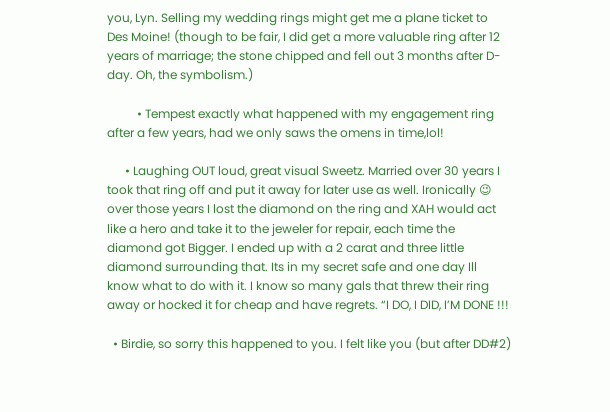you, Lyn. Selling my wedding rings might get me a plane ticket to Des Moine! (though to be fair, I did get a more valuable ring after 12 years of marriage; the stone chipped and fell out 3 months after D-day. Oh, the symbolism.)

          • Tempest exactly what happened with my engagement ring after a few years, had we only saws the omens in time,lol!

      • Laughing OUT loud, great visual Sweetz. Married over 30 years I took that ring off and put it away for later use as well. Ironically 😉 over those years I lost the diamond on the ring and XAH would act like a hero and take it to the jeweler for repair, each time the diamond got Bigger. I ended up with a 2 carat and three little diamond surrounding that. Its in my secret safe and one day Ill know what to do with it. I know so many gals that threw their ring away or hocked it for cheap and have regrets. “I DO, I DID, I’M DONE !!!

  • Birdie, so sorry this happened to you. I felt like you (but after DD#2)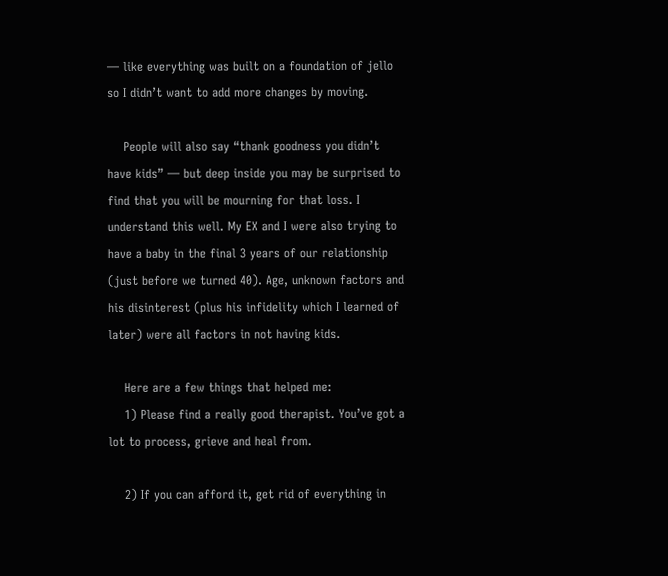— like everything was built on a foundation of jello so I didn’t want to add more changes by moving.

    People will also say “thank goodness you didn’t have kids” — but deep inside you may be surprised to find that you will be mourning for that loss. I understand this well. My EX and I were also trying to have a baby in the final 3 years of our relationship (just before we turned 40). Age, unknown factors and his disinterest (plus his infidelity which I learned of later) were all factors in not having kids.

    Here are a few things that helped me:
    1) Please find a really good therapist. You’ve got a lot to process, grieve and heal from.

    2) If you can afford it, get rid of everything in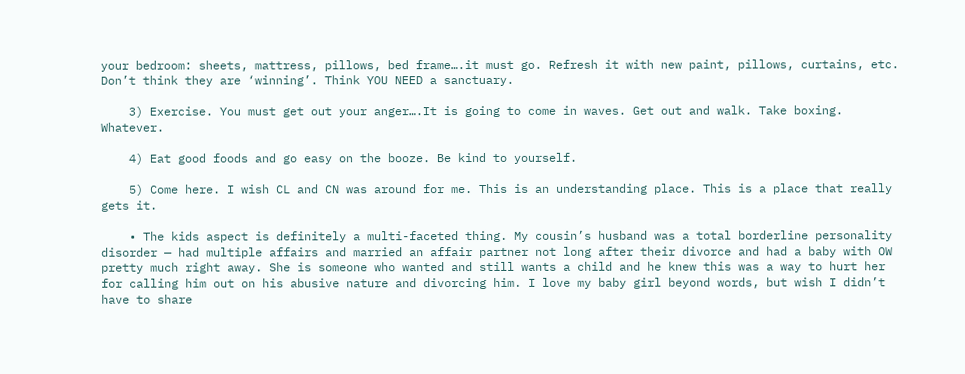your bedroom: sheets, mattress, pillows, bed frame….it must go. Refresh it with new paint, pillows, curtains, etc. Don’t think they are ‘winning’. Think YOU NEED a sanctuary.

    3) Exercise. You must get out your anger….It is going to come in waves. Get out and walk. Take boxing. Whatever.

    4) Eat good foods and go easy on the booze. Be kind to yourself.

    5) Come here. I wish CL and CN was around for me. This is an understanding place. This is a place that really gets it.

    • The kids aspect is definitely a multi-faceted thing. My cousin’s husband was a total borderline personality disorder — had multiple affairs and married an affair partner not long after their divorce and had a baby with OW pretty much right away. She is someone who wanted and still wants a child and he knew this was a way to hurt her for calling him out on his abusive nature and divorcing him. I love my baby girl beyond words, but wish I didn’t have to share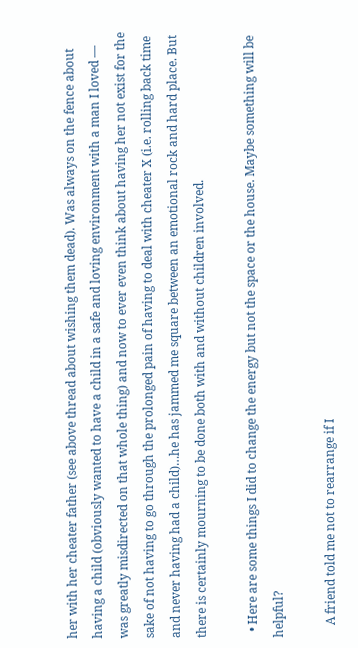her with her cheater father (see above thread about wishing them dead). Was always on the fence about having a child (obviously wanted to have a child in a safe and loving environment with a man I loved — was greatly misdirected on that whole thing) and now to ever even think about having her not exist for the sake of not having to go through the prolonged pain of having to deal with cheater X (i.e. rolling back time and never having had a child)…he has jammed me square between an emotional rock and hard place. But there is certainly mourning to be done both with and without children involved.

  • Here are some things I did to change the energy but not the space or the house. Maybe something will be helpful?

    A friend told me not to rearrange if I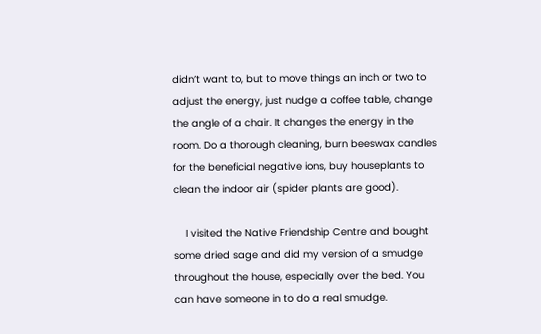didn’t want to, but to move things an inch or two to adjust the energy, just nudge a coffee table, change the angle of a chair. It changes the energy in the room. Do a thorough cleaning, burn beeswax candles for the beneficial negative ions, buy houseplants to clean the indoor air (spider plants are good).

    I visited the Native Friendship Centre and bought some dried sage and did my version of a smudge throughout the house, especially over the bed. You can have someone in to do a real smudge.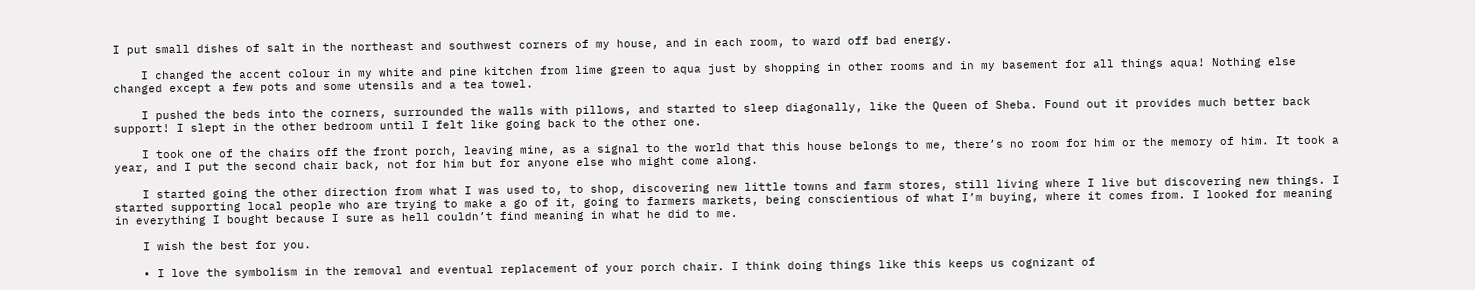I put small dishes of salt in the northeast and southwest corners of my house, and in each room, to ward off bad energy.

    I changed the accent colour in my white and pine kitchen from lime green to aqua just by shopping in other rooms and in my basement for all things aqua! Nothing else changed except a few pots and some utensils and a tea towel.

    I pushed the beds into the corners, surrounded the walls with pillows, and started to sleep diagonally, like the Queen of Sheba. Found out it provides much better back support! I slept in the other bedroom until I felt like going back to the other one.

    I took one of the chairs off the front porch, leaving mine, as a signal to the world that this house belongs to me, there’s no room for him or the memory of him. It took a year, and I put the second chair back, not for him but for anyone else who might come along.

    I started going the other direction from what I was used to, to shop, discovering new little towns and farm stores, still living where I live but discovering new things. I started supporting local people who are trying to make a go of it, going to farmers markets, being conscientious of what I’m buying, where it comes from. I looked for meaning in everything I bought because I sure as hell couldn’t find meaning in what he did to me.

    I wish the best for you.

    • I love the symbolism in the removal and eventual replacement of your porch chair. I think doing things like this keeps us cognizant of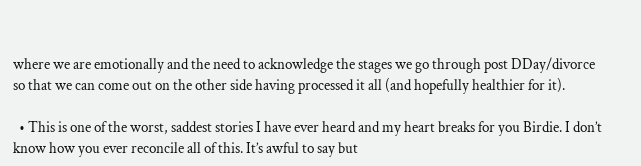where we are emotionally and the need to acknowledge the stages we go through post DDay/divorce so that we can come out on the other side having processed it all (and hopefully healthier for it).

  • This is one of the worst, saddest stories I have ever heard and my heart breaks for you Birdie. I don’t know how you ever reconcile all of this. It’s awful to say but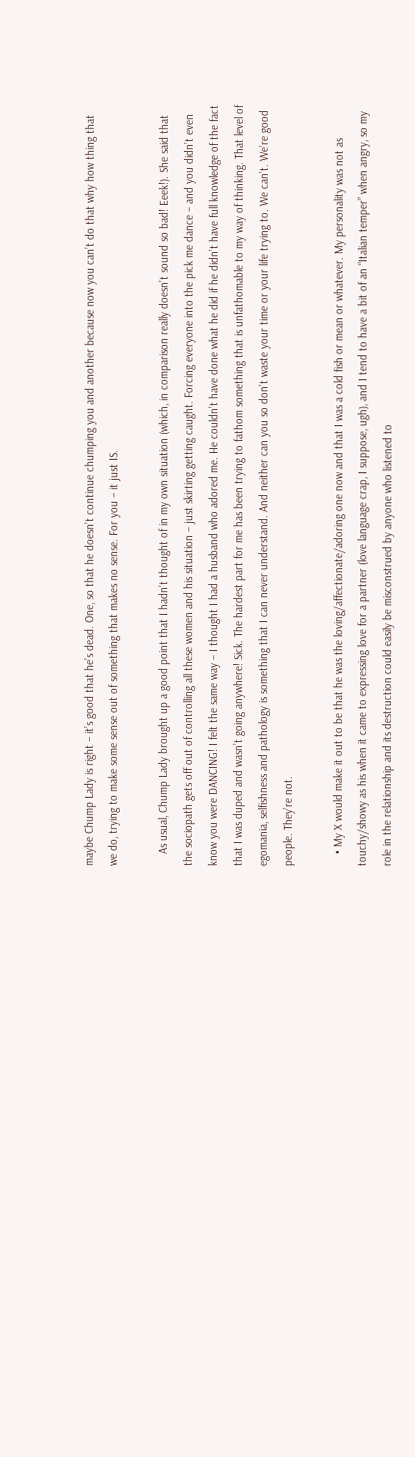maybe Chump Lady is right – it’s good that he’s dead. One, so that he doesn’t continue chumping you and another because now you can’t do that why how thing that we do, trying to make some sense out of something that makes no sense. For you – it just IS.

    As usual, Chump Lady brought up a good point that I hadn’t thought of in my own situation (which, in comparison really doesn’t sound so bad! Eeek!). She said that the sociopath gets off out of controlling all these women and his situation – just skirting getting caught. Forcing everyone into the pick me dance – and you didn’t even know you were DANCING! I felt the same way – I thought I had a husband who adored me. He couldn’t have done what he did if he didn’t have full knowledge of the fact that I was duped and wasn’t going anywhere! Sick. The hardest part for me has been trying to fathom something that is unfathomable to my way of thinking. That level of egomania, selfishness and pathology is something that I can never understand. And neither can you so don’t waste your time or your life trying to. We can’t. We’re good people. They’re not.

    • My X would make it out to be that he was the loving/affectionate/adoring one now and that I was a cold fish or mean or whatever. My personality was not as touchy/showy as his when it came to expressing love for a partner (love language crap, I suppose, ugh), and I tend to have a bit of an “Italian temper” when angry, so my role in the relationship and its destruction could easily be misconstrued by anyone who listened to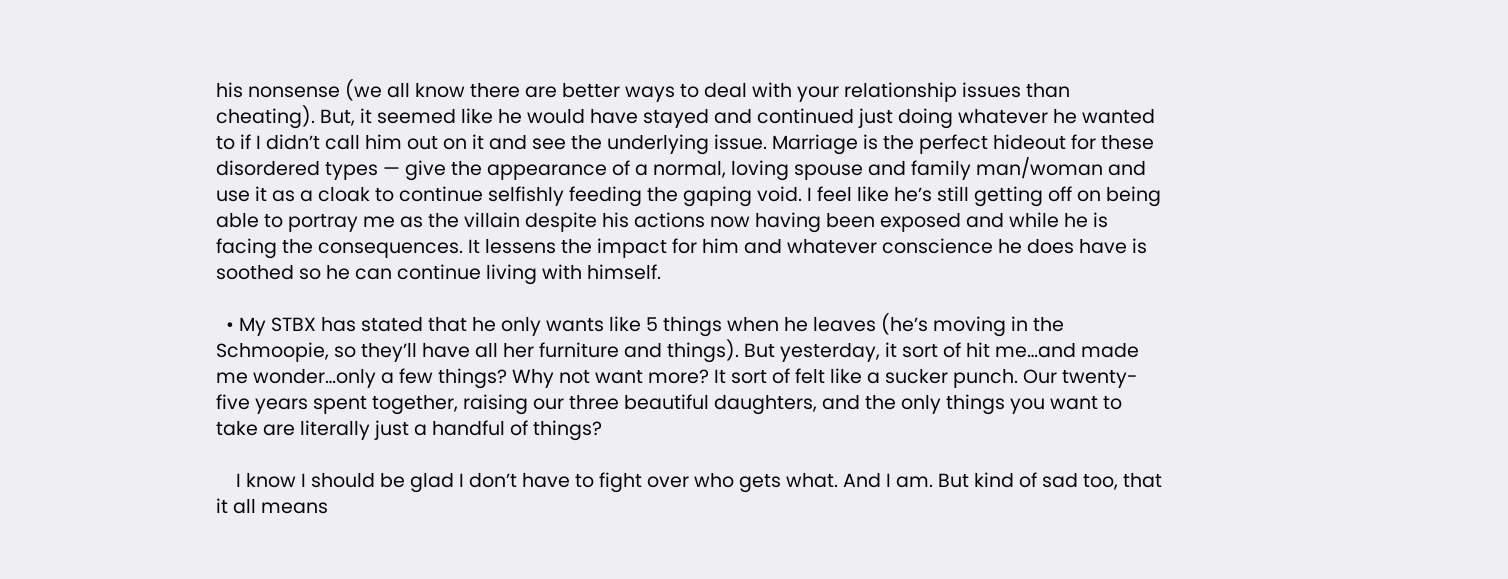his nonsense (we all know there are better ways to deal with your relationship issues than cheating). But, it seemed like he would have stayed and continued just doing whatever he wanted to if I didn’t call him out on it and see the underlying issue. Marriage is the perfect hideout for these disordered types — give the appearance of a normal, loving spouse and family man/woman and use it as a cloak to continue selfishly feeding the gaping void. I feel like he’s still getting off on being able to portray me as the villain despite his actions now having been exposed and while he is facing the consequences. It lessens the impact for him and whatever conscience he does have is soothed so he can continue living with himself.

  • My STBX has stated that he only wants like 5 things when he leaves (he’s moving in the Schmoopie, so they’ll have all her furniture and things). But yesterday, it sort of hit me…and made me wonder…only a few things? Why not want more? It sort of felt like a sucker punch. Our twenty-five years spent together, raising our three beautiful daughters, and the only things you want to take are literally just a handful of things?

    I know I should be glad I don’t have to fight over who gets what. And I am. But kind of sad too, that it all means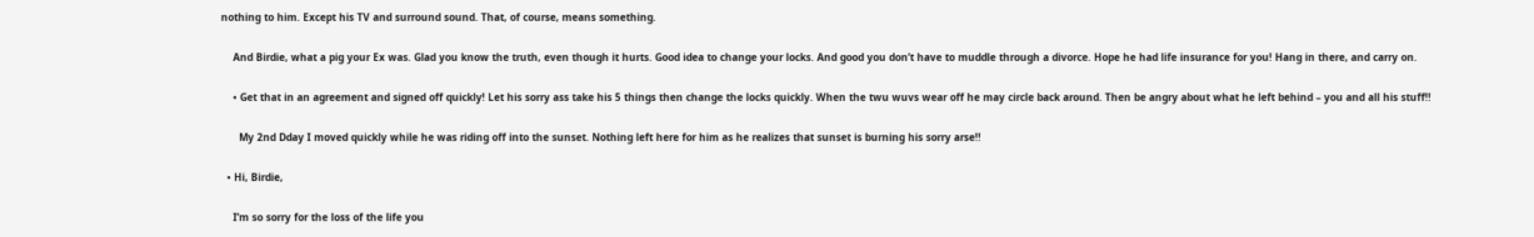nothing to him. Except his TV and surround sound. That, of course, means something.

    And Birdie, what a pig your Ex was. Glad you know the truth, even though it hurts. Good idea to change your locks. And good you don’t have to muddle through a divorce. Hope he had life insurance for you! Hang in there, and carry on.

    • Get that in an agreement and signed off quickly! Let his sorry ass take his 5 things then change the locks quickly. When the twu wuvs wear off he may circle back around. Then be angry about what he left behind – you and all his stuff!!

      My 2nd Dday I moved quickly while he was riding off into the sunset. Nothing left here for him as he realizes that sunset is burning his sorry arse!!

  • Hi, Birdie,

    I’m so sorry for the loss of the life you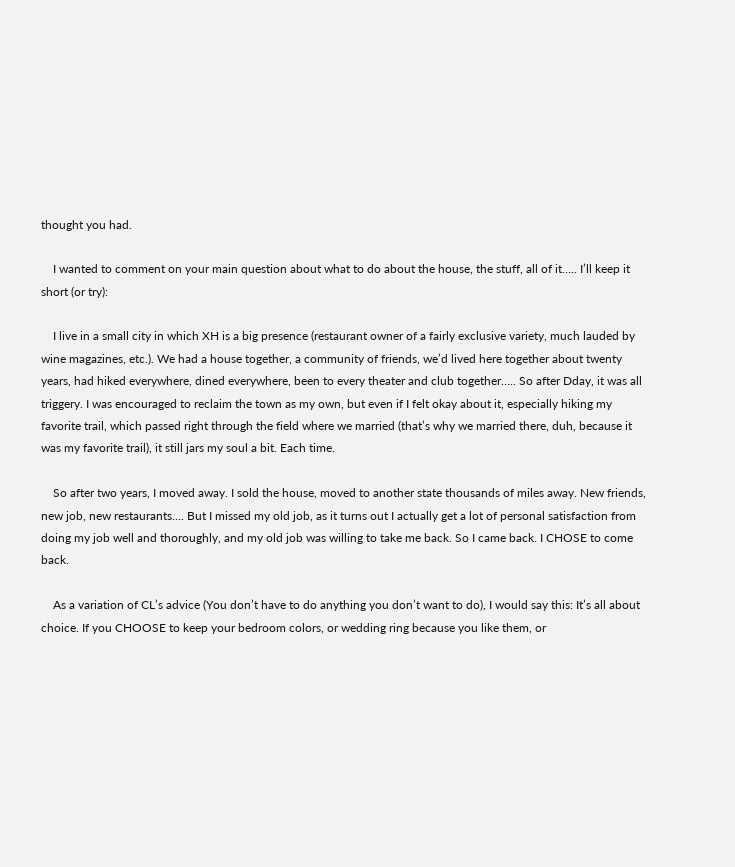thought you had.

    I wanted to comment on your main question about what to do about the house, the stuff, all of it….. I’ll keep it short (or try):

    I live in a small city in which XH is a big presence (restaurant owner of a fairly exclusive variety, much lauded by wine magazines, etc.). We had a house together, a community of friends, we’d lived here together about twenty years, had hiked everywhere, dined everywhere, been to every theater and club together….. So after Dday, it was all triggery. I was encouraged to reclaim the town as my own, but even if I felt okay about it, especially hiking my favorite trail, which passed right through the field where we married (that’s why we married there, duh, because it was my favorite trail), it still jars my soul a bit. Each time.

    So after two years, I moved away. I sold the house, moved to another state thousands of miles away. New friends, new job, new restaurants…. But I missed my old job, as it turns out I actually get a lot of personal satisfaction from doing my job well and thoroughly, and my old job was willing to take me back. So I came back. I CHOSE to come back.

    As a variation of CL’s advice (You don’t have to do anything you don’t want to do), I would say this: It’s all about choice. If you CHOOSE to keep your bedroom colors, or wedding ring because you like them, or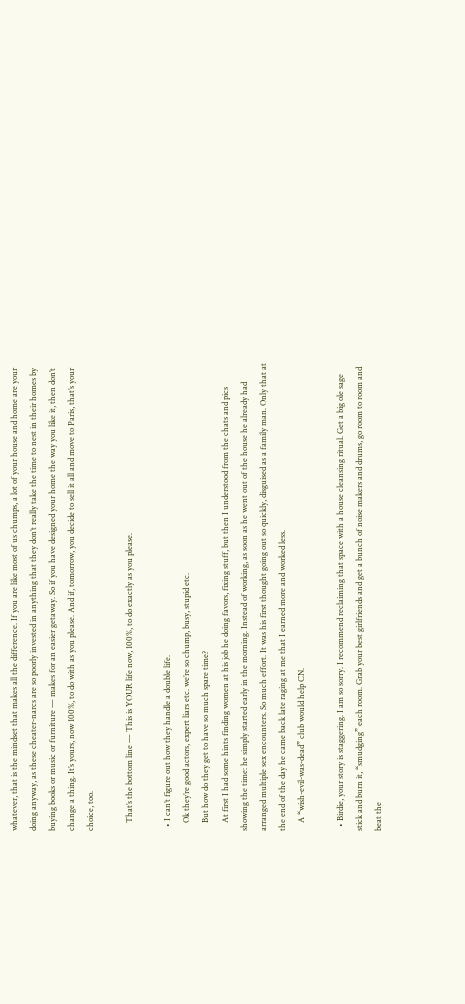whatever, that is the mindset that makes all the difference. If you are like most of us chumps, a lot of your house and home are your doing anyway, as these cheater-narcs are so poorly invested in anything that they don’t really take the time to nest in their homes by buying books or music or furniture — makes for an easier getaway. So if you have designed your home the way you like it, then don’t change a thing. It’s yours, now 100%, to do with as you please. And if, tomorrow, you decide to sell it all and move to Paris, that’s your choice, too.

    That’s the bottom line — This is YOUR life now, 100%, to do exactly as you please.

  • I can’t figure out how they handle a double life.
    Ok they’re good actors, expert liars etc. we’re so chump, busy, stupid etc.
    But how do they get to have so much spare time?
    At first I had some hints finding women at his job he doing favors, fixing stuff, but then I understood from the chats and pics showing the time: he simply started early in the morning. Instead of working, as soon as he went out of the house he already had arranged multiple sex encounters. So much effort. It was his first thought going out so quickly, disguised as a family man. Only that at the end of the day he came back late raging at me that I earned more and worked less.
    A “wish-evil-was-dead” club would help CN.

  • Birdie, your story is staggering. I am so sorry. I recommend reclaiming that space with a house cleansing ritual. Get a big ole sage stick and burn it, “smudging” each room. Grab your best girlfriends and get a bunch of noise makers and drums, go room to room and beat the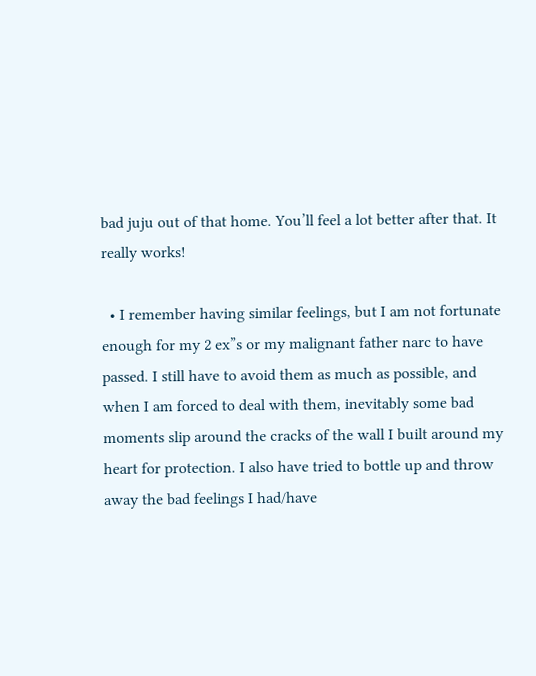bad juju out of that home. You’ll feel a lot better after that. It really works!

  • I remember having similar feelings, but I am not fortunate enough for my 2 ex”s or my malignant father narc to have passed. I still have to avoid them as much as possible, and when I am forced to deal with them, inevitably some bad moments slip around the cracks of the wall I built around my heart for protection. I also have tried to bottle up and throw away the bad feelings I had/have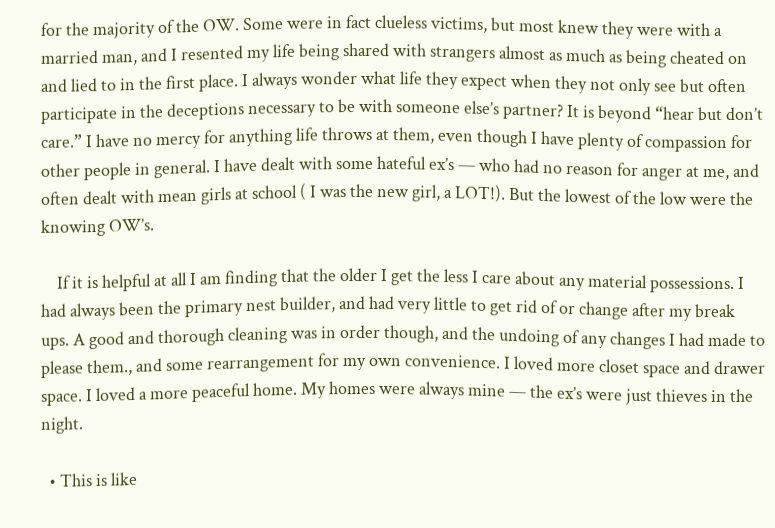for the majority of the OW. Some were in fact clueless victims, but most knew they were with a married man, and I resented my life being shared with strangers almost as much as being cheated on and lied to in the first place. I always wonder what life they expect when they not only see but often participate in the deceptions necessary to be with someone else’s partner? It is beyond “hear but don’t care.” I have no mercy for anything life throws at them, even though I have plenty of compassion for other people in general. I have dealt with some hateful ex’s — who had no reason for anger at me, and often dealt with mean girls at school ( I was the new girl, a LOT!). But the lowest of the low were the knowing OW’s.

    If it is helpful at all I am finding that the older I get the less I care about any material possessions. I had always been the primary nest builder, and had very little to get rid of or change after my break ups. A good and thorough cleaning was in order though, and the undoing of any changes I had made to please them., and some rearrangement for my own convenience. I loved more closet space and drawer space. I loved a more peaceful home. My homes were always mine — the ex’s were just thieves in the night.

  • This is like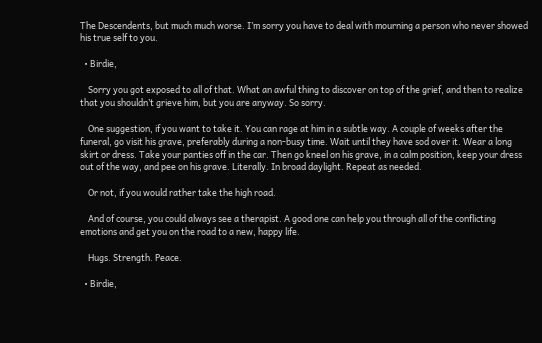The Descendents, but much much worse. I’m sorry you have to deal with mourning a person who never showed his true self to you.

  • Birdie,

    Sorry you got exposed to all of that. What an awful thing to discover on top of the grief, and then to realize that you shouldn’t grieve him, but you are anyway. So sorry.

    One suggestion, if you want to take it. You can rage at him in a subtle way. A couple of weeks after the funeral, go visit his grave, preferably during a non-busy time. Wait until they have sod over it. Wear a long skirt or dress. Take your panties off in the car. Then go kneel on his grave, in a calm position, keep your dress out of the way, and pee on his grave. Literally. In broad daylight. Repeat as needed.

    Or not, if you would rather take the high road.

    And of course, you could always see a therapist. A good one can help you through all of the conflicting emotions and get you on the road to a new, happy life.

    Hugs. Strength. Peace.

  • Birdie,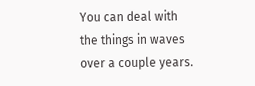You can deal with the things in waves over a couple years.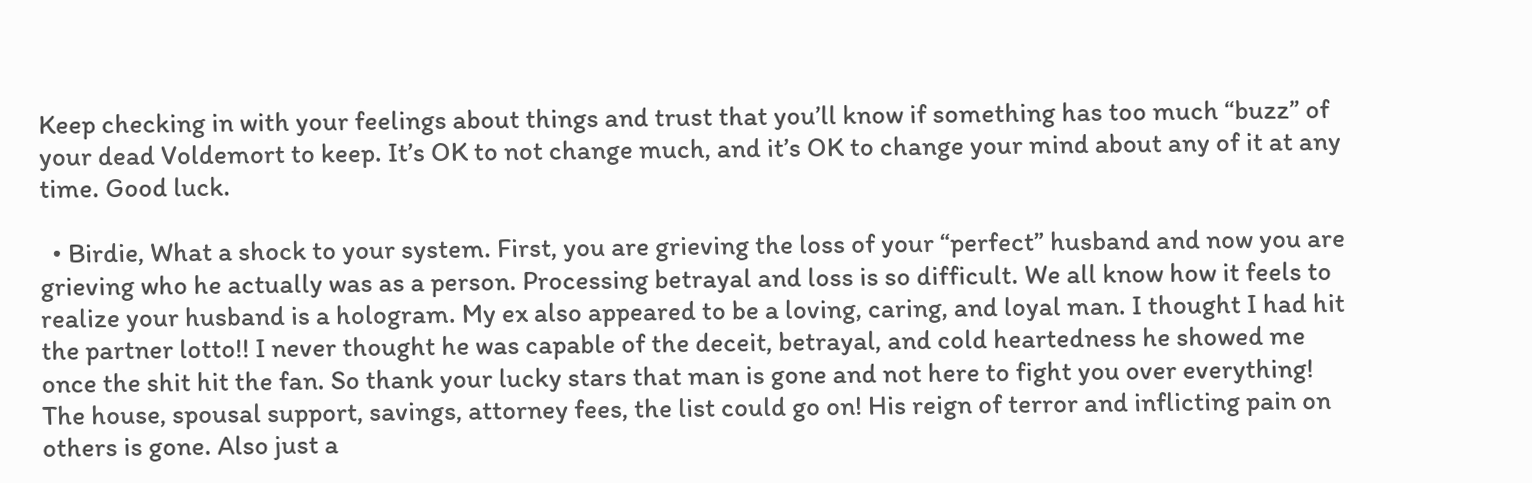Keep checking in with your feelings about things and trust that you’ll know if something has too much “buzz” of your dead Voldemort to keep. It’s OK to not change much, and it’s OK to change your mind about any of it at any time. Good luck.

  • Birdie, What a shock to your system. First, you are grieving the loss of your “perfect” husband and now you are grieving who he actually was as a person. Processing betrayal and loss is so difficult. We all know how it feels to realize your husband is a hologram. My ex also appeared to be a loving, caring, and loyal man. I thought I had hit the partner lotto!! I never thought he was capable of the deceit, betrayal, and cold heartedness he showed me once the shit hit the fan. So thank your lucky stars that man is gone and not here to fight you over everything! The house, spousal support, savings, attorney fees, the list could go on! His reign of terror and inflicting pain on others is gone. Also just a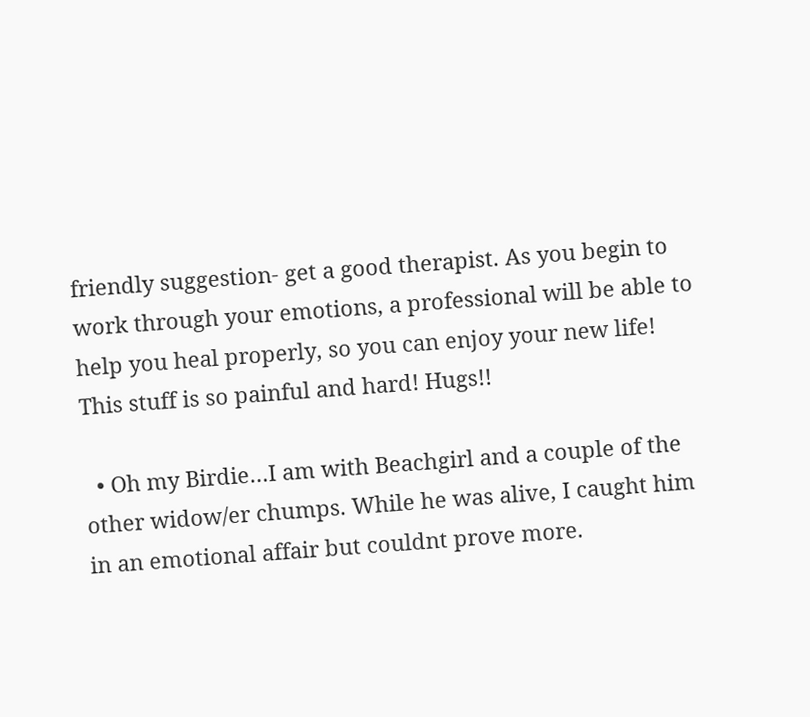friendly suggestion- get a good therapist. As you begin to work through your emotions, a professional will be able to help you heal properly, so you can enjoy your new life! This stuff is so painful and hard! Hugs!!

  • Oh my Birdie…I am with Beachgirl and a couple of the other widow/er chumps. While he was alive, I caught him in an emotional affair but couldnt prove more.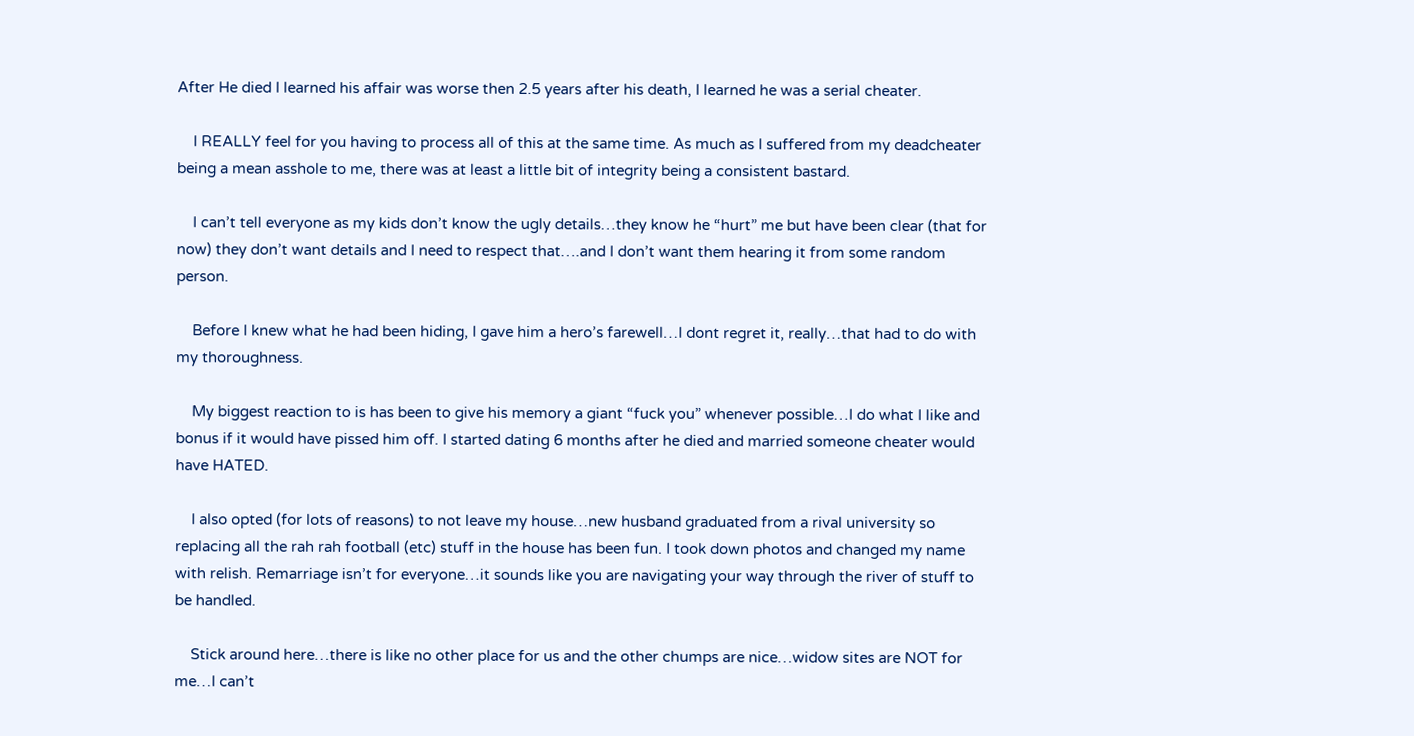After He died I learned his affair was worse then 2.5 years after his death, I learned he was a serial cheater.

    I REALLY feel for you having to process all of this at the same time. As much as I suffered from my deadcheater being a mean asshole to me, there was at least a little bit of integrity being a consistent bastard.

    I can’t tell everyone as my kids don’t know the ugly details…they know he “hurt” me but have been clear (that for now) they don’t want details and I need to respect that….and I don’t want them hearing it from some random person.

    Before I knew what he had been hiding, I gave him a hero’s farewell…I dont regret it, really…that had to do with my thoroughness.

    My biggest reaction to is has been to give his memory a giant “fuck you” whenever possible…I do what I like and bonus if it would have pissed him off. I started dating 6 months after he died and married someone cheater would have HATED.

    I also opted (for lots of reasons) to not leave my house…new husband graduated from a rival university so replacing all the rah rah football (etc) stuff in the house has been fun. I took down photos and changed my name with relish. Remarriage isn’t for everyone…it sounds like you are navigating your way through the river of stuff to be handled.

    Stick around here…there is like no other place for us and the other chumps are nice…widow sites are NOT for me…I can’t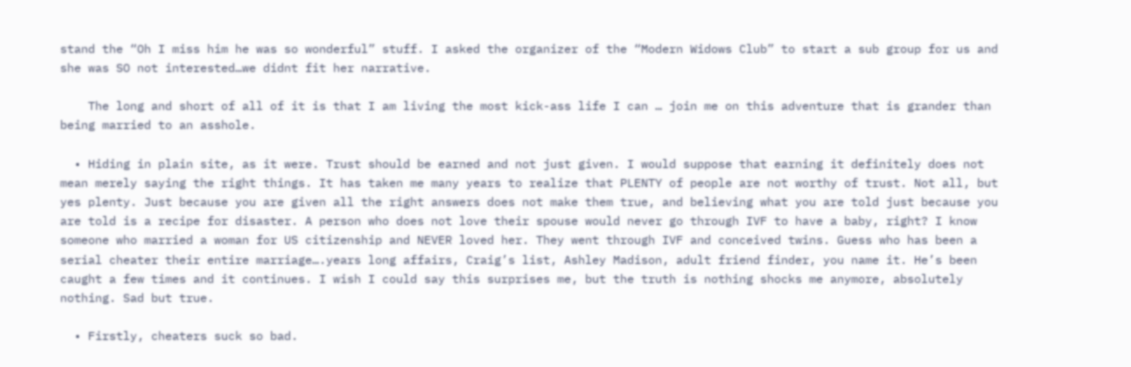stand the “Oh I miss him he was so wonderful” stuff. I asked the organizer of the “Modern Widows Club” to start a sub group for us and she was SO not interested…we didnt fit her narrative.

    The long and short of all of it is that I am living the most kick-ass life I can … join me on this adventure that is grander than being married to an asshole.

  • Hiding in plain site, as it were. Trust should be earned and not just given. I would suppose that earning it definitely does not mean merely saying the right things. It has taken me many years to realize that PLENTY of people are not worthy of trust. Not all, but yes plenty. Just because you are given all the right answers does not make them true, and believing what you are told just because you are told is a recipe for disaster. A person who does not love their spouse would never go through IVF to have a baby, right? I know someone who married a woman for US citizenship and NEVER loved her. They went through IVF and conceived twins. Guess who has been a serial cheater their entire marriage….years long affairs, Craig’s list, Ashley Madison, adult friend finder, you name it. He’s been caught a few times and it continues. I wish I could say this surprises me, but the truth is nothing shocks me anymore, absolutely nothing. Sad but true.

  • Firstly, cheaters suck so bad.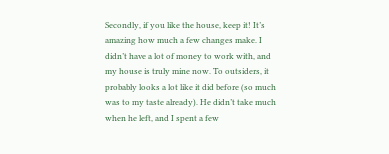Secondly, if you like the house, keep it! It’s amazing how much a few changes make. I didn’t have a lot of money to work with, and my house is truly mine now. To outsiders, it probably looks a lot like it did before (so much was to my taste already). He didn’t take much when he left, and I spent a few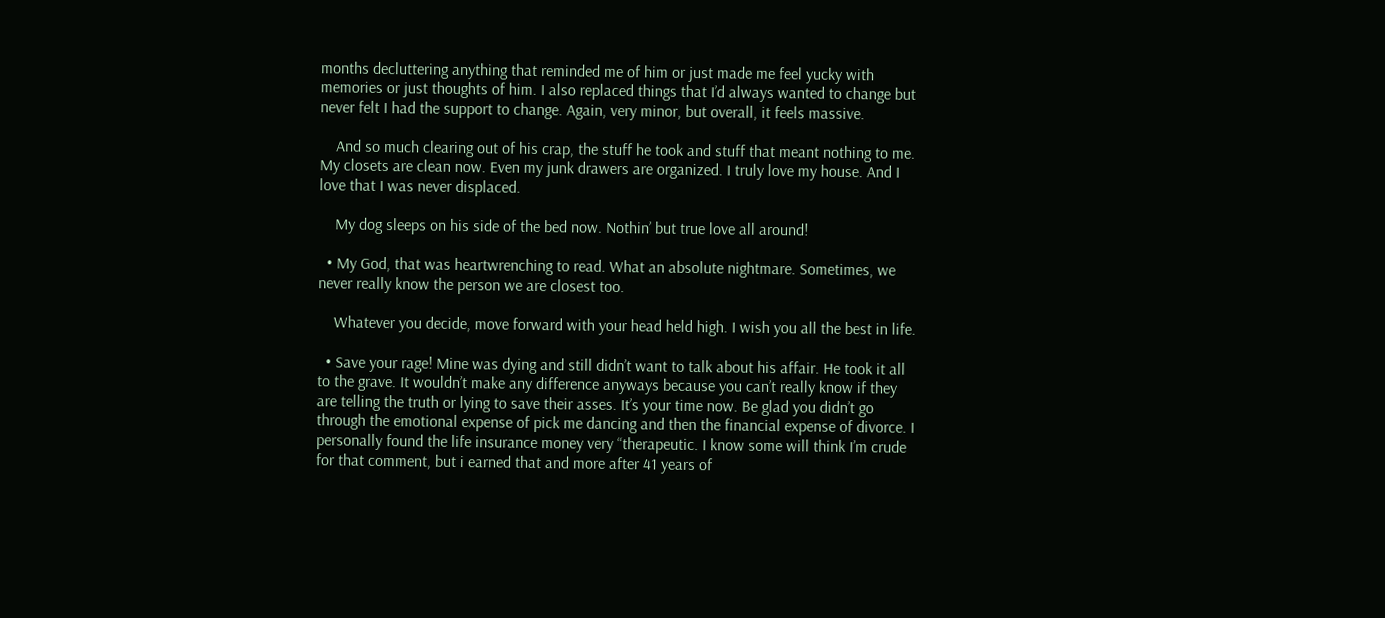months decluttering anything that reminded me of him or just made me feel yucky with memories or just thoughts of him. I also replaced things that I’d always wanted to change but never felt I had the support to change. Again, very minor, but overall, it feels massive.

    And so much clearing out of his crap, the stuff he took and stuff that meant nothing to me. My closets are clean now. Even my junk drawers are organized. I truly love my house. And I love that I was never displaced.

    My dog sleeps on his side of the bed now. Nothin’ but true love all around!

  • My God, that was heartwrenching to read. What an absolute nightmare. Sometimes, we never really know the person we are closest too.

    Whatever you decide, move forward with your head held high. I wish you all the best in life.

  • Save your rage! Mine was dying and still didn’t want to talk about his affair. He took it all to the grave. It wouldn’t make any difference anyways because you can’t really know if they are telling the truth or lying to save their asses. It’s your time now. Be glad you didn’t go through the emotional expense of pick me dancing and then the financial expense of divorce. I personally found the life insurance money very “therapeutic. I know some will think I’m crude for that comment, but i earned that and more after 41 years of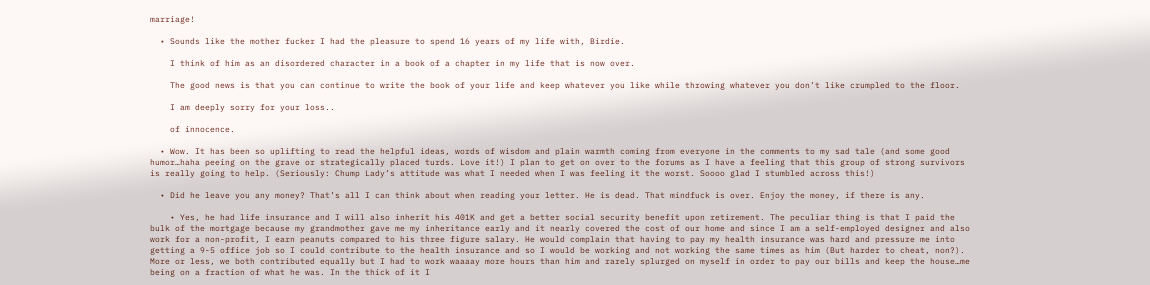marriage!

  • Sounds like the mother fucker I had the pleasure to spend 16 years of my life with, Birdie.

    I think of him as an disordered character in a book of a chapter in my life that is now over.

    The good news is that you can continue to write the book of your life and keep whatever you like while throwing whatever you don’t like crumpled to the floor.

    I am deeply sorry for your loss..

    of innocence.

  • Wow. It has been so uplifting to read the helpful ideas, words of wisdom and plain warmth coming from everyone in the comments to my sad tale (and some good humor…haha peeing on the grave or strategically placed turds. Love it!) I plan to get on over to the forums as I have a feeling that this group of strong survivors is really going to help. (Seriously: Chump Lady’s attitude was what I needed when I was feeling it the worst. Soooo glad I stumbled across this!)

  • Did he leave you any money? That’s all I can think about when reading your letter. He is dead. That mindfuck is over. Enjoy the money, if there is any.

    • Yes, he had life insurance and I will also inherit his 401K and get a better social security benefit upon retirement. The peculiar thing is that I paid the bulk of the mortgage because my grandmother gave me my inheritance early and it nearly covered the cost of our home and since I am a self-employed designer and also work for a non-profit, I earn peanuts compared to his three figure salary. He would complain that having to pay my health insurance was hard and pressure me into getting a 9-5 office job so I could contribute to the health insurance and so I would be working and not working the same times as him (But harder to cheat, non?). More or less, we both contributed equally but I had to work waaaay more hours than him and rarely splurged on myself in order to pay our bills and keep the house…me being on a fraction of what he was. In the thick of it I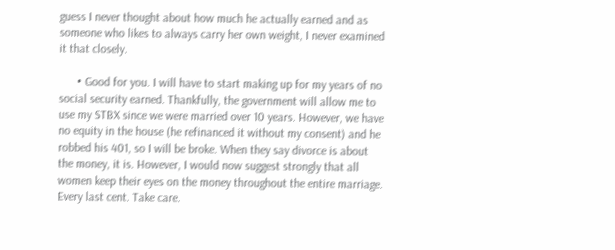guess I never thought about how much he actually earned and as someone who likes to always carry her own weight, I never examined it that closely.

      • Good for you. I will have to start making up for my years of no social security earned. Thankfully, the government will allow me to use my STBX since we were married over 10 years. However, we have no equity in the house (he refinanced it without my consent) and he robbed his 401, so I will be broke. When they say divorce is about the money, it is. However, I would now suggest strongly that all women keep their eyes on the money throughout the entire marriage. Every last cent. Take care.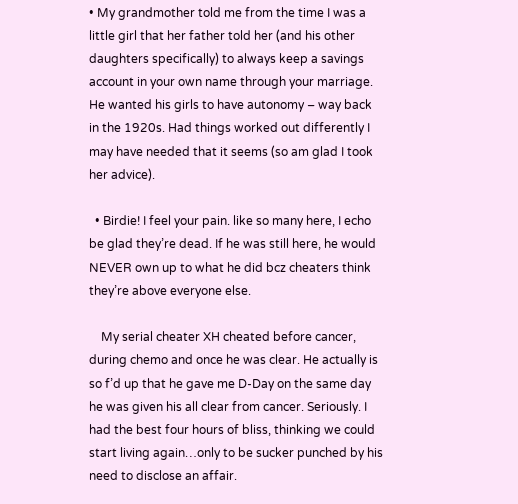• My grandmother told me from the time I was a little girl that her father told her (and his other daughters specifically) to always keep a savings account in your own name through your marriage. He wanted his girls to have autonomy – way back in the 1920s. Had things worked out differently I may have needed that it seems (so am glad I took her advice).

  • Birdie! I feel your pain. like so many here, I echo be glad they’re dead. If he was still here, he would NEVER own up to what he did bcz cheaters think they’re above everyone else.

    My serial cheater XH cheated before cancer, during chemo and once he was clear. He actually is so f’d up that he gave me D-Day on the same day he was given his all clear from cancer. Seriously. I had the best four hours of bliss, thinking we could start living again…only to be sucker punched by his need to disclose an affair.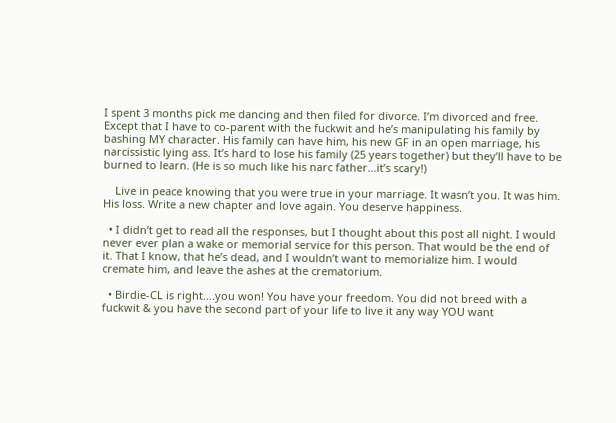I spent 3 months pick me dancing and then filed for divorce. I’m divorced and free. Except that I have to co-parent with the fuckwit and he’s manipulating his family by bashing MY character. His family can have him, his new GF in an open marriage, his narcissistic lying ass. It’s hard to lose his family (25 years together) but they’ll have to be burned to learn. (He is so much like his narc father…it’s scary!)

    Live in peace knowing that you were true in your marriage. It wasn’t you. It was him. His loss. Write a new chapter and love again. You deserve happiness.

  • I didn’t get to read all the responses, but I thought about this post all night. I would never ever plan a wake or memorial service for this person. That would be the end of it. That I know, that he’s dead, and I wouldn’t want to memorialize him. I would cremate him, and leave the ashes at the crematorium.

  • Birdie-CL is right….you won! You have your freedom. You did not breed with a fuckwit & you have the second part of your life to live it any way YOU want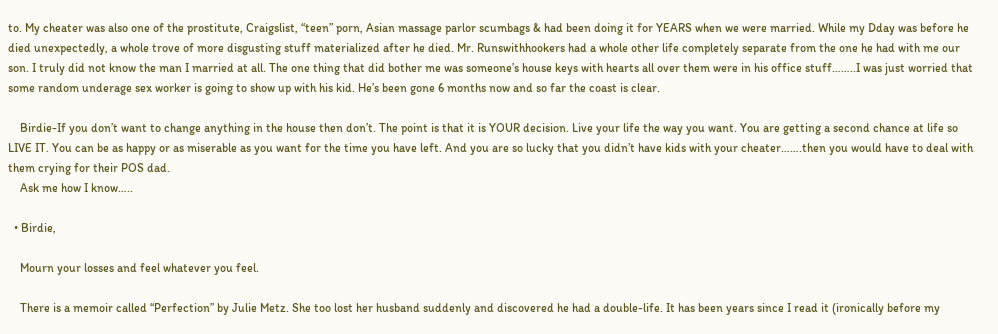to. My cheater was also one of the prostitute, Craigslist, “teen” porn, Asian massage parlor scumbags & had been doing it for YEARS when we were married. While my Dday was before he died unexpectedly, a whole trove of more disgusting stuff materialized after he died. Mr. Runswithhookers had a whole other life completely separate from the one he had with me our son. I truly did not know the man I married at all. The one thing that did bother me was someone’s house keys with hearts all over them were in his office stuff……..I was just worried that some random underage sex worker is going to show up with his kid. He’s been gone 6 months now and so far the coast is clear.

    Birdie-If you don’t want to change anything in the house then don’t. The point is that it is YOUR decision. Live your life the way you want. You are getting a second chance at life so LIVE IT. You can be as happy or as miserable as you want for the time you have left. And you are so lucky that you didn’t have kids with your cheater…….then you would have to deal with them crying for their POS dad.
    Ask me how I know…..

  • Birdie,

    Mourn your losses and feel whatever you feel.

    There is a memoir called “Perfection” by Julie Metz. She too lost her husband suddenly and discovered he had a double-life. It has been years since I read it (ironically before my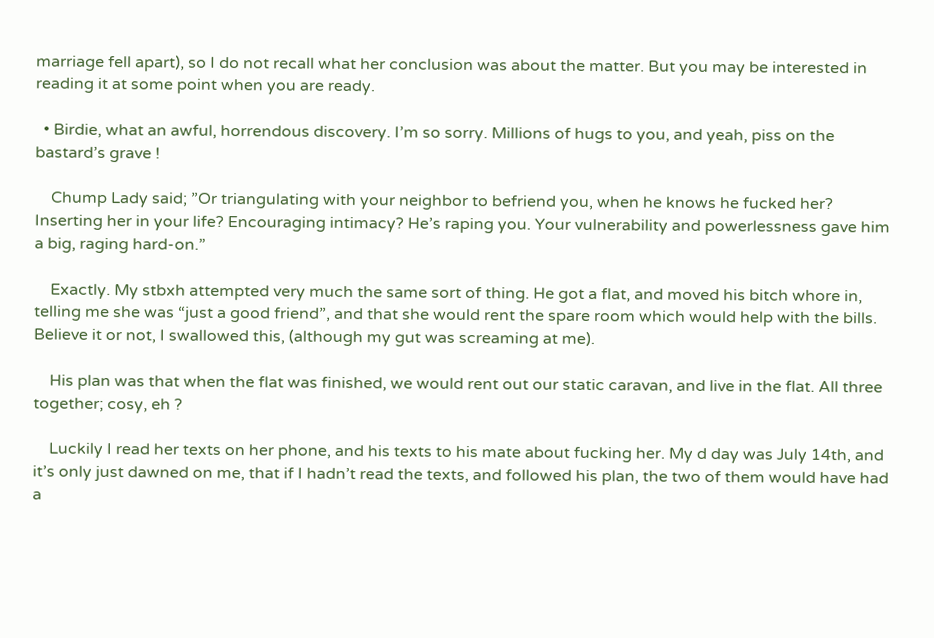marriage fell apart), so I do not recall what her conclusion was about the matter. But you may be interested in reading it at some point when you are ready.

  • Birdie, what an awful, horrendous discovery. I’m so sorry. Millions of hugs to you, and yeah, piss on the bastard’s grave !

    Chump Lady said; ”Or triangulating with your neighbor to befriend you, when he knows he fucked her? Inserting her in your life? Encouraging intimacy? He’s raping you. Your vulnerability and powerlessness gave him a big, raging hard-on.”

    Exactly. My stbxh attempted very much the same sort of thing. He got a flat, and moved his bitch whore in, telling me she was “just a good friend”, and that she would rent the spare room which would help with the bills. Believe it or not, I swallowed this, (although my gut was screaming at me).

    His plan was that when the flat was finished, we would rent out our static caravan, and live in the flat. All three together; cosy, eh ?

    Luckily I read her texts on her phone, and his texts to his mate about fucking her. My d day was July 14th, and it’s only just dawned on me, that if I hadn’t read the texts, and followed his plan, the two of them would have had a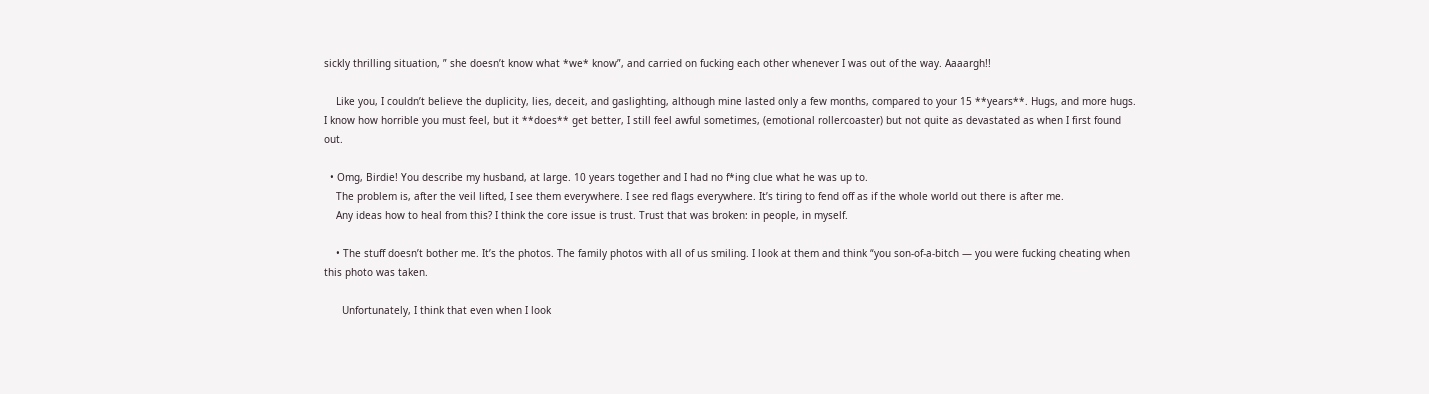sickly thrilling situation, ” she doesn’t know what *we* know”, and carried on fucking each other whenever I was out of the way. Aaaargh!!

    Like you, I couldn’t believe the duplicity, lies, deceit, and gaslighting, although mine lasted only a few months, compared to your 15 **years**. Hugs, and more hugs. I know how horrible you must feel, but it **does** get better, I still feel awful sometimes, (emotional rollercoaster) but not quite as devastated as when I first found out.

  • Omg, Birdie! You describe my husband, at large. 10 years together and I had no f*ing clue what he was up to.
    The problem is, after the veil lifted, I see them everywhere. I see red flags everywhere. It’s tiring to fend off as if the whole world out there is after me.
    Any ideas how to heal from this? I think the core issue is trust. Trust that was broken: in people, in myself.

    • The stuff doesn’t bother me. It’s the photos. The family photos with all of us smiling. I look at them and think “you son-of-a-bitch — you were fucking cheating when this photo was taken.

      Unfortunately, I think that even when I look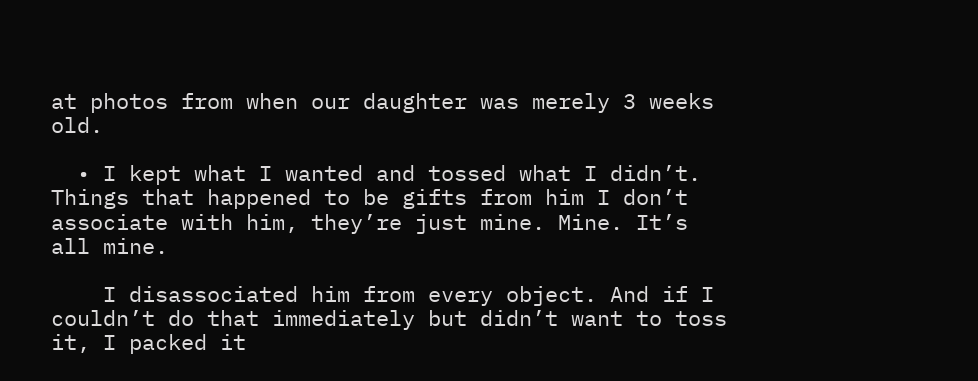at photos from when our daughter was merely 3 weeks old.

  • I kept what I wanted and tossed what I didn’t. Things that happened to be gifts from him I don’t associate with him, they’re just mine. Mine. It’s all mine.

    I disassociated him from every object. And if I couldn’t do that immediately but didn’t want to toss it, I packed it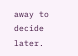away to decide later.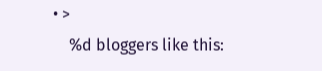• >
    %d bloggers like this: